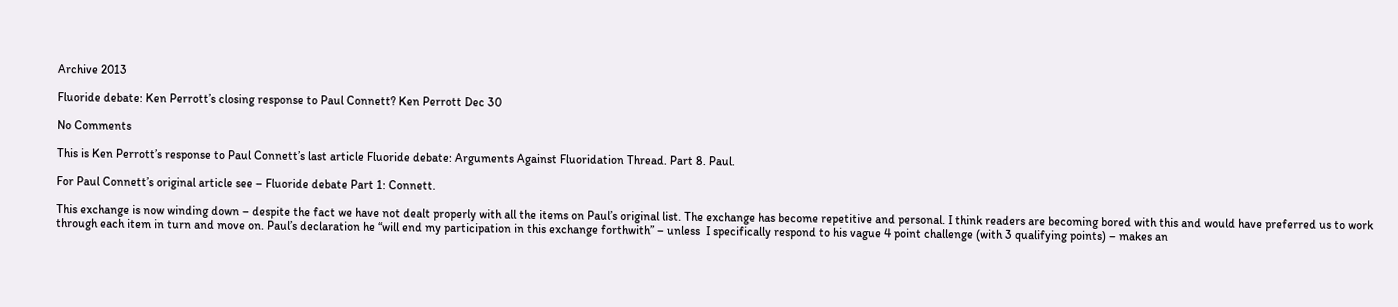Archive 2013

Fluoride debate: Ken Perrott’s closing response to Paul Connett? Ken Perrott Dec 30

No Comments

This is Ken Perrott’s response to Paul Connett’s last article Fluoride debate: Arguments Against Fluoridation Thread. Part 8. Paul.

For Paul Connett’s original article see – Fluoride debate Part 1: Connett.

This exchange is now winding down – despite the fact we have not dealt properly with all the items on Paul’s original list. The exchange has become repetitive and personal. I think readers are becoming bored with this and would have preferred us to work through each item in turn and move on. Paul’s declaration he “will end my participation in this exchange forthwith” – unless  I specifically respond to his vague 4 point challenge (with 3 qualifying points) – makes an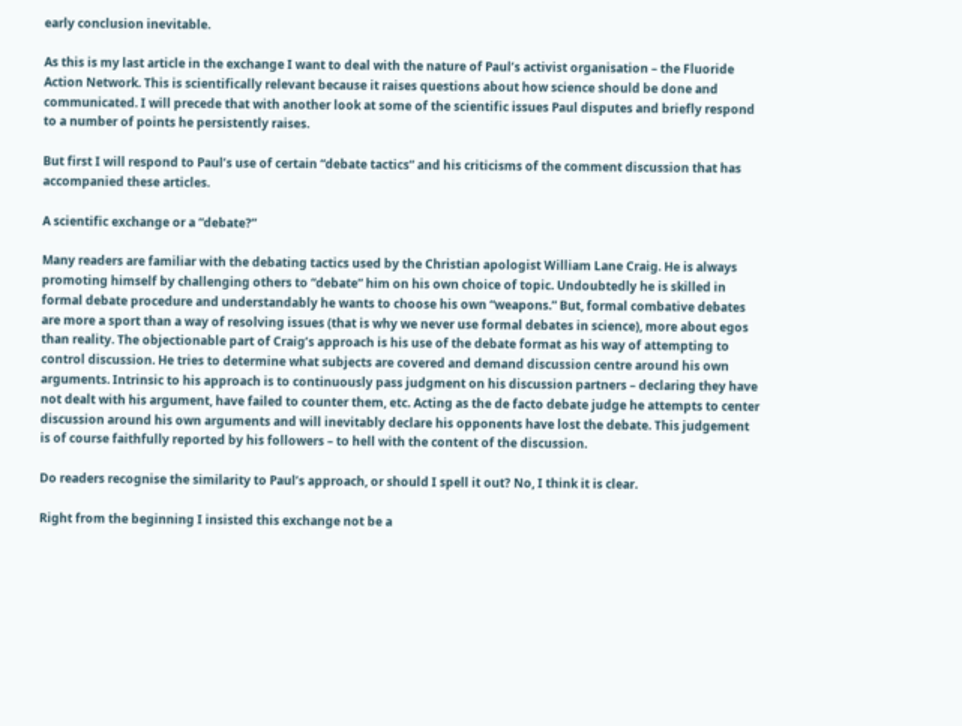early conclusion inevitable.

As this is my last article in the exchange I want to deal with the nature of Paul’s activist organisation – the Fluoride Action Network. This is scientifically relevant because it raises questions about how science should be done and communicated. I will precede that with another look at some of the scientific issues Paul disputes and briefly respond to a number of points he persistently raises.

But first I will respond to Paul’s use of certain “debate tactics” and his criticisms of the comment discussion that has accompanied these articles.

A scientific exchange or a “debate?”

Many readers are familiar with the debating tactics used by the Christian apologist William Lane Craig. He is always promoting himself by challenging others to “debate” him on his own choice of topic. Undoubtedly he is skilled in formal debate procedure and understandably he wants to choose his own “weapons.” But, formal combative debates are more a sport than a way of resolving issues (that is why we never use formal debates in science), more about egos than reality. The objectionable part of Craig’s approach is his use of the debate format as his way of attempting to control discussion. He tries to determine what subjects are covered and demand discussion centre around his own arguments. Intrinsic to his approach is to continuously pass judgment on his discussion partners – declaring they have not dealt with his argument, have failed to counter them, etc. Acting as the de facto debate judge he attempts to center discussion around his own arguments and will inevitably declare his opponents have lost the debate. This judgement is of course faithfully reported by his followers – to hell with the content of the discussion.

Do readers recognise the similarity to Paul’s approach, or should I spell it out? No, I think it is clear.

Right from the beginning I insisted this exchange not be a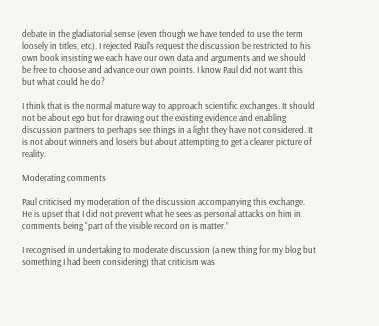debate in the gladiatorial sense (even though we have tended to use the term loosely in titles, etc). I rejected Paul’s request the discussion be restricted to his own book insisting we each have our own data and arguments and we should be free to choose and advance our own points. I know Paul did not want this but what could he do?

I think that is the normal mature way to approach scientific exchanges. It should not be about ego but for drawing out the existing evidence and enabling discussion partners to perhaps see things in a light they have not considered. It is not about winners and losers but about attempting to get a clearer picture of reality.

Moderating comments

Paul criticised my moderation of the discussion accompanying this exchange. He is upset that I did not prevent what he sees as personal attacks on him in comments being “part of the visible record on is matter.”

I recognised in undertaking to moderate discussion (a new thing for my blog but something I had been considering) that criticism was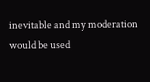inevitable and my moderation would be used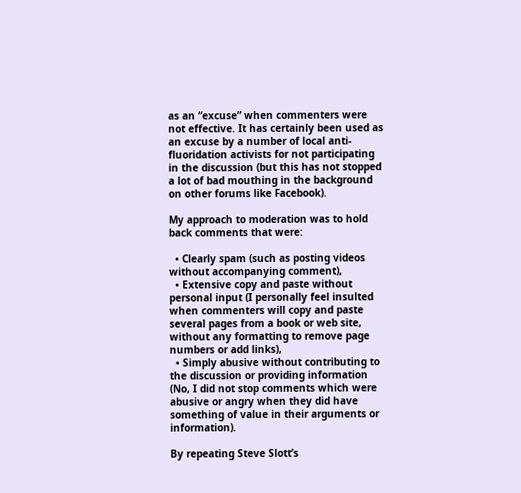as an “excuse” when commenters were not effective. It has certainly been used as an excuse by a number of local anti-fluoridation activists for not participating in the discussion (but this has not stopped a lot of bad mouthing in the background on other forums like Facebook).

My approach to moderation was to hold back comments that were:

  • Clearly spam (such as posting videos without accompanying comment),
  • Extensive copy and paste without personal input (I personally feel insulted when commenters will copy and paste several pages from a book or web site, without any formatting to remove page numbers or add links),
  • Simply abusive without contributing to the discussion or providing information (No, I did not stop comments which were abusive or angry when they did have something of value in their arguments or information).

By repeating Steve Slott’s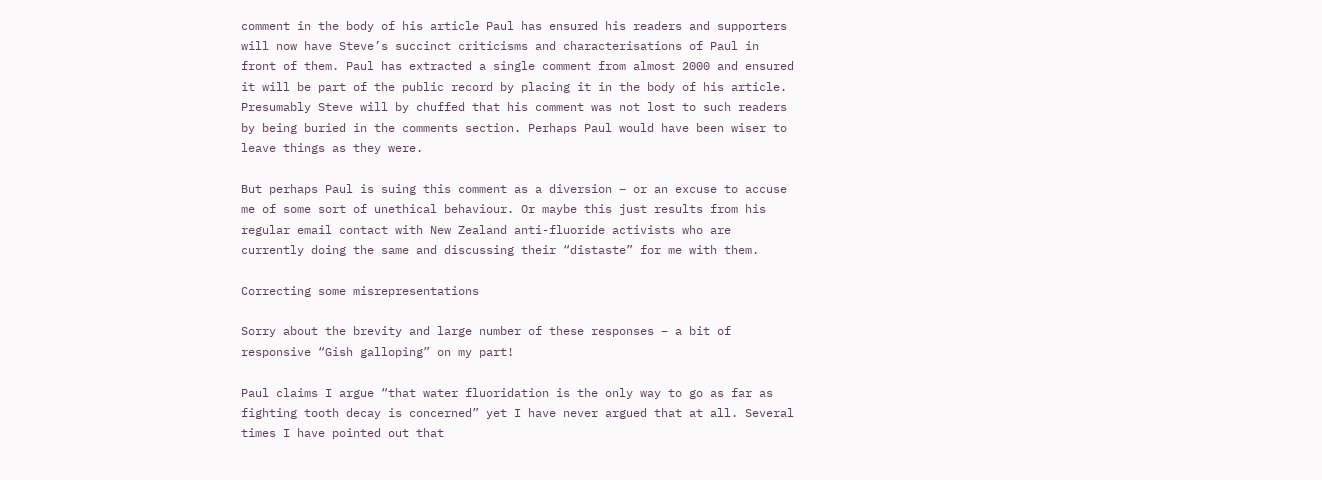comment in the body of his article Paul has ensured his readers and supporters will now have Steve’s succinct criticisms and characterisations of Paul in front of them. Paul has extracted a single comment from almost 2000 and ensured it will be part of the public record by placing it in the body of his article. Presumably Steve will by chuffed that his comment was not lost to such readers by being buried in the comments section. Perhaps Paul would have been wiser to leave things as they were.

But perhaps Paul is suing this comment as a diversion – or an excuse to accuse me of some sort of unethical behaviour. Or maybe this just results from his regular email contact with New Zealand anti-fluoride activists who are currently doing the same and discussing their “distaste” for me with them.

Correcting some misrepresentations

Sorry about the brevity and large number of these responses – a bit of responsive “Gish galloping” on my part!

Paul claims I argue “that water fluoridation is the only way to go as far as fighting tooth decay is concerned” yet I have never argued that at all. Several times I have pointed out that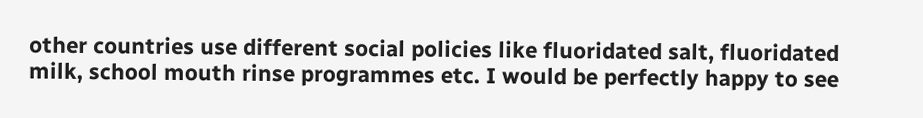other countries use different social policies like fluoridated salt, fluoridated milk, school mouth rinse programmes etc. I would be perfectly happy to see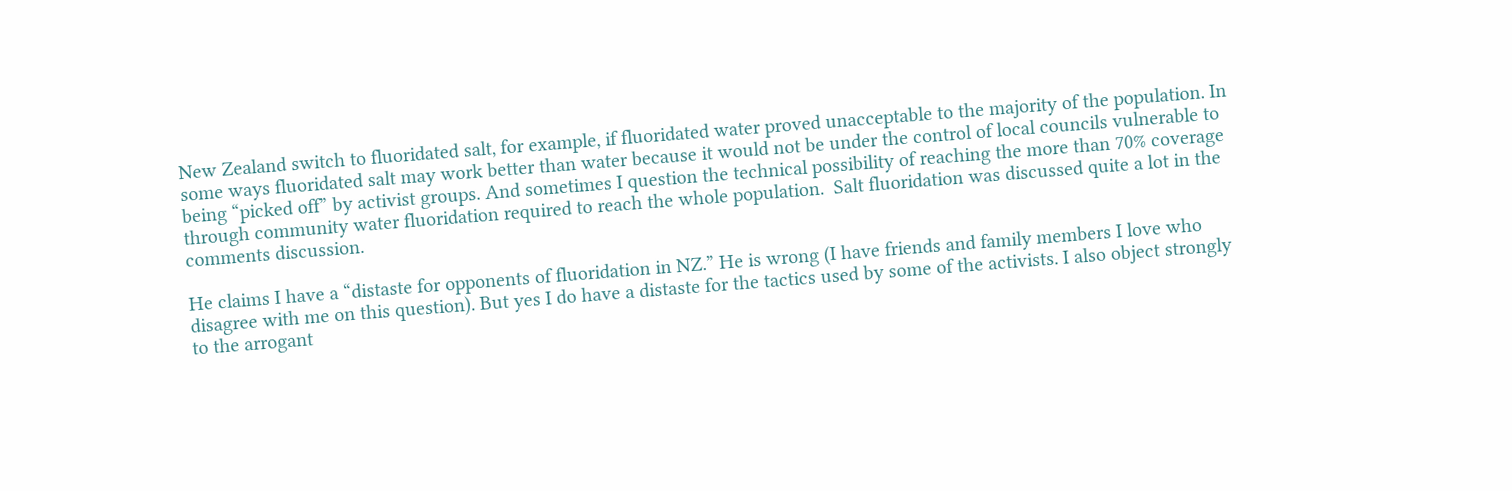New Zealand switch to fluoridated salt, for example, if fluoridated water proved unacceptable to the majority of the population. In some ways fluoridated salt may work better than water because it would not be under the control of local councils vulnerable to being “picked off” by activist groups. And sometimes I question the technical possibility of reaching the more than 70% coverage through community water fluoridation required to reach the whole population.  Salt fluoridation was discussed quite a lot in the comments discussion.

He claims I have a “distaste for opponents of fluoridation in NZ.” He is wrong (I have friends and family members I love who disagree with me on this question). But yes I do have a distaste for the tactics used by some of the activists. I also object strongly to the arrogant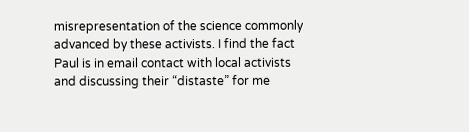misrepresentation of the science commonly advanced by these activists. I find the fact Paul is in email contact with local activists and discussing their “distaste” for me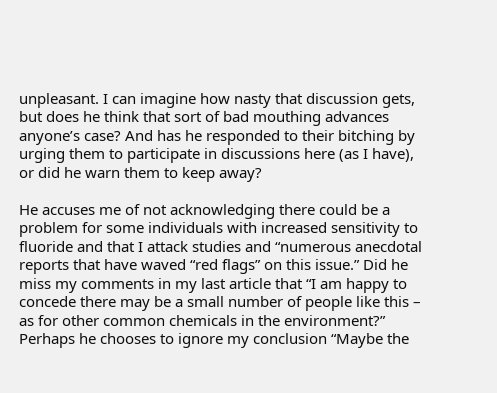unpleasant. I can imagine how nasty that discussion gets, but does he think that sort of bad mouthing advances anyone’s case? And has he responded to their bitching by urging them to participate in discussions here (as I have), or did he warn them to keep away?

He accuses me of not acknowledging there could be a problem for some individuals with increased sensitivity to fluoride and that I attack studies and “numerous anecdotal reports that have waved “red flags” on this issue.” Did he miss my comments in my last article that “I am happy to concede there may be a small number of people like this – as for other common chemicals in the environment?” Perhaps he chooses to ignore my conclusion “Maybe the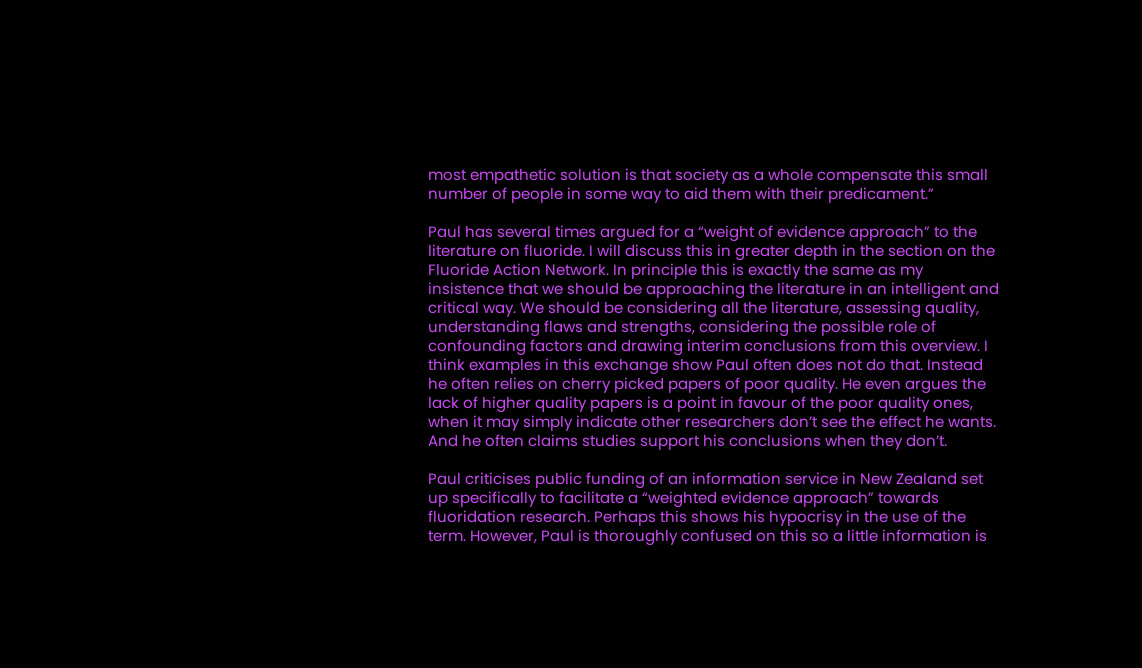most empathetic solution is that society as a whole compensate this small number of people in some way to aid them with their predicament.”

Paul has several times argued for a “weight of evidence approach” to the literature on fluoride. I will discuss this in greater depth in the section on the Fluoride Action Network. In principle this is exactly the same as my insistence that we should be approaching the literature in an intelligent and critical way. We should be considering all the literature, assessing quality, understanding flaws and strengths, considering the possible role of confounding factors and drawing interim conclusions from this overview. I think examples in this exchange show Paul often does not do that. Instead he often relies on cherry picked papers of poor quality. He even argues the lack of higher quality papers is a point in favour of the poor quality ones, when it may simply indicate other researchers don’t see the effect he wants. And he often claims studies support his conclusions when they don’t.

Paul criticises public funding of an information service in New Zealand set up specifically to facilitate a “weighted evidence approach” towards fluoridation research. Perhaps this shows his hypocrisy in the use of the term. However, Paul is thoroughly confused on this so a little information is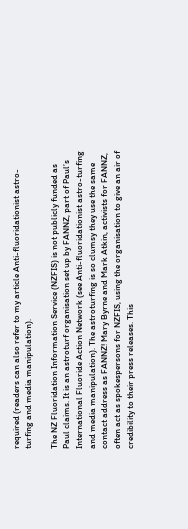required (readers can also refer to my article Anti-fluoridationist astro-turfing and media manipulation).

The NZ Fluoridation Information Service (NZFIS) is not publicly funded as Paul claims. It is an astroturf organisation set up by FANNZ, part of Paul’s International Fluoride Action Network (see Anti-fluoridationist astro-turfing and media manipulation). The astroturfing is so clumsy they use the same contact address as FANNZ! Mary Byrne and Mark Atkin, activists for FANNZ, often act as spokespersons for NZFIS, using the organisation to give an air of credibility to their press releases. This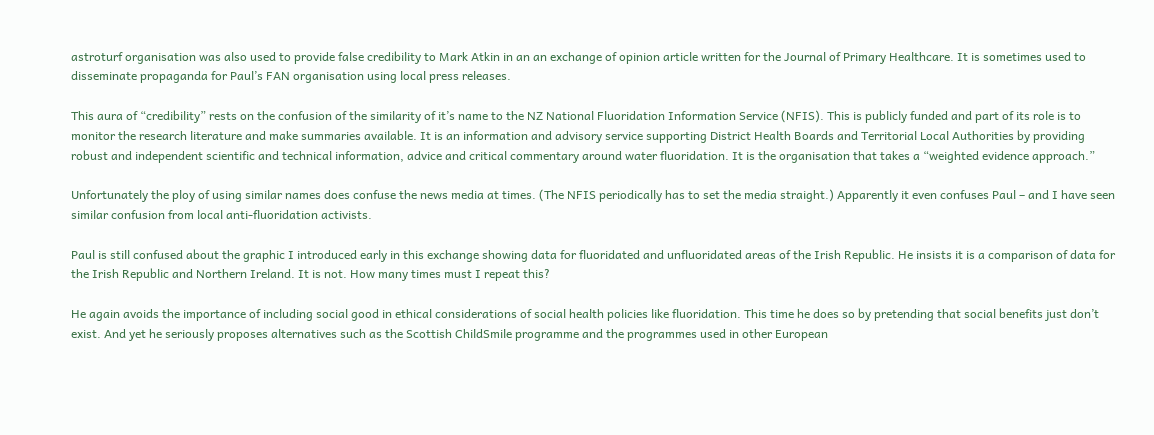astroturf organisation was also used to provide false credibility to Mark Atkin in an an exchange of opinion article written for the Journal of Primary Healthcare. It is sometimes used to disseminate propaganda for Paul’s FAN organisation using local press releases.

This aura of “credibility” rests on the confusion of the similarity of it’s name to the NZ National Fluoridation Information Service (NFIS). This is publicly funded and part of its role is to monitor the research literature and make summaries available. It is an information and advisory service supporting District Health Boards and Territorial Local Authorities by providing robust and independent scientific and technical information, advice and critical commentary around water fluoridation. It is the organisation that takes a “weighted evidence approach.”

Unfortunately the ploy of using similar names does confuse the news media at times. (The NFIS periodically has to set the media straight.) Apparently it even confuses Paul – and I have seen similar confusion from local anti-fluoridation activists.

Paul is still confused about the graphic I introduced early in this exchange showing data for fluoridated and unfluoridated areas of the Irish Republic. He insists it is a comparison of data for the Irish Republic and Northern Ireland. It is not. How many times must I repeat this?

He again avoids the importance of including social good in ethical considerations of social health policies like fluoridation. This time he does so by pretending that social benefits just don’t exist. And yet he seriously proposes alternatives such as the Scottish ChildSmile programme and the programmes used in other European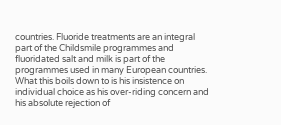countries. Fluoride treatments are an integral part of the Childsmile programmes and fluoridated salt and milk is part of the programmes used in many European countries. What this boils down to is his insistence on individual choice as his over-riding concern and his absolute rejection of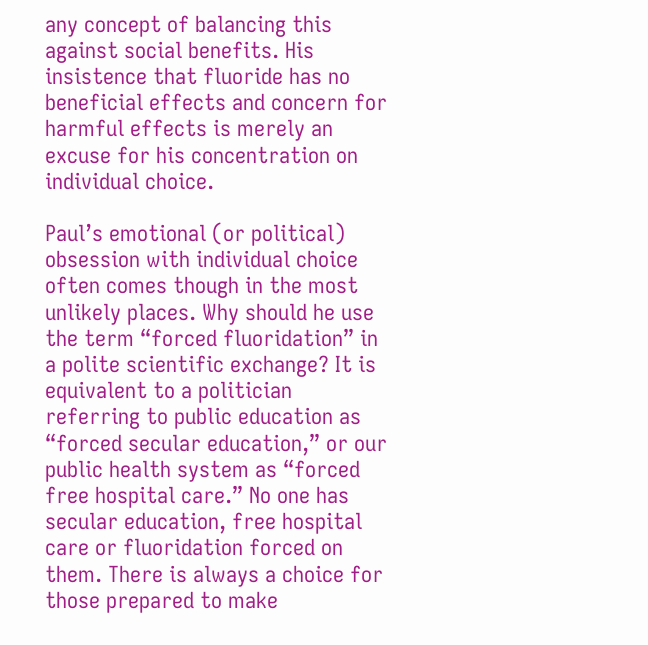any concept of balancing this against social benefits. His insistence that fluoride has no beneficial effects and concern for harmful effects is merely an excuse for his concentration on individual choice.

Paul’s emotional (or political) obsession with individual choice often comes though in the most unlikely places. Why should he use the term “forced fluoridation” in a polite scientific exchange? It is equivalent to a politician referring to public education as “forced secular education,” or our public health system as “forced free hospital care.” No one has secular education, free hospital care or fluoridation forced on them. There is always a choice for those prepared to make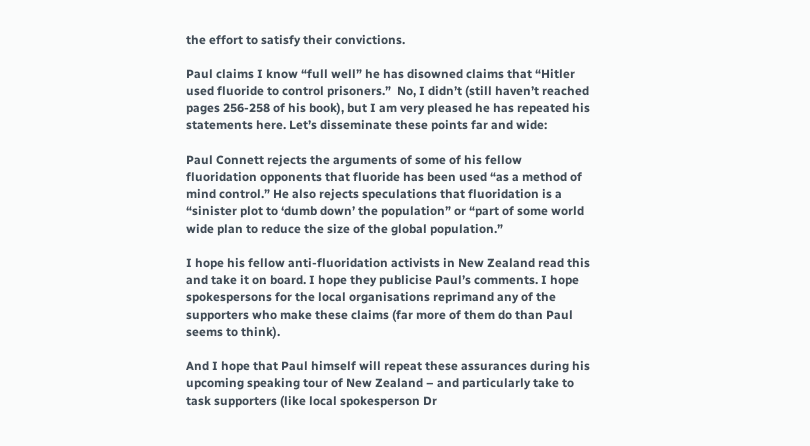the effort to satisfy their convictions.

Paul claims I know “full well” he has disowned claims that “Hitler used fluoride to control prisoners.”  No, I didn’t (still haven’t reached  pages 256-258 of his book), but I am very pleased he has repeated his statements here. Let’s disseminate these points far and wide:

Paul Connett rejects the arguments of some of his fellow fluoridation opponents that fluoride has been used “as a method of mind control.” He also rejects speculations that fluoridation is a “sinister plot to ‘dumb down’ the population” or “part of some world wide plan to reduce the size of the global population.”

I hope his fellow anti-fluoridation activists in New Zealand read this and take it on board. I hope they publicise Paul’s comments. I hope spokespersons for the local organisations reprimand any of the supporters who make these claims (far more of them do than Paul seems to think).

And I hope that Paul himself will repeat these assurances during his upcoming speaking tour of New Zealand – and particularly take to task supporters (like local spokesperson Dr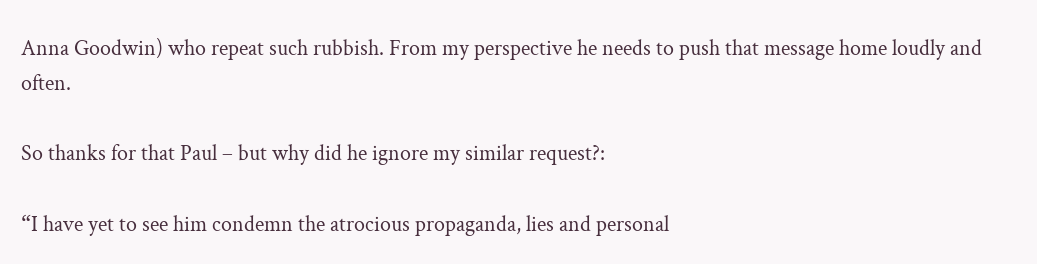Anna Goodwin) who repeat such rubbish. From my perspective he needs to push that message home loudly and often.

So thanks for that Paul – but why did he ignore my similar request?:

“I have yet to see him condemn the atrocious propaganda, lies and personal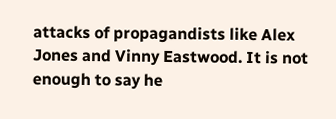attacks of propagandists like Alex Jones and Vinny Eastwood. It is not enough to say he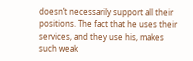doesn’t necessarily support all their positions. The fact that he uses their services, and they use his, makes such weak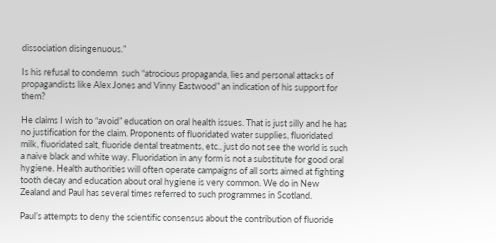dissociation disingenuous.”

Is his refusal to condemn  such “atrocious propaganda, lies and personal attacks of propagandists like Alex Jones and Vinny Eastwood” an indication of his support for them?

He claims I wish to “avoid” education on oral health issues. That is just silly and he has no justification for the claim. Proponents of fluoridated water supplies, fluoridated milk, fluoridated salt, fluoride dental treatments, etc., just do not see the world is such a naive black and white way. Fluoridation in any form is not a substitute for good oral hygiene. Health authorities will often operate campaigns of all sorts aimed at fighting tooth decay and education about oral hygiene is very common. We do in New Zealand and Paul has several times referred to such programmes in Scotland.

Paul’s attempts to deny the scientific consensus about the contribution of fluoride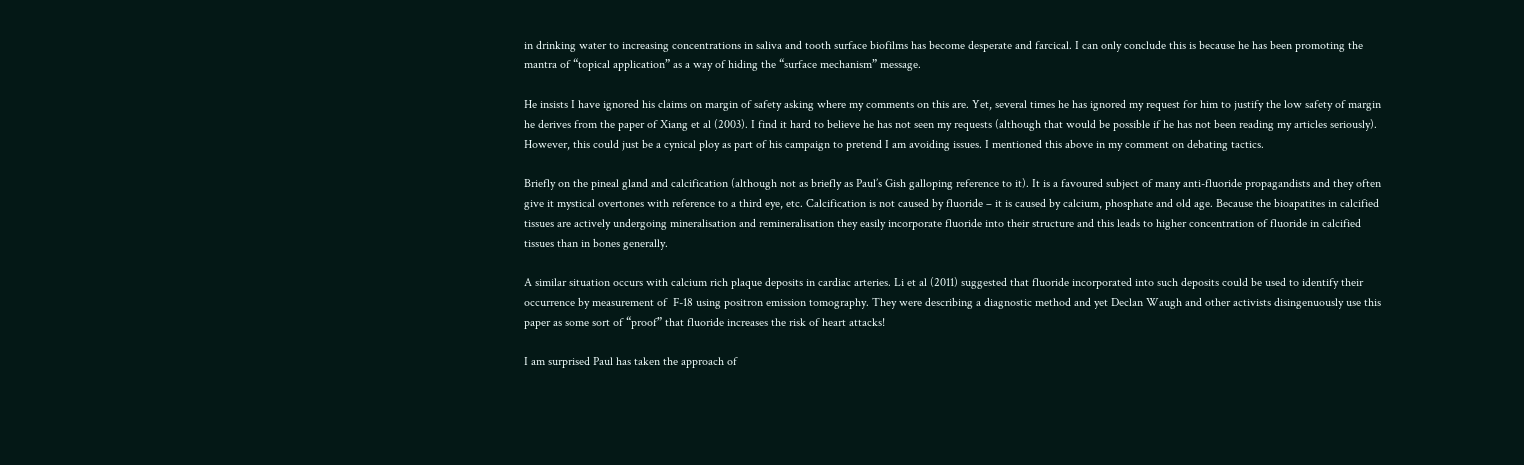in drinking water to increasing concentrations in saliva and tooth surface biofilms has become desperate and farcical. I can only conclude this is because he has been promoting the mantra of “topical application” as a way of hiding the “surface mechanism” message.

He insists I have ignored his claims on margin of safety asking where my comments on this are. Yet, several times he has ignored my request for him to justify the low safety of margin he derives from the paper of Xiang et al (2003). I find it hard to believe he has not seen my requests (although that would be possible if he has not been reading my articles seriously). However, this could just be a cynical ploy as part of his campaign to pretend I am avoiding issues. I mentioned this above in my comment on debating tactics.

Briefly on the pineal gland and calcification (although not as briefly as Paul’s Gish galloping reference to it). It is a favoured subject of many anti-fluoride propagandists and they often give it mystical overtones with reference to a third eye, etc. Calcification is not caused by fluoride – it is caused by calcium, phosphate and old age. Because the bioapatites in calcified tissues are actively undergoing mineralisation and remineralisation they easily incorporate fluoride into their structure and this leads to higher concentration of fluoride in calcified tissues than in bones generally.

A similar situation occurs with calcium rich plaque deposits in cardiac arteries. Li et al (2011) suggested that fluoride incorporated into such deposits could be used to identify their occurrence by measurement of  F-18 using positron emission tomography. They were describing a diagnostic method and yet Declan Waugh and other activists disingenuously use this paper as some sort of “proof” that fluoride increases the risk of heart attacks!

I am surprised Paul has taken the approach of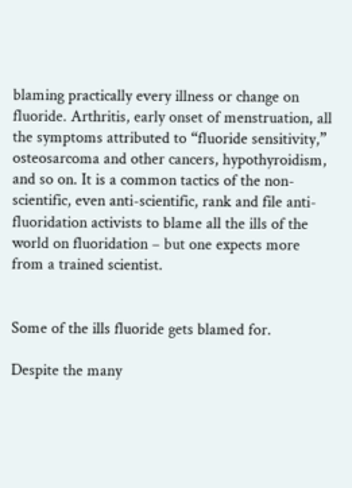blaming practically every illness or change on fluoride. Arthritis, early onset of menstruation, all the symptoms attributed to “fluoride sensitivity,” osteosarcoma and other cancers, hypothyroidism, and so on. It is a common tactics of the non-scientific, even anti-scientific, rank and file anti-fluoridation activists to blame all the ills of the world on fluoridation – but one expects more from a trained scientist.


Some of the ills fluoride gets blamed for.

Despite the many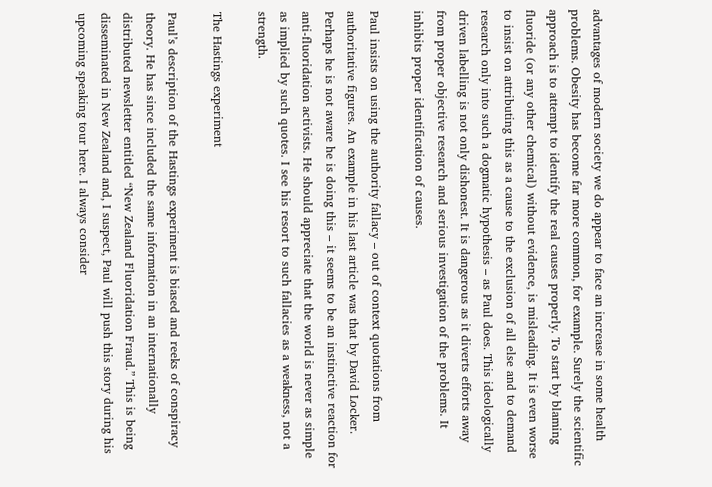advantages of modern society we do appear to face an increase in some health problems. Obesity has become far more common, for example. Surely the scientific approach is to attempt to identify the real causes properly. To start by blaming fluoride (or any other chemical) without evidence, is misleading. It is even worse to insist on attributing this as a cause to the exclusion of all else and to demand research only into such a dogmatic hypothesis – as Paul does. This ideologically driven labelling is not only dishonest. It is dangerous as it diverts efforts away from proper objective research and serious investigation of the problems. It inhibits proper identification of causes.

Paul insists on using the authority fallacy – out of context quotations from authoritative figures. An example in his last article was that by David Locker. Perhaps he is not aware he is doing this – it seems to be an instinctive reaction for anti-fluoridation activists. He should appreciate that the world is never as simple as implied by such quotes. I see his resort to such fallacies as a weakness, not a strength.

The Hastings experiment

Paul’s description of the Hastings experiment is biased and reeks of conspiracy theory. He has since included the same information in an internationally distributed newsletter entitled “New Zealand Fluoridation Fraud.” This is being disseminated in New Zealand and, I suspect, Paul will push this story during his upcoming speaking tour here. I always consider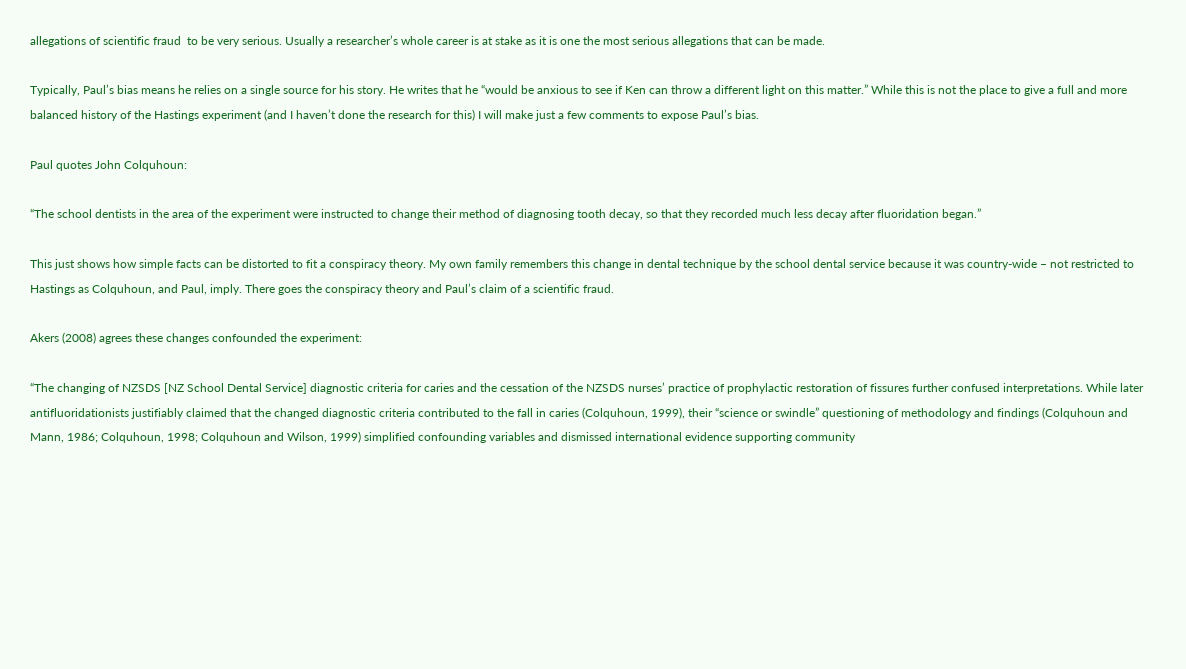allegations of scientific fraud  to be very serious. Usually a researcher’s whole career is at stake as it is one the most serious allegations that can be made.

Typically, Paul’s bias means he relies on a single source for his story. He writes that he “would be anxious to see if Ken can throw a different light on this matter.” While this is not the place to give a full and more balanced history of the Hastings experiment (and I haven’t done the research for this) I will make just a few comments to expose Paul’s bias.

Paul quotes John Colquhoun:

“The school dentists in the area of the experiment were instructed to change their method of diagnosing tooth decay, so that they recorded much less decay after fluoridation began.”

This just shows how simple facts can be distorted to fit a conspiracy theory. My own family remembers this change in dental technique by the school dental service because it was country-wide – not restricted to Hastings as Colquhoun, and Paul, imply. There goes the conspiracy theory and Paul’s claim of a scientific fraud.

Akers (2008) agrees these changes confounded the experiment:

“The changing of NZSDS [NZ School Dental Service] diagnostic criteria for caries and the cessation of the NZSDS nurses’ practice of prophylactic restoration of fissures further confused interpretations. While later antifluoridationists justifiably claimed that the changed diagnostic criteria contributed to the fall in caries (Colquhoun, 1999), their “science or swindle” questioning of methodology and findings (Colquhoun and Mann, 1986; Colquhoun, 1998; Colquhoun and Wilson, 1999) simplified confounding variables and dismissed international evidence supporting community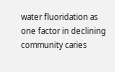water fluoridation as one factor in declining community caries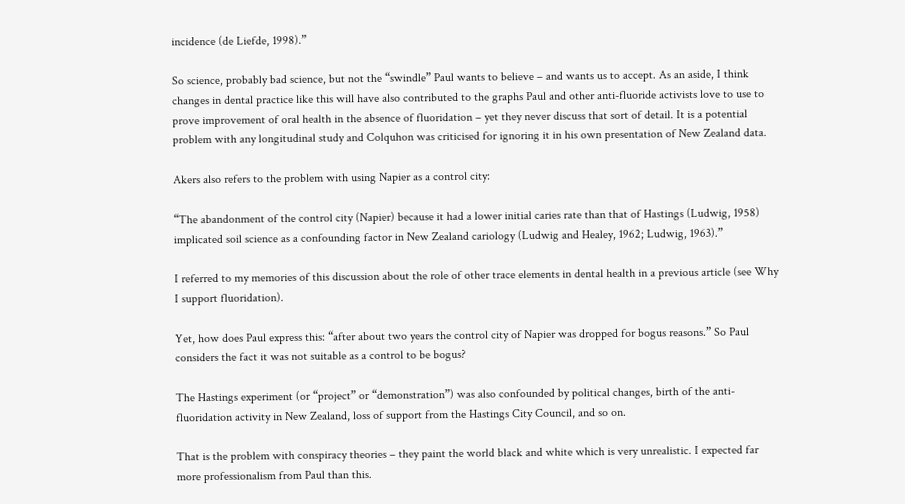incidence (de Liefde, 1998).”

So science, probably bad science, but not the “swindle” Paul wants to believe – and wants us to accept. As an aside, I think changes in dental practice like this will have also contributed to the graphs Paul and other anti-fluoride activists love to use to prove improvement of oral health in the absence of fluoridation – yet they never discuss that sort of detail. It is a potential problem with any longitudinal study and Colquhon was criticised for ignoring it in his own presentation of New Zealand data.

Akers also refers to the problem with using Napier as a control city:

“The abandonment of the control city (Napier) because it had a lower initial caries rate than that of Hastings (Ludwig, 1958) implicated soil science as a confounding factor in New Zealand cariology (Ludwig and Healey, 1962; Ludwig, 1963).”

I referred to my memories of this discussion about the role of other trace elements in dental health in a previous article (see Why I support fluoridation).

Yet, how does Paul express this: “after about two years the control city of Napier was dropped for bogus reasons.” So Paul considers the fact it was not suitable as a control to be bogus?

The Hastings experiment (or “project” or “demonstration”) was also confounded by political changes, birth of the anti-fluoridation activity in New Zealand, loss of support from the Hastings City Council, and so on.

That is the problem with conspiracy theories – they paint the world black and white which is very unrealistic. I expected far more professionalism from Paul than this.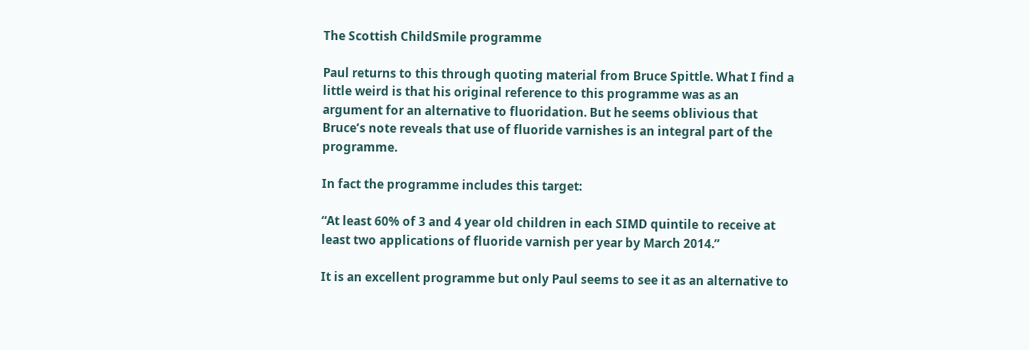The Scottish ChildSmile programme

Paul returns to this through quoting material from Bruce Spittle. What I find a little weird is that his original reference to this programme was as an argument for an alternative to fluoridation. But he seems oblivious that Bruce’s note reveals that use of fluoride varnishes is an integral part of the programme.

In fact the programme includes this target:

“At least 60% of 3 and 4 year old children in each SIMD quintile to receive at least two applications of fluoride varnish per year by March 2014.”

It is an excellent programme but only Paul seems to see it as an alternative to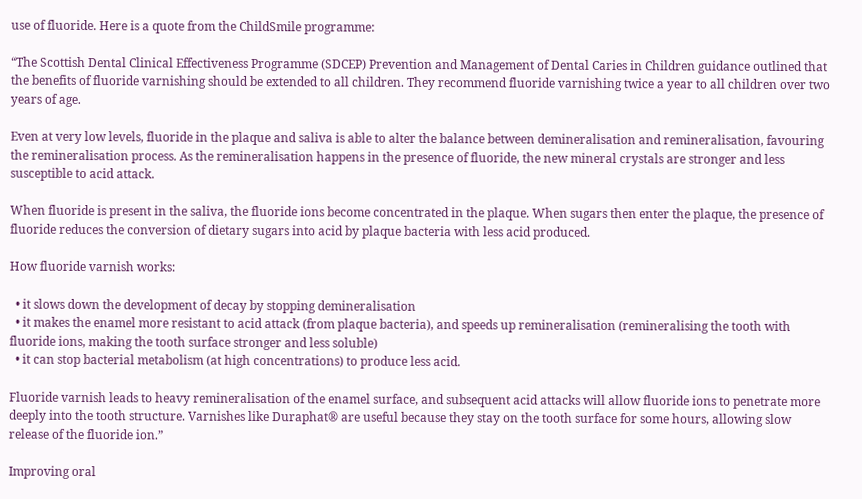use of fluoride. Here is a quote from the ChildSmile programme:

“The Scottish Dental Clinical Effectiveness Programme (SDCEP) Prevention and Management of Dental Caries in Children guidance outlined that the benefits of fluoride varnishing should be extended to all children. They recommend fluoride varnishing twice a year to all children over two years of age.

Even at very low levels, fluoride in the plaque and saliva is able to alter the balance between demineralisation and remineralisation, favouring the remineralisation process. As the remineralisation happens in the presence of fluoride, the new mineral crystals are stronger and less susceptible to acid attack.

When fluoride is present in the saliva, the fluoride ions become concentrated in the plaque. When sugars then enter the plaque, the presence of fluoride reduces the conversion of dietary sugars into acid by plaque bacteria with less acid produced.

How fluoride varnish works:

  • it slows down the development of decay by stopping demineralisation
  • it makes the enamel more resistant to acid attack (from plaque bacteria), and speeds up remineralisation (remineralising the tooth with fluoride ions, making the tooth surface stronger and less soluble)
  • it can stop bacterial metabolism (at high concentrations) to produce less acid.

Fluoride varnish leads to heavy remineralisation of the enamel surface, and subsequent acid attacks will allow fluoride ions to penetrate more deeply into the tooth structure. Varnishes like Duraphat® are useful because they stay on the tooth surface for some hours, allowing slow release of the fluoride ion.”

Improving oral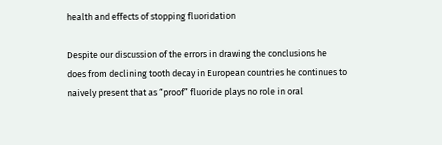health and effects of stopping fluoridation

Despite our discussion of the errors in drawing the conclusions he does from declining tooth decay in European countries he continues to naively present that as “proof” fluoride plays no role in oral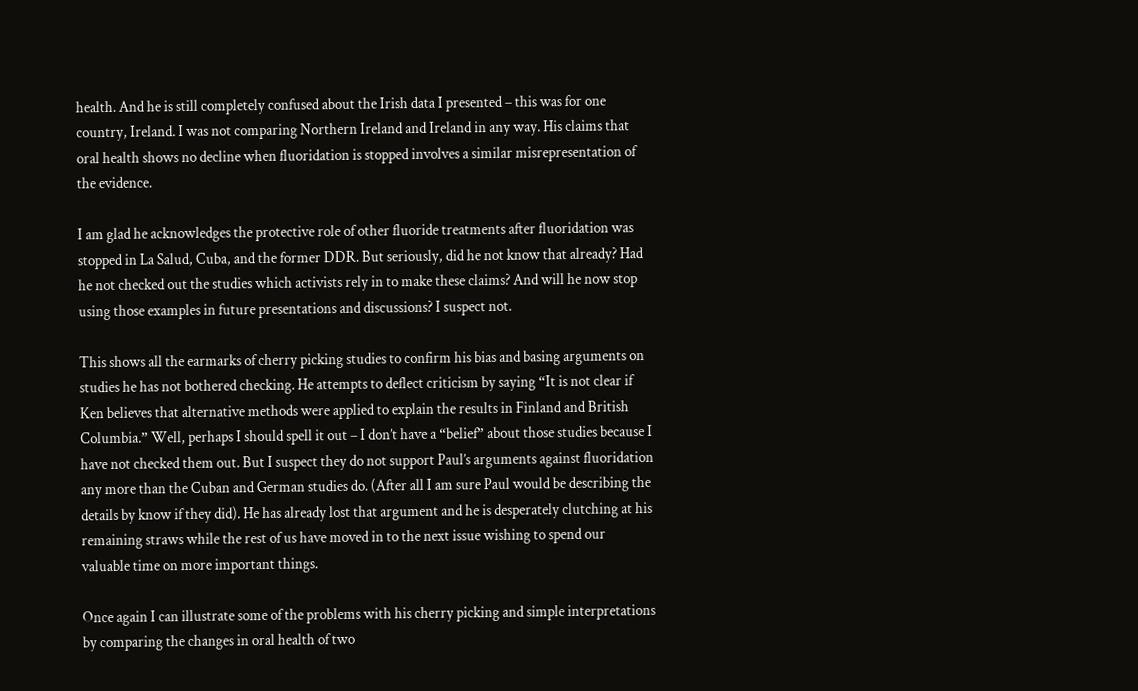health. And he is still completely confused about the Irish data I presented – this was for one country, Ireland. I was not comparing Northern Ireland and Ireland in any way. His claims that oral health shows no decline when fluoridation is stopped involves a similar misrepresentation of the evidence.

I am glad he acknowledges the protective role of other fluoride treatments after fluoridation was stopped in La Salud, Cuba, and the former DDR. But seriously, did he not know that already? Had he not checked out the studies which activists rely in to make these claims? And will he now stop using those examples in future presentations and discussions? I suspect not.

This shows all the earmarks of cherry picking studies to confirm his bias and basing arguments on studies he has not bothered checking. He attempts to deflect criticism by saying “It is not clear if Ken believes that alternative methods were applied to explain the results in Finland and British Columbia.” Well, perhaps I should spell it out – I don’t have a “belief” about those studies because I have not checked them out. But I suspect they do not support Paul’s arguments against fluoridation any more than the Cuban and German studies do. (After all I am sure Paul would be describing the details by know if they did). He has already lost that argument and he is desperately clutching at his remaining straws while the rest of us have moved in to the next issue wishing to spend our valuable time on more important things.

Once again I can illustrate some of the problems with his cherry picking and simple interpretations by comparing the changes in oral health of two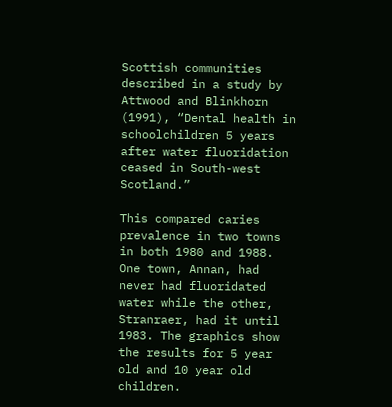Scottish communities described in a study by Attwood and Blinkhorn (1991), “Dental health in schoolchildren 5 years after water fluoridation ceased in South-west Scotland.”

This compared caries prevalence in two towns in both 1980 and 1988. One town, Annan, had never had fluoridated water while the other, Stranraer, had it until 1983. The graphics show the results for 5 year old and 10 year old children.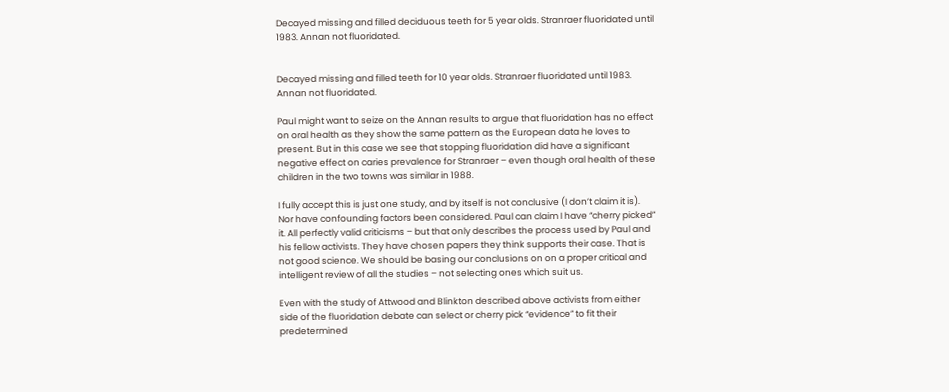Decayed missing and filled deciduous teeth for 5 year olds. Stranraer fluoridated until 1983. Annan not fluoridated.


Decayed missing and filled teeth for 10 year olds. Stranraer fluoridated until 1983. Annan not fluoridated.

Paul might want to seize on the Annan results to argue that fluoridation has no effect on oral health as they show the same pattern as the European data he loves to present. But in this case we see that stopping fluoridation did have a significant negative effect on caries prevalence for Stranraer – even though oral health of these children in the two towns was similar in 1988.

I fully accept this is just one study, and by itself is not conclusive (I don’t claim it is). Nor have confounding factors been considered. Paul can claim I have “cherry picked” it. All perfectly valid criticisms – but that only describes the process used by Paul and his fellow activists. They have chosen papers they think supports their case. That is not good science. We should be basing our conclusions on on a proper critical and intelligent review of all the studies – not selecting ones which suit us.

Even with the study of Attwood and Blinkton described above activists from either side of the fluoridation debate can select or cherry pick “evidence” to fit their predetermined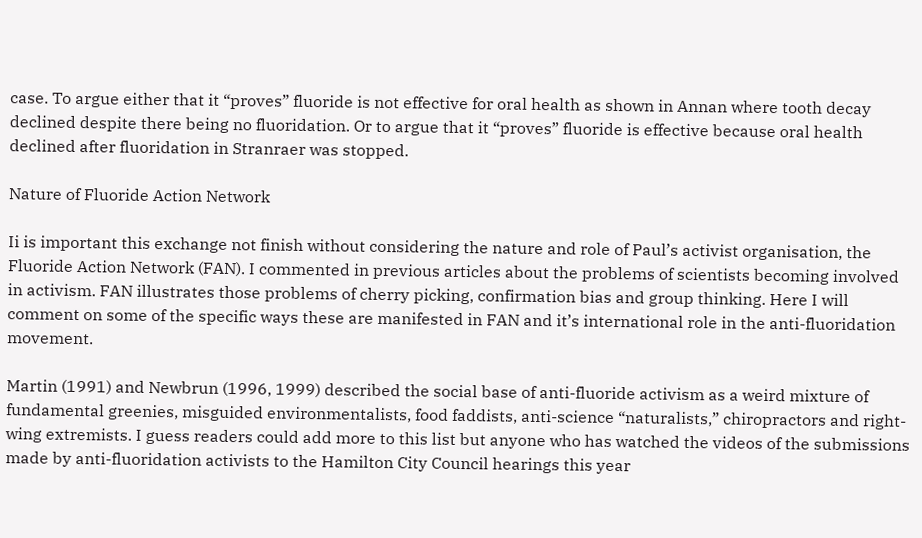case. To argue either that it “proves” fluoride is not effective for oral health as shown in Annan where tooth decay declined despite there being no fluoridation. Or to argue that it “proves” fluoride is effective because oral health declined after fluoridation in Stranraer was stopped.

Nature of Fluoride Action Network

Ii is important this exchange not finish without considering the nature and role of Paul’s activist organisation, the Fluoride Action Network (FAN). I commented in previous articles about the problems of scientists becoming involved in activism. FAN illustrates those problems of cherry picking, confirmation bias and group thinking. Here I will comment on some of the specific ways these are manifested in FAN and it’s international role in the anti-fluoridation movement.

Martin (1991) and Newbrun (1996, 1999) described the social base of anti-fluoride activism as a weird mixture of fundamental greenies, misguided environmentalists, food faddists, anti-science “naturalists,” chiropractors and right-wing extremists. I guess readers could add more to this list but anyone who has watched the videos of the submissions made by anti-fluoridation activists to the Hamilton City Council hearings this year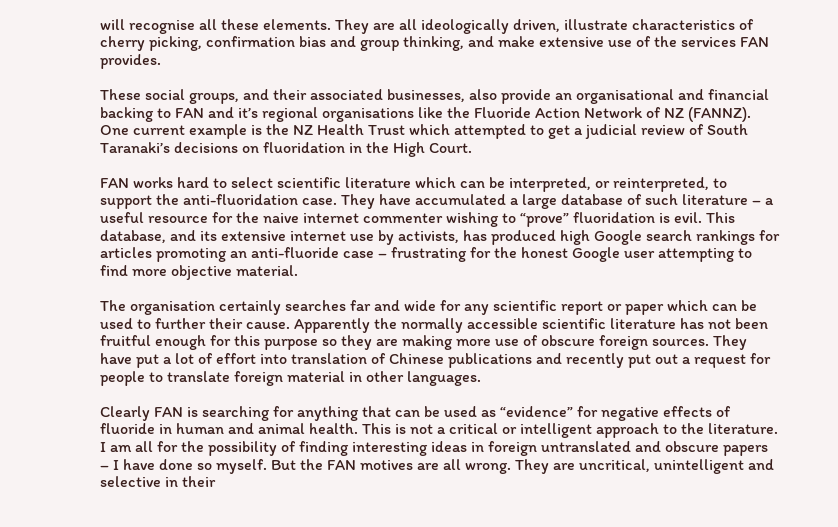will recognise all these elements. They are all ideologically driven, illustrate characteristics of cherry picking, confirmation bias and group thinking, and make extensive use of the services FAN provides.

These social groups, and their associated businesses, also provide an organisational and financial backing to FAN and it’s regional organisations like the Fluoride Action Network of NZ (FANNZ). One current example is the NZ Health Trust which attempted to get a judicial review of South Taranaki’s decisions on fluoridation in the High Court.

FAN works hard to select scientific literature which can be interpreted, or reinterpreted, to support the anti-fluoridation case. They have accumulated a large database of such literature – a useful resource for the naive internet commenter wishing to “prove” fluoridation is evil. This database, and its extensive internet use by activists, has produced high Google search rankings for articles promoting an anti-fluoride case – frustrating for the honest Google user attempting to find more objective material.

The organisation certainly searches far and wide for any scientific report or paper which can be used to further their cause. Apparently the normally accessible scientific literature has not been fruitful enough for this purpose so they are making more use of obscure foreign sources. They have put a lot of effort into translation of Chinese publications and recently put out a request for people to translate foreign material in other languages.

Clearly FAN is searching for anything that can be used as “evidence” for negative effects of fluoride in human and animal health. This is not a critical or intelligent approach to the literature. I am all for the possibility of finding interesting ideas in foreign untranslated and obscure papers – I have done so myself. But the FAN motives are all wrong. They are uncritical, unintelligent and selective in their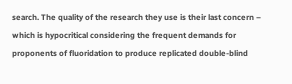search. The quality of the research they use is their last concern – which is hypocritical considering the frequent demands for proponents of fluoridation to produce replicated double-blind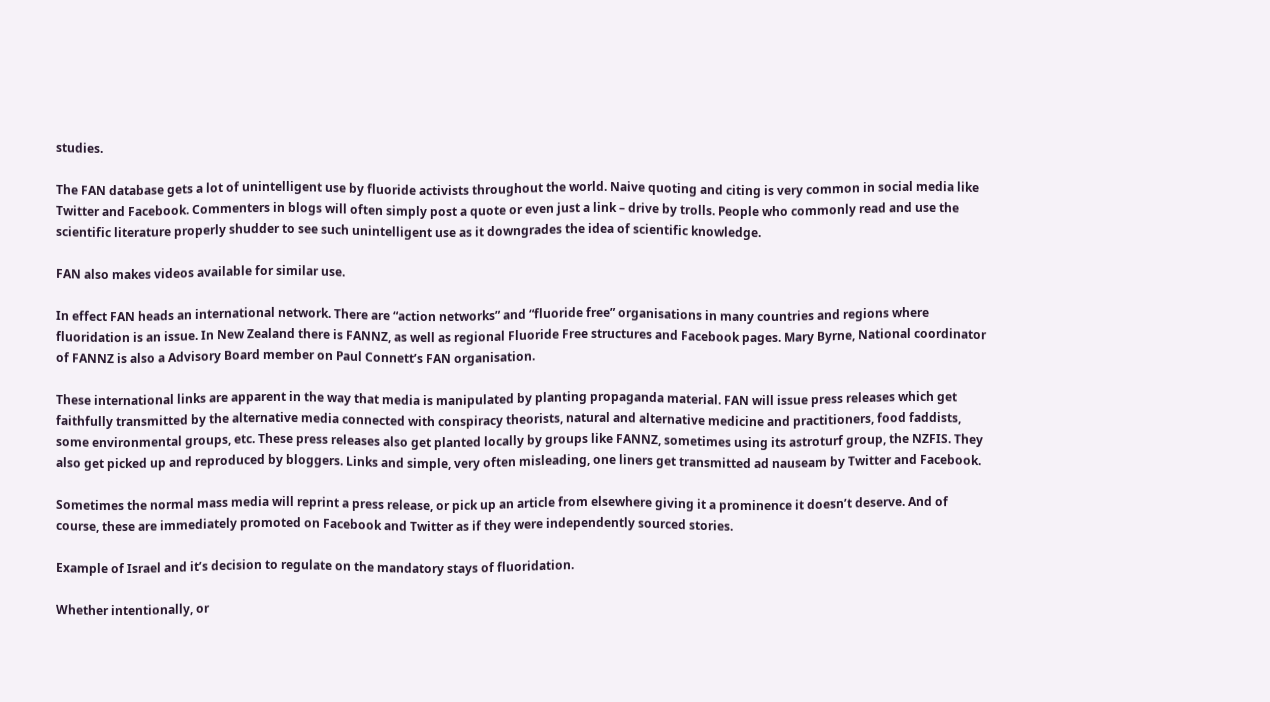studies.

The FAN database gets a lot of unintelligent use by fluoride activists throughout the world. Naive quoting and citing is very common in social media like Twitter and Facebook. Commenters in blogs will often simply post a quote or even just a link – drive by trolls. People who commonly read and use the scientific literature properly shudder to see such unintelligent use as it downgrades the idea of scientific knowledge.

FAN also makes videos available for similar use.

In effect FAN heads an international network. There are “action networks” and “fluoride free” organisations in many countries and regions where fluoridation is an issue. In New Zealand there is FANNZ, as well as regional Fluoride Free structures and Facebook pages. Mary Byrne, National coordinator of FANNZ is also a Advisory Board member on Paul Connett’s FAN organisation.

These international links are apparent in the way that media is manipulated by planting propaganda material. FAN will issue press releases which get faithfully transmitted by the alternative media connected with conspiracy theorists, natural and alternative medicine and practitioners, food faddists, some environmental groups, etc. These press releases also get planted locally by groups like FANNZ, sometimes using its astroturf group, the NZFIS. They also get picked up and reproduced by bloggers. Links and simple, very often misleading, one liners get transmitted ad nauseam by Twitter and Facebook.

Sometimes the normal mass media will reprint a press release, or pick up an article from elsewhere giving it a prominence it doesn’t deserve. And of course, these are immediately promoted on Facebook and Twitter as if they were independently sourced stories.

Example of Israel and it’s decision to regulate on the mandatory stays of fluoridation.

Whether intentionally, or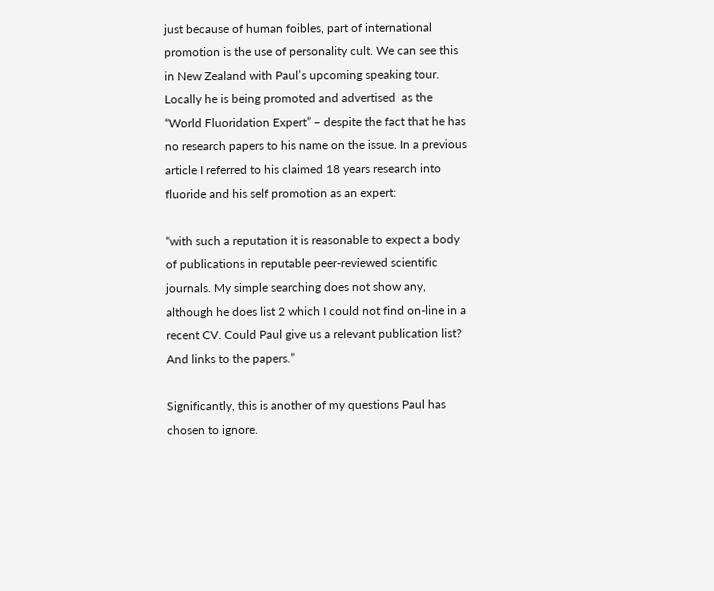just because of human foibles, part of international promotion is the use of personality cult. We can see this in New Zealand with Paul’s upcoming speaking tour. Locally he is being promoted and advertised  as the “World Fluoridation Expert” – despite the fact that he has no research papers to his name on the issue. In a previous article I referred to his claimed 18 years research into fluoride and his self promotion as an expert:

“with such a reputation it is reasonable to expect a body of publications in reputable peer-reviewed scientific journals. My simple searching does not show any, although he does list 2 which I could not find on-line in a recent CV. Could Paul give us a relevant publication list? And links to the papers.”

Significantly, this is another of my questions Paul has chosen to ignore.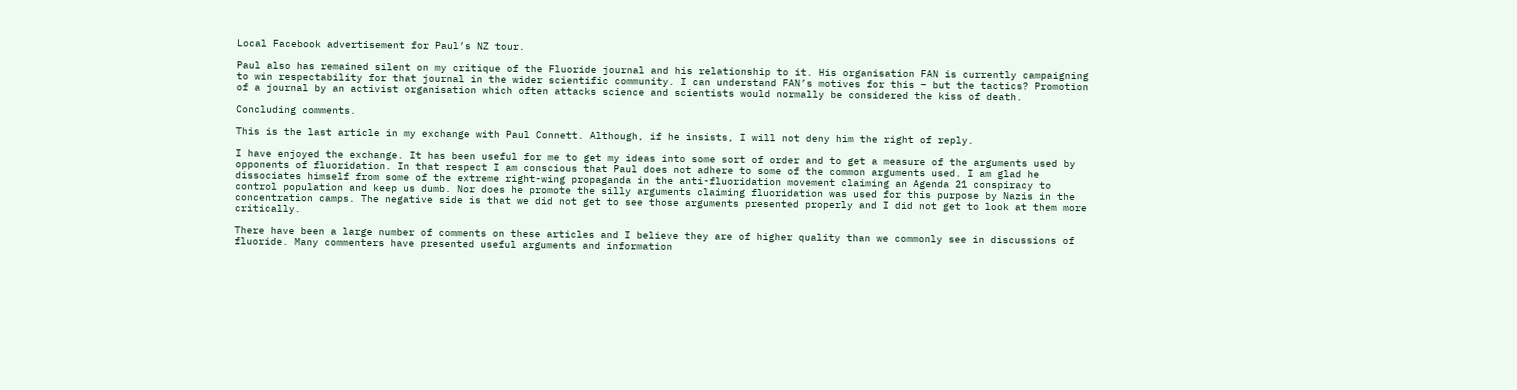Local Facebook advertisement for Paul’s NZ tour.

Paul also has remained silent on my critique of the Fluoride journal and his relationship to it. His organisation FAN is currently campaigning to win respectability for that journal in the wider scientific community. I can understand FAN’s motives for this – but the tactics? Promotion of a journal by an activist organisation which often attacks science and scientists would normally be considered the kiss of death.

Concluding comments.

This is the last article in my exchange with Paul Connett. Although, if he insists, I will not deny him the right of reply.

I have enjoyed the exchange. It has been useful for me to get my ideas into some sort of order and to get a measure of the arguments used by opponents of fluoridation. In that respect I am conscious that Paul does not adhere to some of the common arguments used. I am glad he dissociates himself from some of the extreme right-wing propaganda in the anti-fluoridation movement claiming an Agenda 21 conspiracy to control population and keep us dumb. Nor does he promote the silly arguments claiming fluoridation was used for this purpose by Nazis in the concentration camps. The negative side is that we did not get to see those arguments presented properly and I did not get to look at them more critically.

There have been a large number of comments on these articles and I believe they are of higher quality than we commonly see in discussions of fluoride. Many commenters have presented useful arguments and information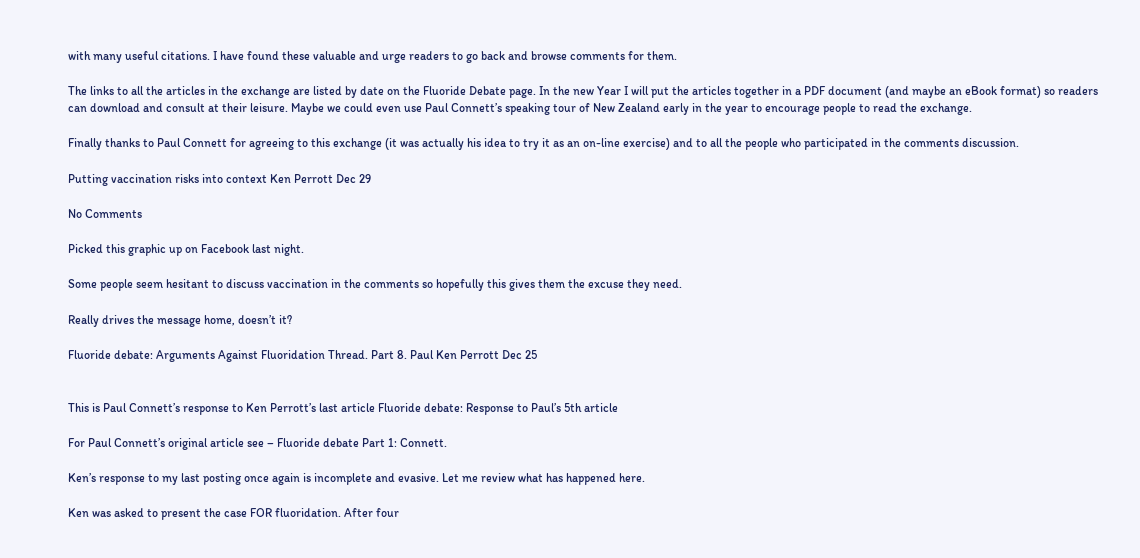with many useful citations. I have found these valuable and urge readers to go back and browse comments for them.

The links to all the articles in the exchange are listed by date on the Fluoride Debate page. In the new Year I will put the articles together in a PDF document (and maybe an eBook format) so readers can download and consult at their leisure. Maybe we could even use Paul Connett’s speaking tour of New Zealand early in the year to encourage people to read the exchange.

Finally thanks to Paul Connett for agreeing to this exchange (it was actually his idea to try it as an on-line exercise) and to all the people who participated in the comments discussion.

Putting vaccination risks into context Ken Perrott Dec 29

No Comments

Picked this graphic up on Facebook last night.

Some people seem hesitant to discuss vaccination in the comments so hopefully this gives them the excuse they need.

Really drives the message home, doesn’t it?

Fluoride debate: Arguments Against Fluoridation Thread. Part 8. Paul Ken Perrott Dec 25


This is Paul Connett’s response to Ken Perrott’s last article Fluoride debate: Response to Paul’s 5th article

For Paul Connett’s original article see – Fluoride debate Part 1: Connett.

Ken’s response to my last posting once again is incomplete and evasive. Let me review what has happened here.

Ken was asked to present the case FOR fluoridation. After four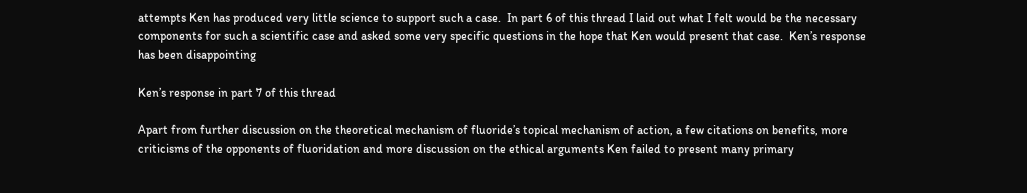attempts Ken has produced very little science to support such a case.  In part 6 of this thread I laid out what I felt would be the necessary components for such a scientific case and asked some very specific questions in the hope that Ken would present that case.  Ken’s response has been disappointing

Ken’s response in part 7 of this thread

Apart from further discussion on the theoretical mechanism of fluoride’s topical mechanism of action, a few citations on benefits, more criticisms of the opponents of fluoridation and more discussion on the ethical arguments Ken failed to present many primary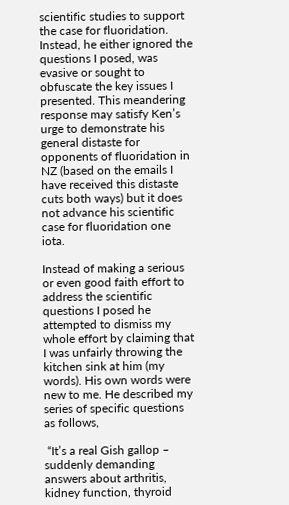scientific studies to support the case for fluoridation. Instead, he either ignored the questions I posed, was evasive or sought to obfuscate the key issues I presented. This meandering response may satisfy Ken’s urge to demonstrate his general distaste for opponents of fluoridation in NZ (based on the emails I have received this distaste cuts both ways) but it does not advance his scientific case for fluoridation one iota.

Instead of making a serious or even good faith effort to address the scientific questions I posed he attempted to dismiss my whole effort by claiming that I was unfairly throwing the kitchen sink at him (my words). His own words were new to me. He described my series of specific questions as follows,

 “It’s a real Gish gallop – suddenly demanding answers about arthritis, kidney function, thyroid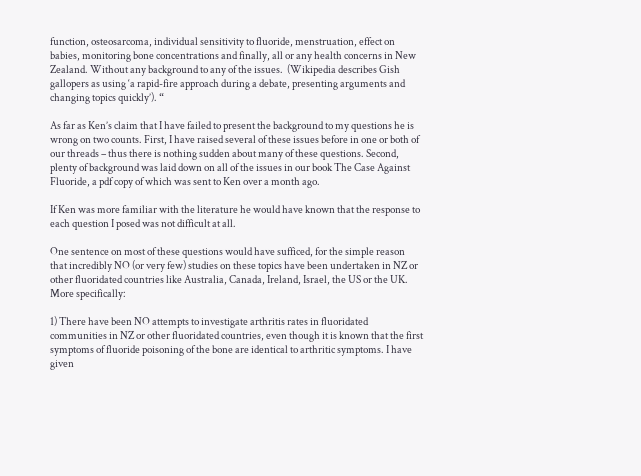function, osteosarcoma, individual sensitivity to fluoride, menstruation, effect on babies, monitoring bone concentrations and finally, all or any health concerns in New Zealand. Without any background to any of the issues.  (Wikipedia describes Gish gallopers as using ‘a rapid-fire approach during a debate, presenting arguments and changing topics quickly’). “

As far as Ken’s claim that I have failed to present the background to my questions he is wrong on two counts. First, I have raised several of these issues before in one or both of our threads – thus there is nothing sudden about many of these questions. Second, plenty of background was laid down on all of the issues in our book The Case Against Fluoride, a pdf copy of which was sent to Ken over a month ago.

If Ken was more familiar with the literature he would have known that the response to each question I posed was not difficult at all.

One sentence on most of these questions would have sufficed, for the simple reason that incredibly NO (or very few) studies on these topics have been undertaken in NZ or other fluoridated countries like Australia, Canada, Ireland, Israel, the US or the UK. More specifically:

1) There have been NO attempts to investigate arthritis rates in fluoridated communities in NZ or other fluoridated countries, even though it is known that the first symptoms of fluoride poisoning of the bone are identical to arthritic symptoms. I have given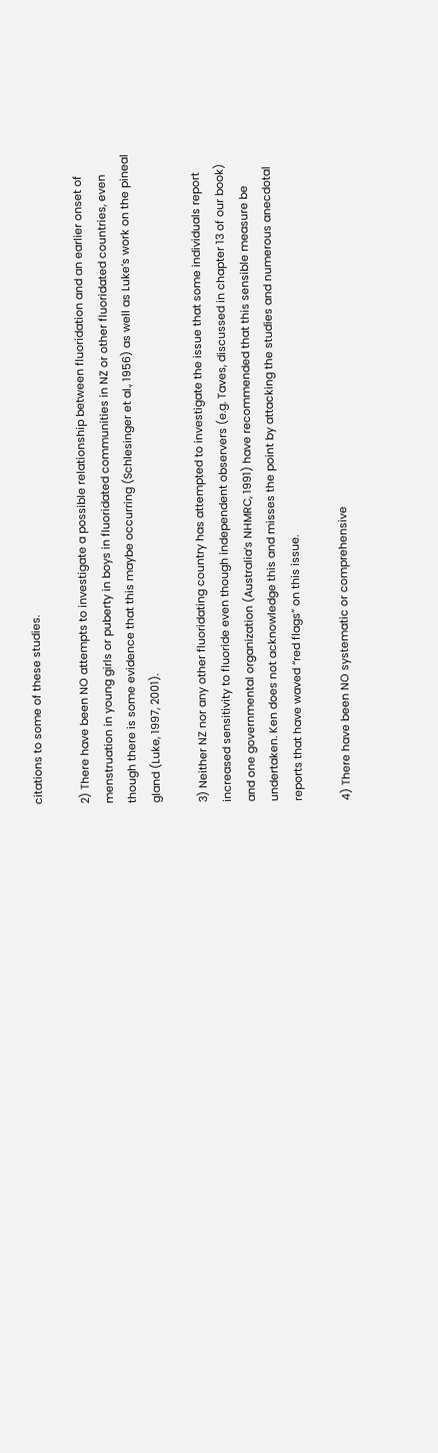citations to some of these studies.

2) There have been NO attempts to investigate a possible relationship between fluoridation and an earlier onset of menstruation in young girls or puberty in boys in fluoridated communities in NZ or other fluoridated countries, even though there is some evidence that this maybe occurring (Schlesinger et al., 1956) as well as Luke’s work on the pineal gland (Luke, 1997, 2001).

3) Neither NZ nor any other fluoridating country has attempted to investigate the issue that some individuals report increased sensitivity to fluoride even though independent observers (e.g. Taves, discussed in chapter 13 of our book) and one governmental organization (Australia’s NHMRC, 1991) have recommended that this sensible measure be undertaken. Ken does not acknowledge this and misses the point by attacking the studies and numerous anecdotal reports that have waved “red flags” on this issue.

4) There have been NO systematic or comprehensive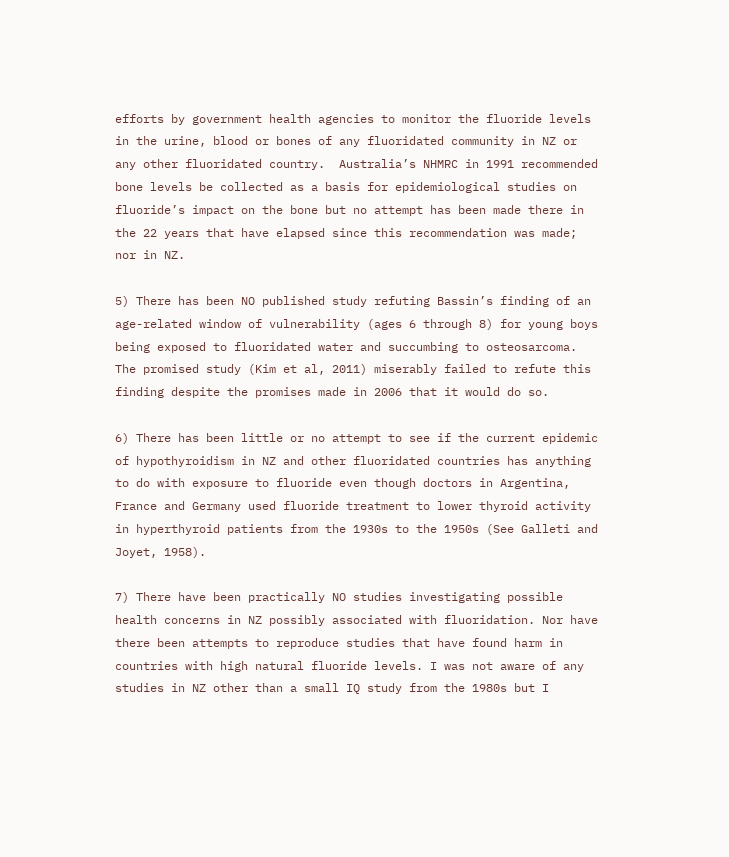efforts by government health agencies to monitor the fluoride levels in the urine, blood or bones of any fluoridated community in NZ or any other fluoridated country.  Australia’s NHMRC in 1991 recommended bone levels be collected as a basis for epidemiological studies on fluoride’s impact on the bone but no attempt has been made there in the 22 years that have elapsed since this recommendation was made; nor in NZ.

5) There has been NO published study refuting Bassin’s finding of an age-related window of vulnerability (ages 6 through 8) for young boys being exposed to fluoridated water and succumbing to osteosarcoma. The promised study (Kim et al, 2011) miserably failed to refute this finding despite the promises made in 2006 that it would do so.

6) There has been little or no attempt to see if the current epidemic of hypothyroidism in NZ and other fluoridated countries has anything to do with exposure to fluoride even though doctors in Argentina, France and Germany used fluoride treatment to lower thyroid activity in hyperthyroid patients from the 1930s to the 1950s (See Galleti and Joyet, 1958).

7) There have been practically NO studies investigating possible health concerns in NZ possibly associated with fluoridation. Nor have there been attempts to reproduce studies that have found harm in countries with high natural fluoride levels. I was not aware of any studies in NZ other than a small IQ study from the 1980s but I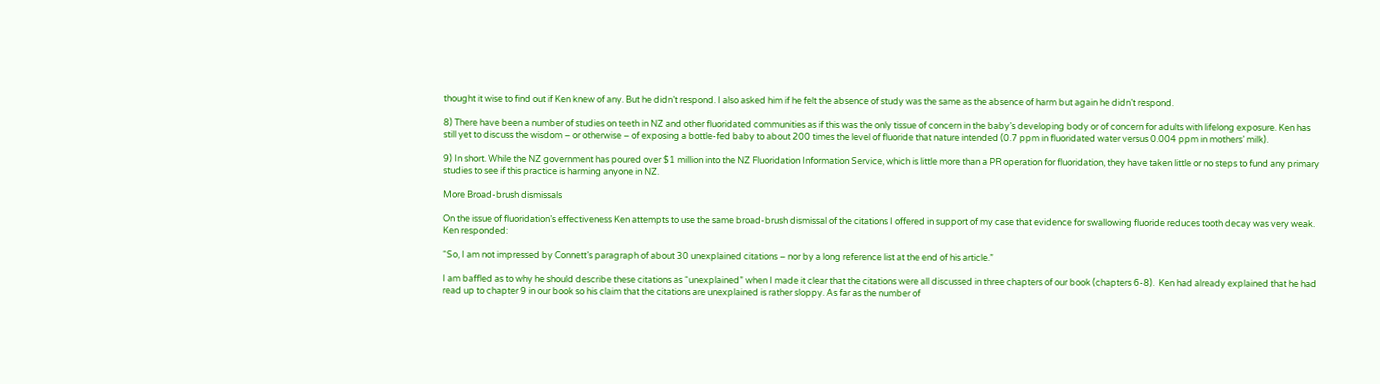thought it wise to find out if Ken knew of any. But he didn’t respond. I also asked him if he felt the absence of study was the same as the absence of harm but again he didn’t respond.

8) There have been a number of studies on teeth in NZ and other fluoridated communities as if this was the only tissue of concern in the baby’s developing body or of concern for adults with lifelong exposure. Ken has still yet to discuss the wisdom – or otherwise – of exposing a bottle-fed baby to about 200 times the level of fluoride that nature intended (0.7 ppm in fluoridated water versus 0.004 ppm in mothers’ milk).

9) In short. While the NZ government has poured over $1 million into the NZ Fluoridation Information Service, which is little more than a PR operation for fluoridation, they have taken little or no steps to fund any primary studies to see if this practice is harming anyone in NZ.

More Broad-brush dismissals

On the issue of fluoridation’s effectiveness Ken attempts to use the same broad-brush dismissal of the citations I offered in support of my case that evidence for swallowing fluoride reduces tooth decay was very weak. Ken responded:

“So, I am not impressed by Connett’s paragraph of about 30 unexplained citations – nor by a long reference list at the end of his article.”

I am baffled as to why he should describe these citations as “unexplained” when I made it clear that the citations were all discussed in three chapters of our book (chapters 6-8).  Ken had already explained that he had read up to chapter 9 in our book so his claim that the citations are unexplained is rather sloppy. As far as the number of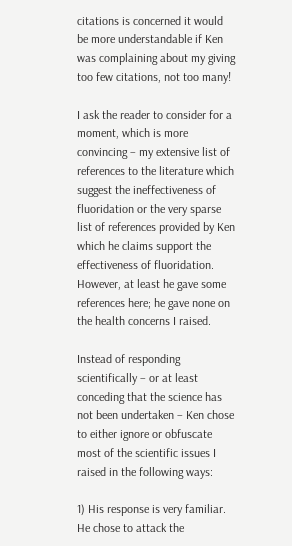citations is concerned it would be more understandable if Ken was complaining about my giving too few citations, not too many!

I ask the reader to consider for a moment, which is more convincing – my extensive list of references to the literature which suggest the ineffectiveness of fluoridation or the very sparse list of references provided by Ken which he claims support the effectiveness of fluoridation. However, at least he gave some references here; he gave none on the health concerns I raised.

Instead of responding scientifically – or at least conceding that the science has not been undertaken – Ken chose to either ignore or obfuscate most of the scientific issues I raised in the following ways:

1) His response is very familiar. He chose to attack the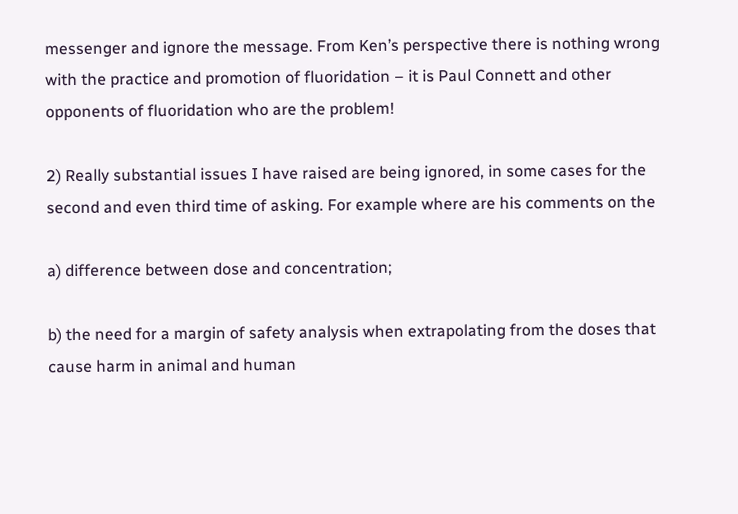messenger and ignore the message. From Ken’s perspective there is nothing wrong with the practice and promotion of fluoridation – it is Paul Connett and other opponents of fluoridation who are the problem!

2) Really substantial issues I have raised are being ignored, in some cases for the second and even third time of asking. For example where are his comments on the

a) difference between dose and concentration;

b) the need for a margin of safety analysis when extrapolating from the doses that cause harm in animal and human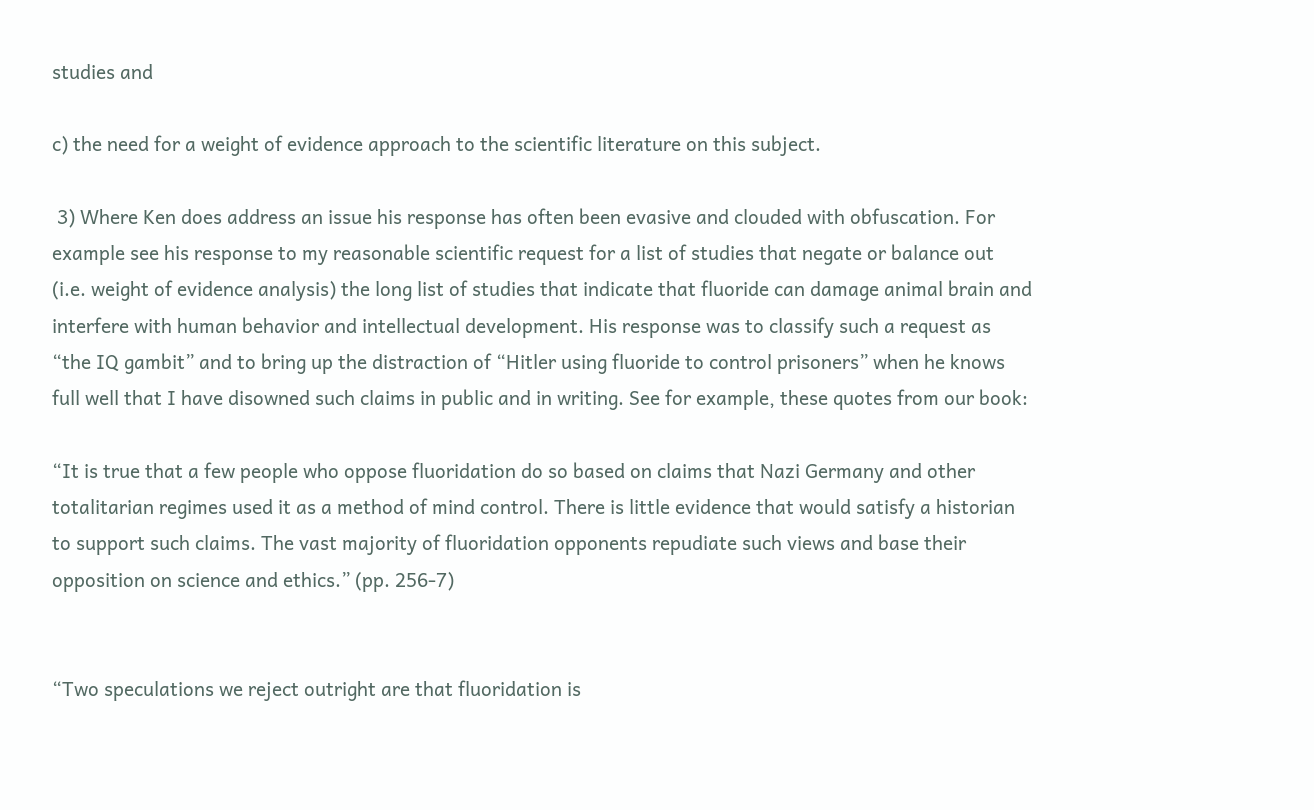studies and

c) the need for a weight of evidence approach to the scientific literature on this subject.

 3) Where Ken does address an issue his response has often been evasive and clouded with obfuscation. For example see his response to my reasonable scientific request for a list of studies that negate or balance out (i.e. weight of evidence analysis) the long list of studies that indicate that fluoride can damage animal brain and interfere with human behavior and intellectual development. His response was to classify such a request as “the IQ gambit” and to bring up the distraction of “Hitler using fluoride to control prisoners” when he knows full well that I have disowned such claims in public and in writing. See for example, these quotes from our book:

“It is true that a few people who oppose fluoridation do so based on claims that Nazi Germany and other totalitarian regimes used it as a method of mind control. There is little evidence that would satisfy a historian to support such claims. The vast majority of fluoridation opponents repudiate such views and base their opposition on science and ethics.” (pp. 256-7)


“Two speculations we reject outright are that fluoridation is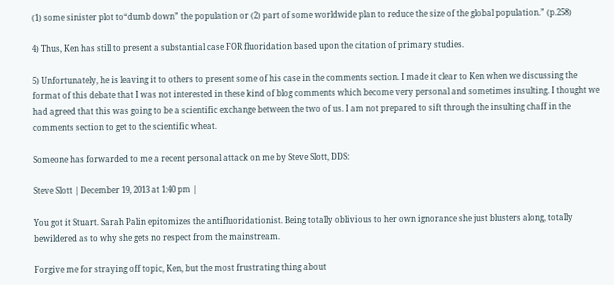(1) some sinister plot to“dumb down” the population or (2) part of some worldwide plan to reduce the size of the global population.” (p.258)

4) Thus, Ken has still to present a substantial case FOR fluoridation based upon the citation of primary studies.

5) Unfortunately, he is leaving it to others to present some of his case in the comments section. I made it clear to Ken when we discussing the format of this debate that I was not interested in these kind of blog comments which become very personal and sometimes insulting. I thought we had agreed that this was going to be a scientific exchange between the two of us. I am not prepared to sift through the insulting chaff in the comments section to get to the scientific wheat.

Someone has forwarded to me a recent personal attack on me by Steve Slott, DDS:

Steve Slott | December 19, 2013 at 1:40 pm |

You got it Stuart. Sarah Palin epitomizes the antifluoridationist. Being totally oblivious to her own ignorance she just blusters along, totally bewildered as to why she gets no respect from the mainstream.

Forgive me for straying off topic, Ken, but the most frustrating thing about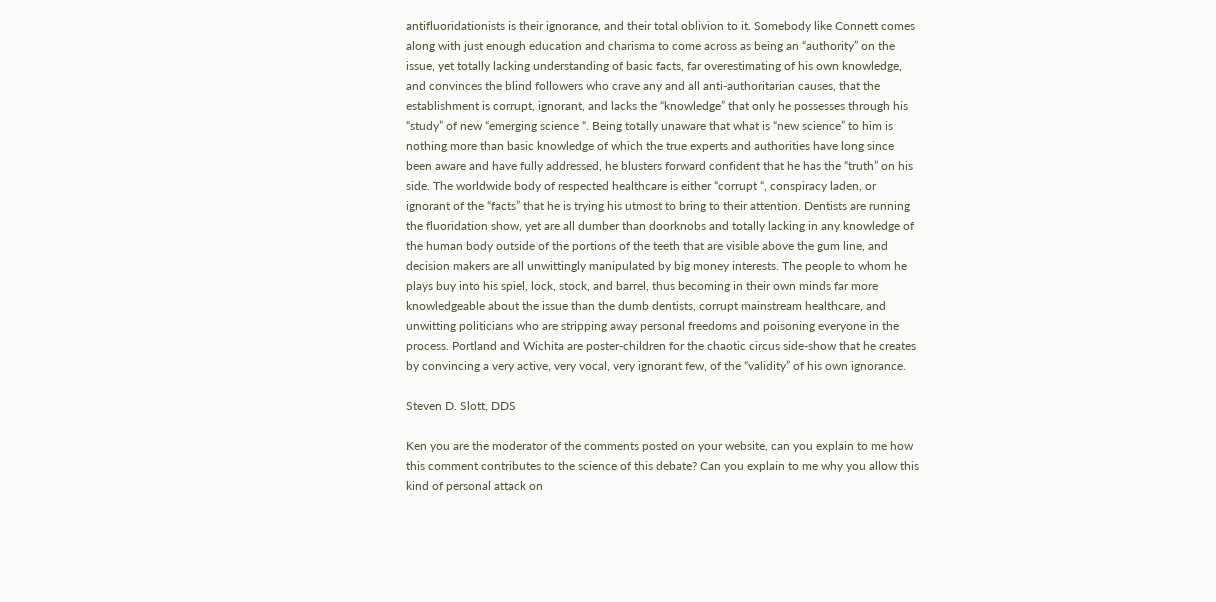antifluoridationists is their ignorance, and their total oblivion to it. Somebody like Connett comes along with just enough education and charisma to come across as being an “authority” on the issue, yet totally lacking understanding of basic facts, far overestimating of his own knowledge, and convinces the blind followers who crave any and all anti-authoritarian causes, that the establishment is corrupt, ignorant, and lacks the “knowledge” that only he possesses through his “study” of new “emerging science “. Being totally unaware that what is “new science” to him is nothing more than basic knowledge of which the true experts and authorities have long since been aware and have fully addressed, he blusters forward confident that he has the “truth” on his side. The worldwide body of respected healthcare is either “corrupt “, conspiracy laden, or ignorant of the “facts” that he is trying his utmost to bring to their attention. Dentists are running the fluoridation show, yet are all dumber than doorknobs and totally lacking in any knowledge of the human body outside of the portions of the teeth that are visible above the gum line, and decision makers are all unwittingly manipulated by big money interests. The people to whom he plays buy into his spiel, lock, stock, and barrel, thus becoming in their own minds far more knowledgeable about the issue than the dumb dentists, corrupt mainstream healthcare, and unwitting politicians who are stripping away personal freedoms and poisoning everyone in the process. Portland and Wichita are poster-children for the chaotic circus side-show that he creates by convincing a very active, very vocal, very ignorant few, of the “validity” of his own ignorance.

Steven D. Slott, DDS

Ken you are the moderator of the comments posted on your website, can you explain to me how this comment contributes to the science of this debate? Can you explain to me why you allow this kind of personal attack on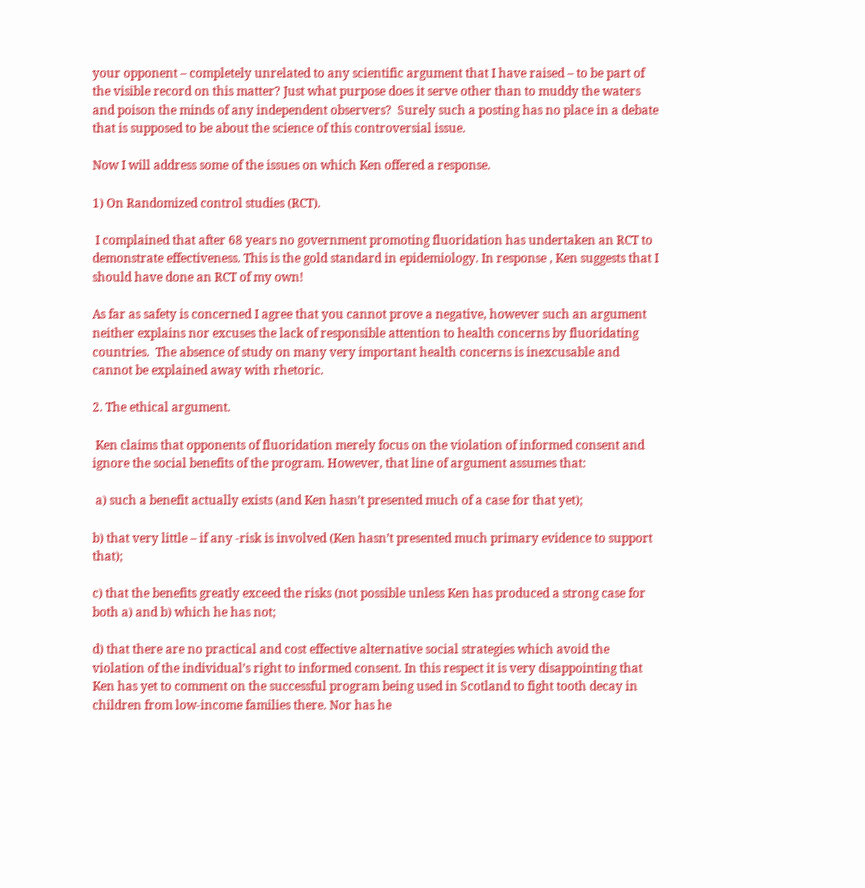your opponent – completely unrelated to any scientific argument that I have raised – to be part of the visible record on this matter? Just what purpose does it serve other than to muddy the waters and poison the minds of any independent observers?  Surely such a posting has no place in a debate that is supposed to be about the science of this controversial issue.

Now I will address some of the issues on which Ken offered a response.

1) On Randomized control studies (RCT).

 I complained that after 68 years no government promoting fluoridation has undertaken an RCT to demonstrate effectiveness. This is the gold standard in epidemiology. In response , Ken suggests that I should have done an RCT of my own!

As far as safety is concerned I agree that you cannot prove a negative, however such an argument neither explains nor excuses the lack of responsible attention to health concerns by fluoridating countries.  The absence of study on many very important health concerns is inexcusable and cannot be explained away with rhetoric.

2. The ethical argument.

 Ken claims that opponents of fluoridation merely focus on the violation of informed consent and ignore the social benefits of the program. However, that line of argument assumes that:

 a) such a benefit actually exists (and Ken hasn’t presented much of a case for that yet);

b) that very little – if any -risk is involved (Ken hasn’t presented much primary evidence to support that);

c) that the benefits greatly exceed the risks (not possible unless Ken has produced a strong case for both a) and b) which he has not;

d) that there are no practical and cost effective alternative social strategies which avoid the violation of the individual’s right to informed consent. In this respect it is very disappointing that Ken has yet to comment on the successful program being used in Scotland to fight tooth decay in children from low-income families there. Nor has he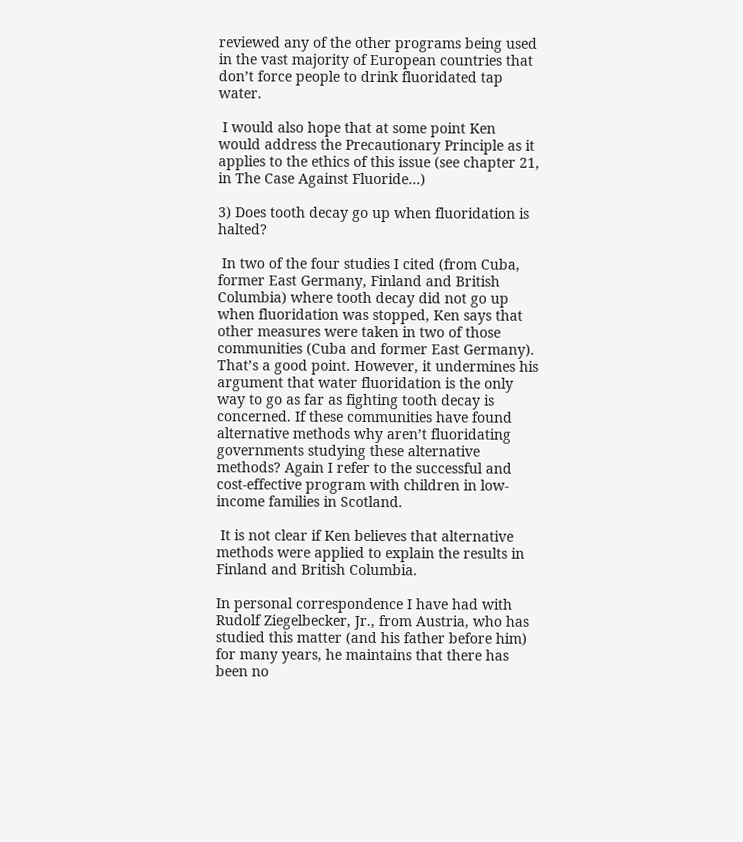reviewed any of the other programs being used in the vast majority of European countries that don’t force people to drink fluoridated tap water.

 I would also hope that at some point Ken would address the Precautionary Principle as it applies to the ethics of this issue (see chapter 21, in The Case Against Fluoride…)

3) Does tooth decay go up when fluoridation is halted?

 In two of the four studies I cited (from Cuba, former East Germany, Finland and British Columbia) where tooth decay did not go up when fluoridation was stopped, Ken says that other measures were taken in two of those communities (Cuba and former East Germany). That’s a good point. However, it undermines his argument that water fluoridation is the only way to go as far as fighting tooth decay is concerned. If these communities have found alternative methods why aren’t fluoridating governments studying these alternative methods? Again I refer to the successful and cost-effective program with children in low-income families in Scotland.

 It is not clear if Ken believes that alternative methods were applied to explain the results in Finland and British Columbia.

In personal correspondence I have had with Rudolf Ziegelbecker, Jr., from Austria, who has studied this matter (and his father before him) for many years, he maintains that there has been no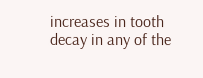increases in tooth decay in any of the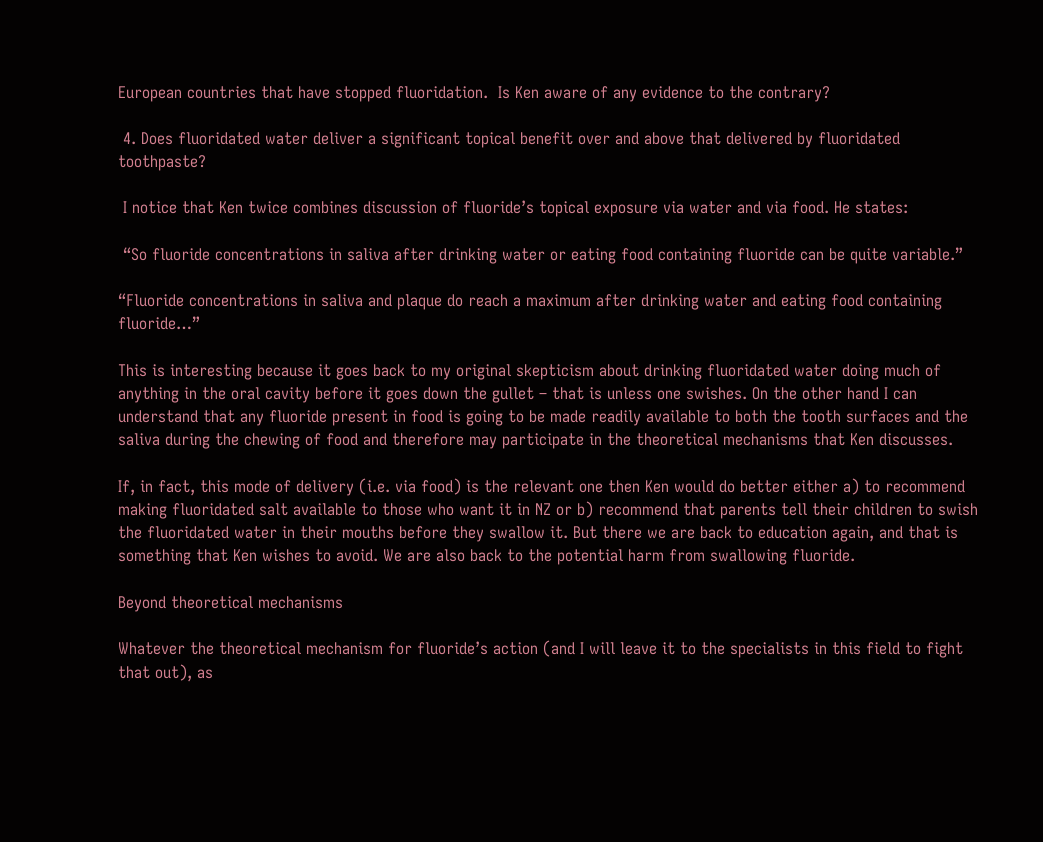European countries that have stopped fluoridation.  Is Ken aware of any evidence to the contrary?

 4. Does fluoridated water deliver a significant topical benefit over and above that delivered by fluoridated toothpaste?

 I notice that Ken twice combines discussion of fluoride’s topical exposure via water and via food. He states:

 “So fluoride concentrations in saliva after drinking water or eating food containing fluoride can be quite variable.”

“Fluoride concentrations in saliva and plaque do reach a maximum after drinking water and eating food containing fluoride…”

This is interesting because it goes back to my original skepticism about drinking fluoridated water doing much of anything in the oral cavity before it goes down the gullet – that is unless one swishes. On the other hand I can understand that any fluoride present in food is going to be made readily available to both the tooth surfaces and the saliva during the chewing of food and therefore may participate in the theoretical mechanisms that Ken discusses.

If, in fact, this mode of delivery (i.e. via food) is the relevant one then Ken would do better either a) to recommend making fluoridated salt available to those who want it in NZ or b) recommend that parents tell their children to swish the fluoridated water in their mouths before they swallow it. But there we are back to education again, and that is something that Ken wishes to avoid. We are also back to the potential harm from swallowing fluoride.

Beyond theoretical mechanisms

Whatever the theoretical mechanism for fluoride’s action (and I will leave it to the specialists in this field to fight that out), as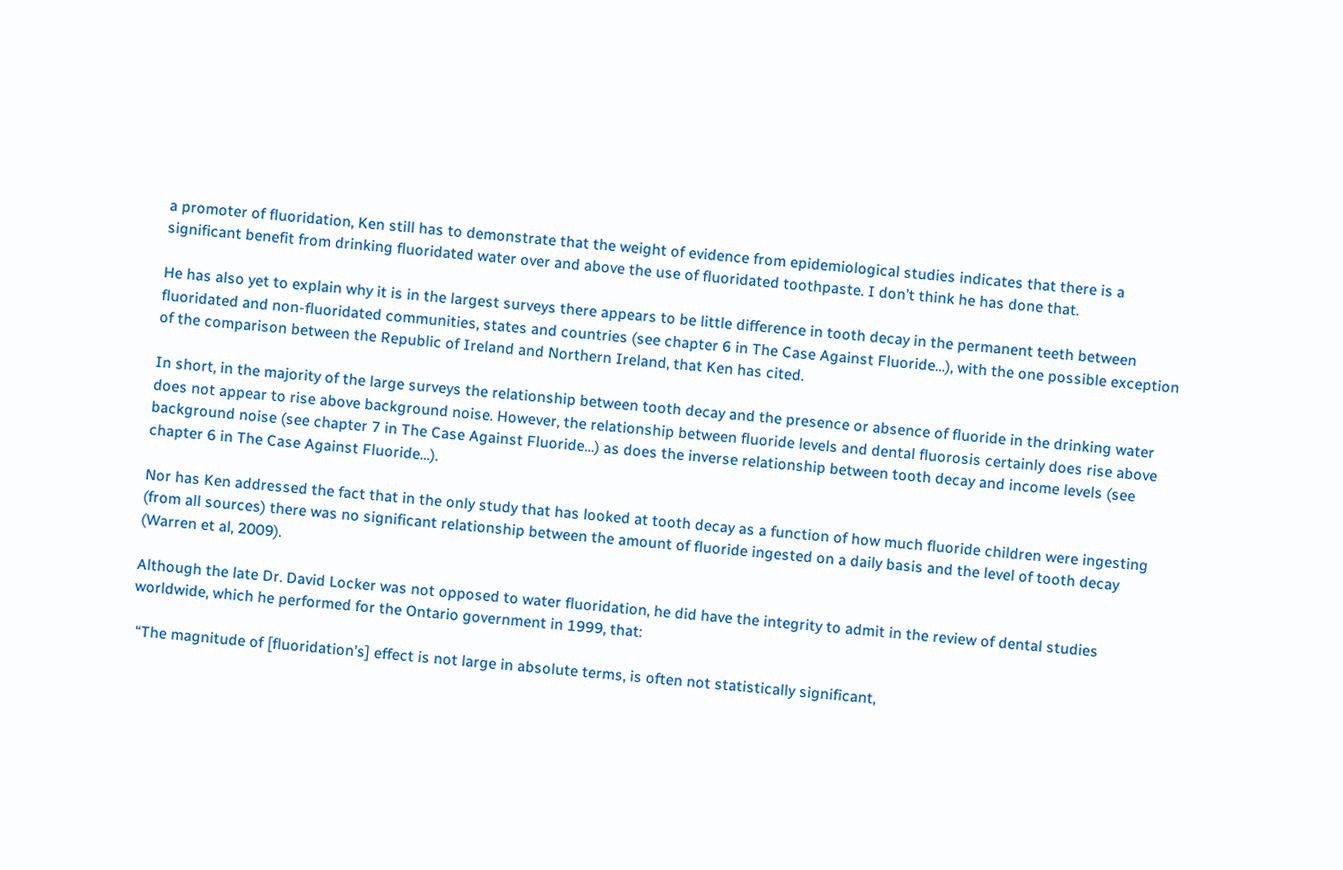a promoter of fluoridation, Ken still has to demonstrate that the weight of evidence from epidemiological studies indicates that there is a significant benefit from drinking fluoridated water over and above the use of fluoridated toothpaste. I don’t think he has done that.

He has also yet to explain why it is in the largest surveys there appears to be little difference in tooth decay in the permanent teeth between fluoridated and non-fluoridated communities, states and countries (see chapter 6 in The Case Against Fluoride…), with the one possible exception of the comparison between the Republic of Ireland and Northern Ireland, that Ken has cited.

In short, in the majority of the large surveys the relationship between tooth decay and the presence or absence of fluoride in the drinking water does not appear to rise above background noise. However, the relationship between fluoride levels and dental fluorosis certainly does rise above background noise (see chapter 7 in The Case Against Fluoride…) as does the inverse relationship between tooth decay and income levels (see chapter 6 in The Case Against Fluoride…).

Nor has Ken addressed the fact that in the only study that has looked at tooth decay as a function of how much fluoride children were ingesting (from all sources) there was no significant relationship between the amount of fluoride ingested on a daily basis and the level of tooth decay (Warren et al, 2009).

Although the late Dr. David Locker was not opposed to water fluoridation, he did have the integrity to admit in the review of dental studies worldwide, which he performed for the Ontario government in 1999, that:

 “The magnitude of [fluoridation’s] effect is not large in absolute terms, is often not statistically significant,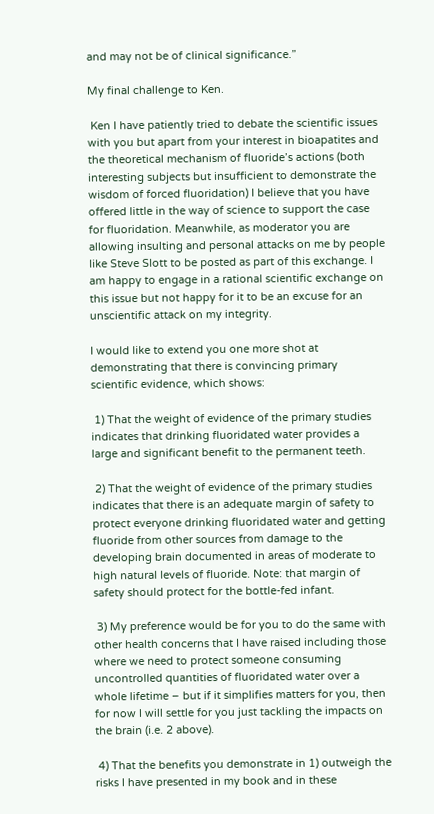and may not be of clinical significance.”

My final challenge to Ken.

 Ken I have patiently tried to debate the scientific issues with you but apart from your interest in bioapatites and the theoretical mechanism of fluoride’s actions (both interesting subjects but insufficient to demonstrate the wisdom of forced fluoridation) I believe that you have offered little in the way of science to support the case for fluoridation. Meanwhile, as moderator you are allowing insulting and personal attacks on me by people like Steve Slott to be posted as part of this exchange. I am happy to engage in a rational scientific exchange on this issue but not happy for it to be an excuse for an unscientific attack on my integrity.

I would like to extend you one more shot at demonstrating that there is convincing primary scientific evidence, which shows:

 1) That the weight of evidence of the primary studies indicates that drinking fluoridated water provides a large and significant benefit to the permanent teeth.

 2) That the weight of evidence of the primary studies indicates that there is an adequate margin of safety to protect everyone drinking fluoridated water and getting fluoride from other sources from damage to the developing brain documented in areas of moderate to high natural levels of fluoride. Note: that margin of safety should protect for the bottle-fed infant.

 3) My preference would be for you to do the same with other health concerns that I have raised including those where we need to protect someone consuming uncontrolled quantities of fluoridated water over a whole lifetime – but if it simplifies matters for you, then for now I will settle for you just tackling the impacts on the brain (i.e. 2 above).

 4) That the benefits you demonstrate in 1) outweigh the risks I have presented in my book and in these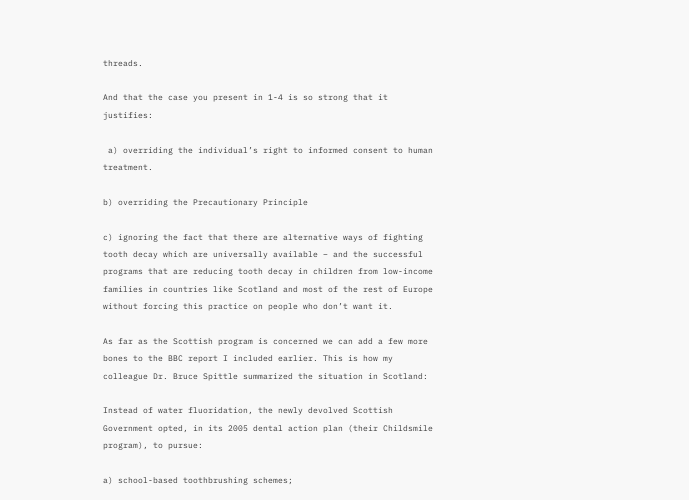threads.

And that the case you present in 1-4 is so strong that it justifies:

 a) overriding the individual’s right to informed consent to human treatment.

b) overriding the Precautionary Principle

c) ignoring the fact that there are alternative ways of fighting tooth decay which are universally available – and the successful programs that are reducing tooth decay in children from low-income families in countries like Scotland and most of the rest of Europe without forcing this practice on people who don’t want it.

As far as the Scottish program is concerned we can add a few more bones to the BBC report I included earlier. This is how my colleague Dr. Bruce Spittle summarized the situation in Scotland:

Instead of water fluoridation, the newly devolved Scottish Government opted, in its 2005 dental action plan (their Childsmile program), to pursue:

a) school-based toothbrushing schemes;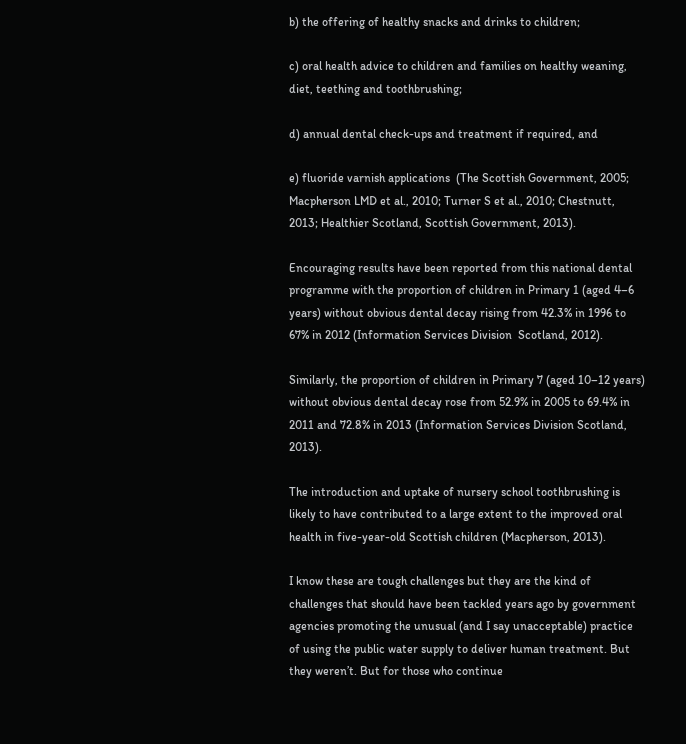b) the offering of healthy snacks and drinks to children;

c) oral health advice to children and families on healthy weaning, diet, teething and toothbrushing;

d) annual dental check-ups and treatment if required, and

e) fluoride varnish applications  (The Scottish Government, 2005; Macpherson LMD et al., 2010; Turner S et al., 2010; Chestnutt, 2013; Healthier Scotland, Scottish Government, 2013).

Encouraging results have been reported from this national dental programme with the proportion of children in Primary 1 (aged 4–6 years) without obvious dental decay rising from 42.3% in 1996 to 67% in 2012 (Information Services Division  Scotland, 2012).

Similarly, the proportion of children in Primary 7 (aged 10–12 years) without obvious dental decay rose from 52.9% in 2005 to 69.4% in 2011 and 72.8% in 2013 (Information Services Division Scotland, 2013).

The introduction and uptake of nursery school toothbrushing is likely to have contributed to a large extent to the improved oral health in five-year-old Scottish children (Macpherson, 2013).

I know these are tough challenges but they are the kind of challenges that should have been tackled years ago by government agencies promoting the unusual (and I say unacceptable) practice of using the public water supply to deliver human treatment. But they weren’t. But for those who continue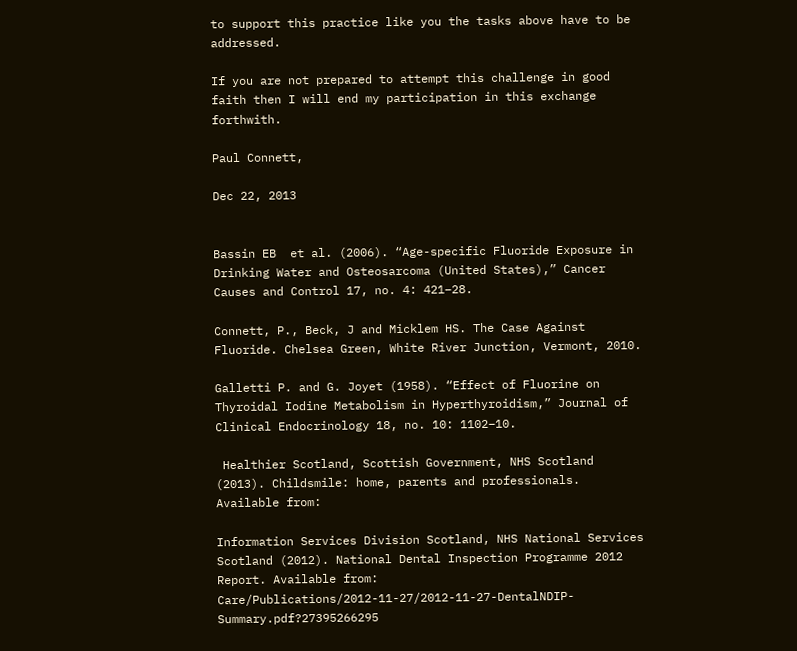to support this practice like you the tasks above have to be addressed.

If you are not prepared to attempt this challenge in good faith then I will end my participation in this exchange forthwith.

Paul Connett,

Dec 22, 2013


Bassin EB  et al. (2006). “Age-specific Fluoride Exposure in Drinking Water and Osteosarcoma (United States),” Cancer Causes and Control 17, no. 4: 421–28.

Connett, P., Beck, J and Micklem HS. The Case Against Fluoride. Chelsea Green, White River Junction, Vermont, 2010.

Galletti P. and G. Joyet (1958). “Effect of Fluorine on Thyroidal Iodine Metabolism in Hyperthyroidism,” Journal of Clinical Endocrinology 18, no. 10: 1102–10.

 Healthier Scotland, Scottish Government, NHS Scotland (2013). Childsmile: home, parents and professionals. Available from:

Information Services Division Scotland, NHS National Services Scotland (2012). National Dental Inspection Programme 2012 Report. Available from: Care/Publications/2012-11-27/2012-11-27-DentalNDIP-Summary.pdf?27395266295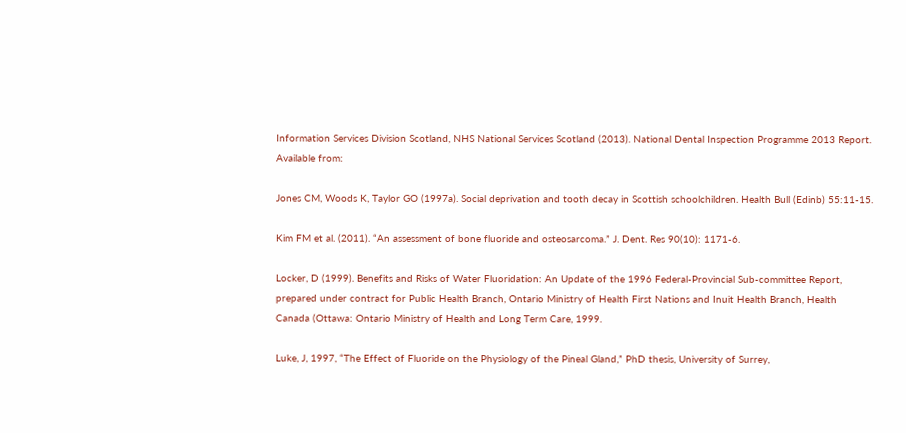Information Services Division Scotland, NHS National Services Scotland (2013). National Dental Inspection Programme 2013 Report. Available from:

Jones CM, Woods K, Taylor GO (1997a). Social deprivation and tooth decay in Scottish schoolchildren. Health Bull (Edinb) 55:11-15.

Kim FM et al. (2011). “An assessment of bone fluoride and osteosarcoma.” J. Dent. Res 90(10): 1171-6.

Locker, D (1999). Benefits and Risks of Water Fluoridation: An Update of the 1996 Federal-Provincial Sub-committee Report, prepared under contract for Public Health Branch, Ontario Ministry of Health First Nations and Inuit Health Branch, Health Canada (Ottawa: Ontario Ministry of Health and Long Term Care, 1999.

Luke, J, 1997, “The Effect of Fluoride on the Physiology of the Pineal Gland,” PhD thesis, University of Surrey,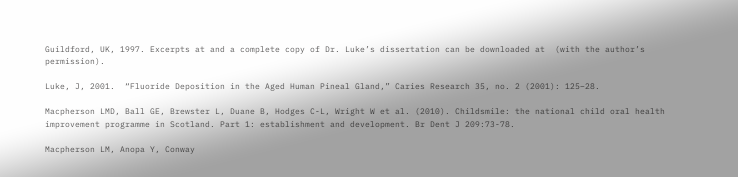Guildford, UK, 1997. Excerpts at and a complete copy of Dr. Luke’s dissertation can be downloaded at  (with the author’s permission).

Luke, J, 2001.  “Fluoride Deposition in the Aged Human Pineal Gland,” Caries Research 35, no. 2 (2001): 125–28.

Macpherson LMD, Ball GE, Brewster L, Duane B, Hodges C-L, Wright W et al. (2010). Childsmile: the national child oral health improvement programme in Scotland. Part 1: establishment and development. Br Dent J 209:73-78.

Macpherson LM, Anopa Y, Conway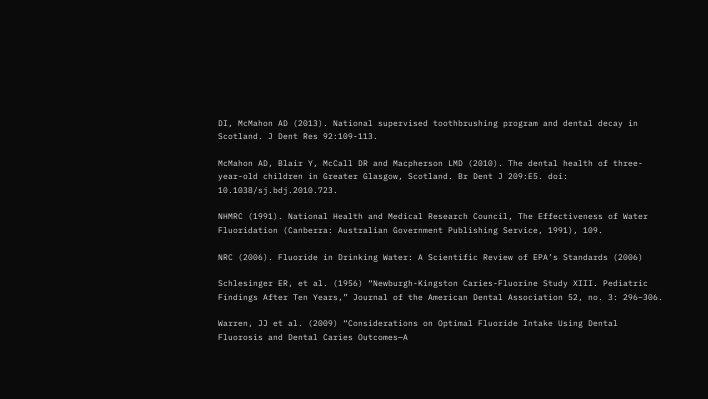DI, McMahon AD (2013). National supervised toothbrushing program and dental decay in Scotland. J Dent Res 92:109-113.

McMahon AD, Blair Y, McCall DR and Macpherson LMD (2010). The dental health of three-year-old children in Greater Glasgow, Scotland. Br Dent J 209:E5. doi: 10.1038/sj.bdj.2010.723.

NHMRC (1991). National Health and Medical Research Council, The Effectiveness of Water Fluoridation (Canberra: Australian Government Publishing Service, 1991), 109.

NRC (2006). Fluoride in Drinking Water: A Scientific Review of EPA’s Standards (2006)

Schlesinger ER, et al. (1956) “Newburgh-Kingston Caries-Fluorine Study XIII. Pediatric Findings After Ten Years,” Journal of the American Dental Association 52, no. 3: 296–306.

Warren, JJ et al. (2009) “Considerations on Optimal Fluoride Intake Using Dental Fluorosis and Dental Caries Outcomes—A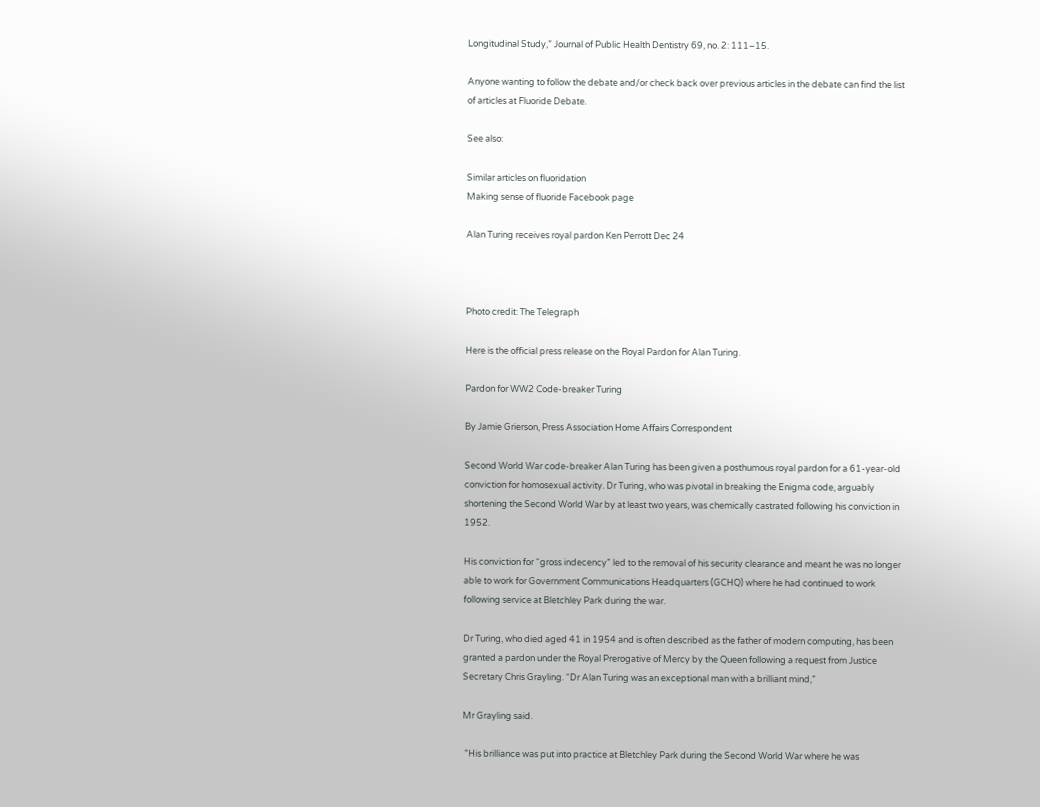Longitudinal Study,” Journal of Public Health Dentistry 69, no. 2: 111–15.

Anyone wanting to follow the debate and/or check back over previous articles in the debate can find the list of articles at Fluoride Debate.

See also:

Similar articles on fluoridation
Making sense of fluoride Facebook page

Alan Turing receives royal pardon Ken Perrott Dec 24



Photo credit: The Telegraph

Here is the official press release on the Royal Pardon for Alan Turing.

Pardon for WW2 Code-breaker Turing

By Jamie Grierson, Press Association Home Affairs Correspondent

Second World War code-breaker Alan Turing has been given a posthumous royal pardon for a 61-year-old conviction for homosexual activity. Dr Turing, who was pivotal in breaking the Enigma code, arguably shortening the Second World War by at least two years, was chemically castrated following his conviction in 1952.

His conviction for “gross indecency” led to the removal of his security clearance and meant he was no longer able to work for Government Communications Headquarters (GCHQ) where he had continued to work following service at Bletchley Park during the war.

Dr Turing, who died aged 41 in 1954 and is often described as the father of modern computing, has been granted a pardon under the Royal Prerogative of Mercy by the Queen following a request from Justice Secretary Chris Grayling. “Dr Alan Turing was an exceptional man with a brilliant mind,”

Mr Grayling said.

 ”His brilliance was put into practice at Bletchley Park during the Second World War where he was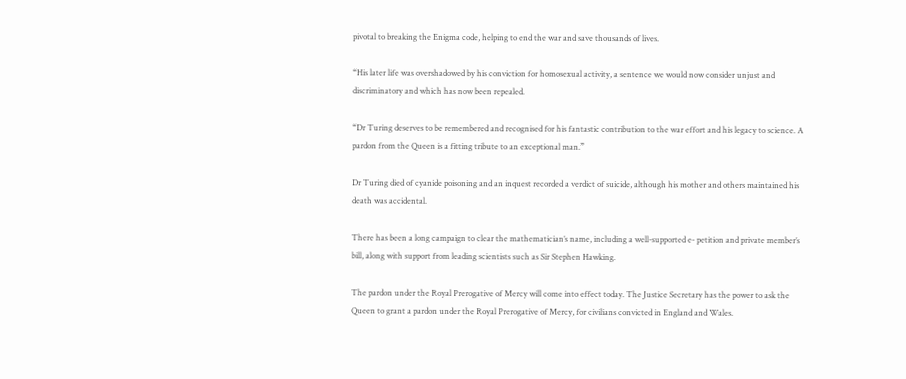pivotal to breaking the Enigma code, helping to end the war and save thousands of lives.

“His later life was overshadowed by his conviction for homosexual activity, a sentence we would now consider unjust and discriminatory and which has now been repealed.

“Dr Turing deserves to be remembered and recognised for his fantastic contribution to the war effort and his legacy to science. A pardon from the Queen is a fitting tribute to an exceptional man.”

Dr Turing died of cyanide poisoning and an inquest recorded a verdict of suicide, although his mother and others maintained his death was accidental.

There has been a long campaign to clear the mathematician’s name, including a well-supported e- petition and private member’s bill, along with support from leading scientists such as Sir Stephen Hawking.

The pardon under the Royal Prerogative of Mercy will come into effect today. The Justice Secretary has the power to ask the Queen to grant a pardon under the Royal Prerogative of Mercy, for civilians convicted in England and Wales.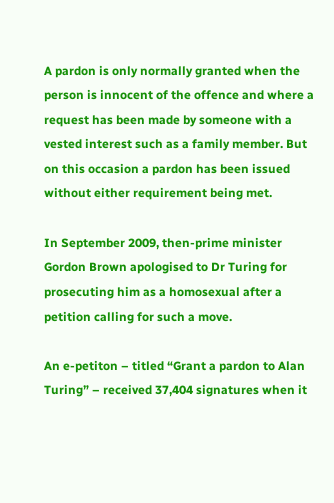A pardon is only normally granted when the person is innocent of the offence and where a request has been made by someone with a vested interest such as a family member. But on this occasion a pardon has been issued without either requirement being met.

In September 2009, then-prime minister Gordon Brown apologised to Dr Turing for prosecuting him as a homosexual after a petition calling for such a move.

An e-petiton – titled “Grant a pardon to Alan Turing” – received 37,404 signatures when it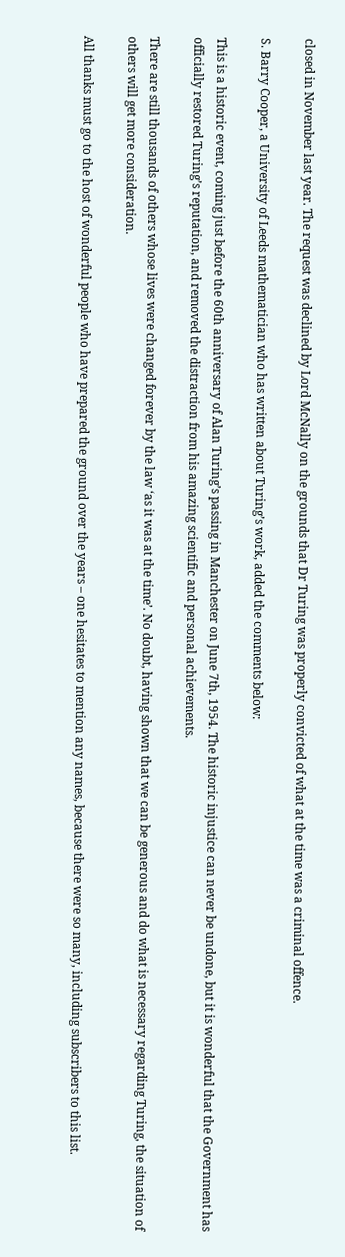closed in November last year. The request was declined by Lord McNally on the grounds that Dr Turing was properly convicted of what at the time was a criminal offence.

S. Barry Cooper, a University of Leeds mathematician who has written about Turing’s work, added the comments below:

This is a historic event, coming just before the 60th anniversary of Alan Turing’s passing in Manchester on June 7th, 1954. The historic injustice can never be undone, but it is wonderful that the Government has officially restored Turing’s reputation, and removed the distraction from his amazing scientific and personal achievements.

There are still thousands of others whose lives were changed forever by the law ‘as it was at the time’. No doubt, having shown that we can be generous and do what is necessary regarding Turing, the situation of others will get more consideration.

All thanks must go to the host of wonderful people who have prepared the ground over the years – one hesitates to mention any names, because there were so many, including subscribers to this list.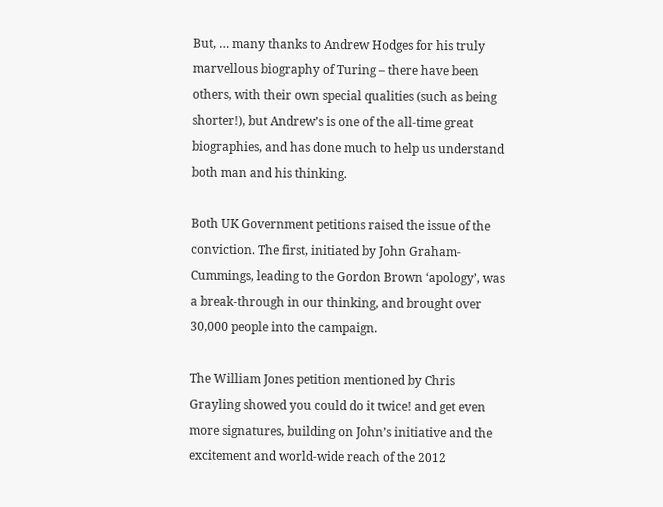But, … many thanks to Andrew Hodges for his truly marvellous biography of Turing – there have been others, with their own special qualities (such as being shorter!), but Andrew’s is one of the all-time great biographies, and has done much to help us understand both man and his thinking.

Both UK Government petitions raised the issue of the conviction. The first, initiated by John Graham-Cummings, leading to the Gordon Brown ‘apology’, was a break-through in our thinking, and brought over 30,000 people into the campaign.

The William Jones petition mentioned by Chris Grayling showed you could do it twice! and get even more signatures, building on John’s initiative and the excitement and world-wide reach of the 2012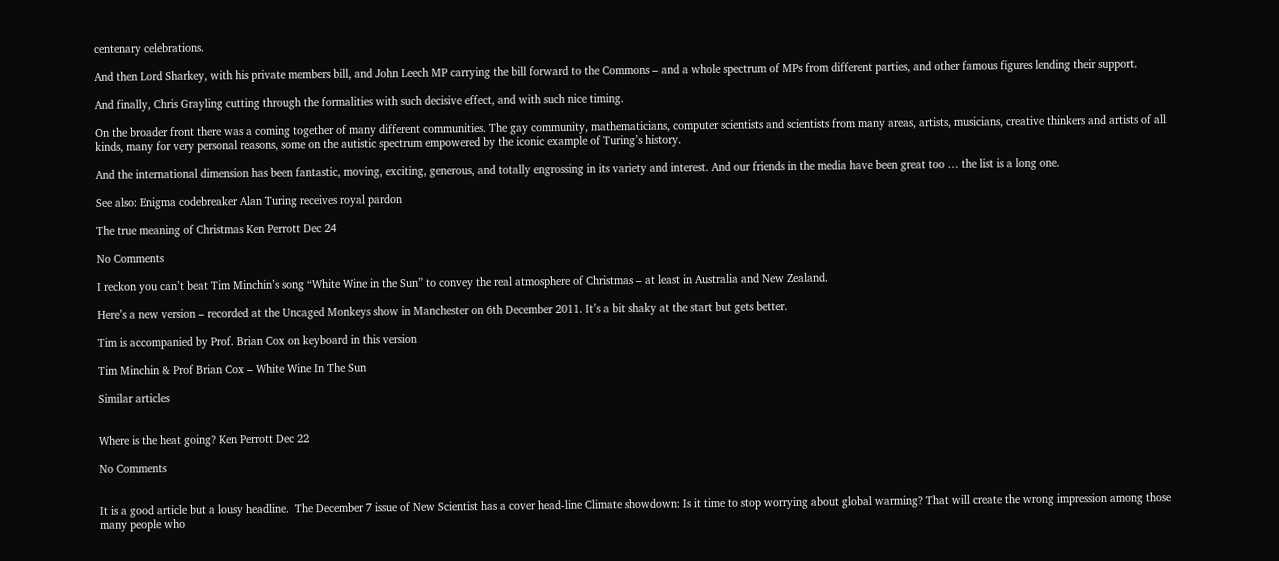centenary celebrations.

And then Lord Sharkey, with his private members bill, and John Leech MP carrying the bill forward to the Commons – and a whole spectrum of MPs from different parties, and other famous figures lending their support.

And finally, Chris Grayling cutting through the formalities with such decisive effect, and with such nice timing.

On the broader front there was a coming together of many different communities. The gay community, mathematicians, computer scientists and scientists from many areas, artists, musicians, creative thinkers and artists of all kinds, many for very personal reasons, some on the autistic spectrum empowered by the iconic example of Turing’s history.

And the international dimension has been fantastic, moving, exciting, generous, and totally engrossing in its variety and interest. And our friends in the media have been great too … the list is a long one.

See also: Enigma codebreaker Alan Turing receives royal pardon

The true meaning of Christmas Ken Perrott Dec 24

No Comments

I reckon you can’t beat Tim Minchin’s song “White Wine in the Sun” to convey the real atmosphere of Christmas – at least in Australia and New Zealand.

Here’s a new version – recorded at the Uncaged Monkeys show in Manchester on 6th December 2011. It’s a bit shaky at the start but gets better.

Tim is accompanied by Prof. Brian Cox on keyboard in this version

Tim Minchin & Prof Brian Cox – White Wine In The Sun

Similar articles


Where is the heat going? Ken Perrott Dec 22

No Comments


It is a good article but a lousy headline.  The December 7 issue of New Scientist has a cover head-line Climate showdown: Is it time to stop worrying about global warming? That will create the wrong impression among those many people who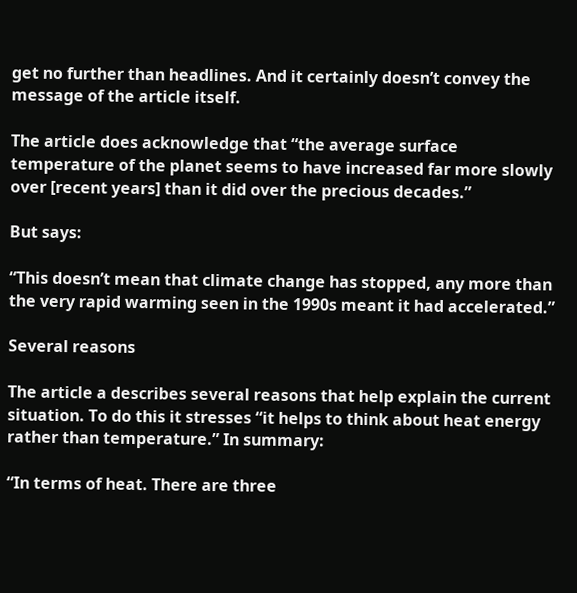get no further than headlines. And it certainly doesn’t convey the message of the article itself.

The article does acknowledge that “the average surface temperature of the planet seems to have increased far more slowly over [recent years] than it did over the precious decades.”

But says:

“This doesn’t mean that climate change has stopped, any more than the very rapid warming seen in the 1990s meant it had accelerated.”

Several reasons

The article a describes several reasons that help explain the current situation. To do this it stresses “it helps to think about heat energy rather than temperature.” In summary:

“In terms of heat. There are three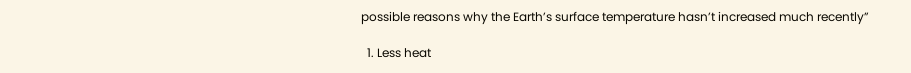possible reasons why the Earth’s surface temperature hasn’t increased much recently”

  1. Less heat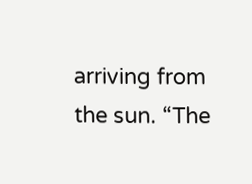arriving from the sun. “The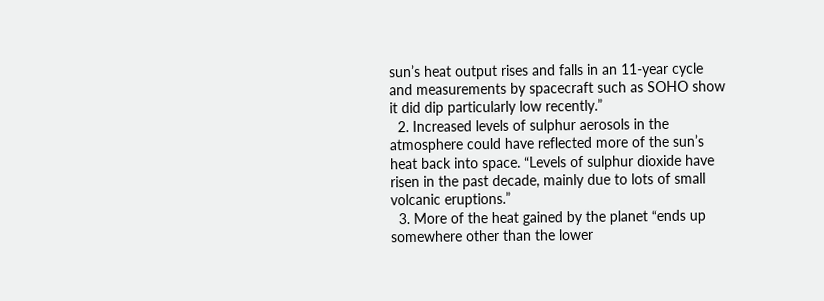sun’s heat output rises and falls in an 11-year cycle and measurements by spacecraft such as SOHO show it did dip particularly low recently.”
  2. Increased levels of sulphur aerosols in the atmosphere could have reflected more of the sun’s heat back into space. “Levels of sulphur dioxide have risen in the past decade, mainly due to lots of small volcanic eruptions.”
  3. More of the heat gained by the planet “ends up somewhere other than the lower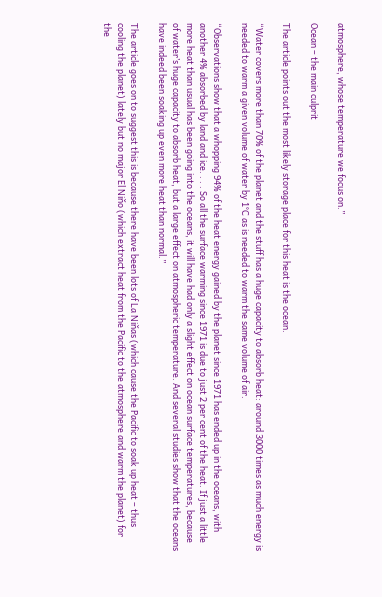atmosphere, whose temperature we focus on.”

Ocean – the main culprit

The article points out the most likely storage place for this heat is the ocean.

“Water covers more than 70% of the planet and the stuff has a huge capacity to absorb heat: around 3000 times as much energy is needed to warm a given volume of water by 1°C as is needed to warm the same volume of air.

“Observations show that a whopping 94% of the heat energy gained by the planet since 1971 has ended up in the oceans, with another 4% absorbed by land and ice. . . . So all the surface warming since 1971 is due to just 2 per cent of the heat. If just a little more heat than usual has been going into the oceans, it will have had only a slight effect on ocean surface temperatures, because of water’s huge capacity to absorb heat, but a large effect on atmospheric temperature. And several studies show that the oceans have indeed been soaking up even more heat than normal.”

The article goes on to suggest this is because there have been lots of La Niňas (which cause the Pacific to soak up heat – thus cooling the planet) lately but no major El Niňo (which extract heat from the Pacific to the atmosphere and warm the planet) for the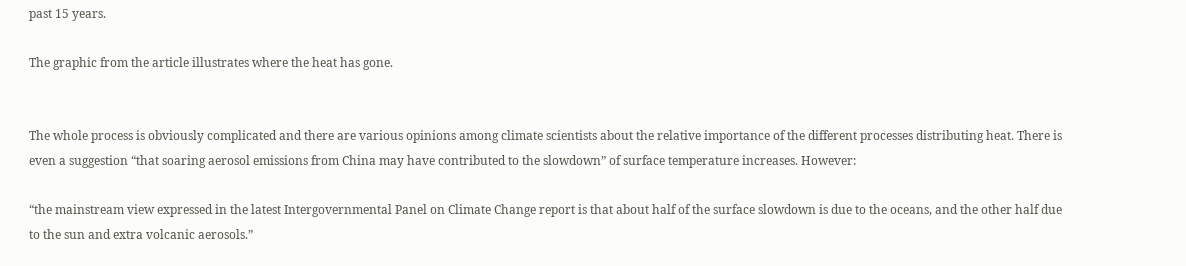past 15 years.

The graphic from the article illustrates where the heat has gone.


The whole process is obviously complicated and there are various opinions among climate scientists about the relative importance of the different processes distributing heat. There is even a suggestion “that soaring aerosol emissions from China may have contributed to the slowdown” of surface temperature increases. However:

“the mainstream view expressed in the latest Intergovernmental Panel on Climate Change report is that about half of the surface slowdown is due to the oceans, and the other half due to the sun and extra volcanic aerosols.”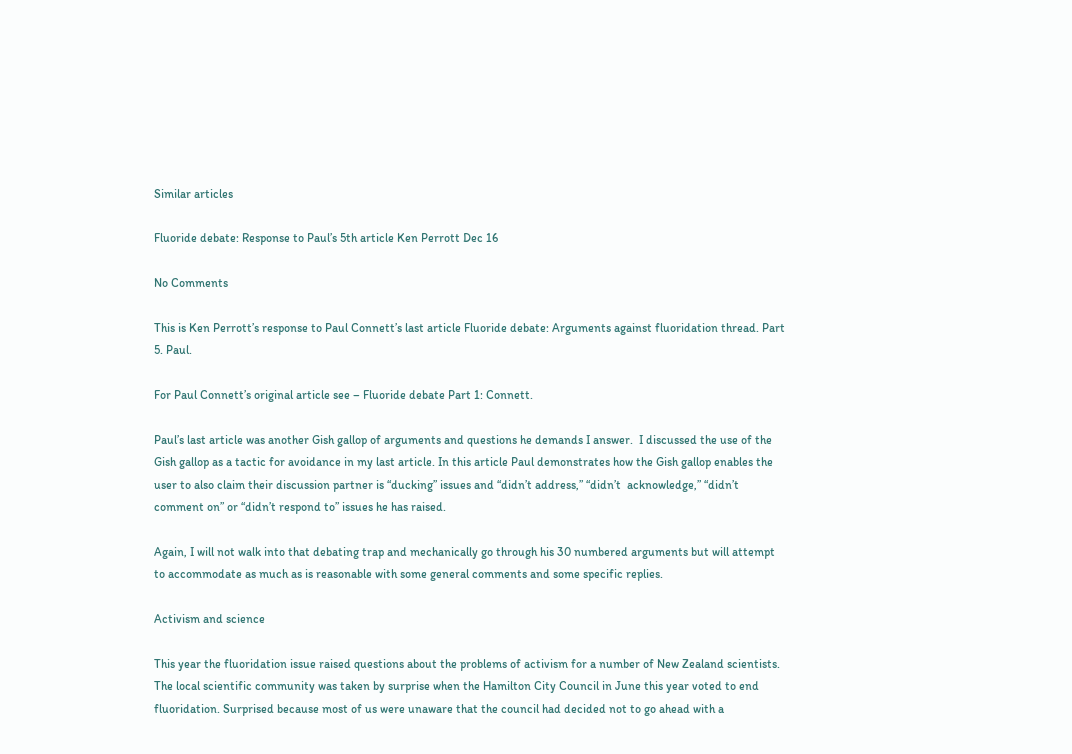Similar articles

Fluoride debate: Response to Paul’s 5th article Ken Perrott Dec 16

No Comments

This is Ken Perrott’s response to Paul Connett’s last article Fluoride debate: Arguments against fluoridation thread. Part 5. Paul.

For Paul Connett’s original article see – Fluoride debate Part 1: Connett.

Paul’s last article was another Gish gallop of arguments and questions he demands I answer.  I discussed the use of the Gish gallop as a tactic for avoidance in my last article. In this article Paul demonstrates how the Gish gallop enables the user to also claim their discussion partner is “ducking” issues and “didn’t address,” “didn’t  acknowledge,” “didn’t comment on” or “didn’t respond to” issues he has raised.

Again, I will not walk into that debating trap and mechanically go through his 30 numbered arguments but will attempt to accommodate as much as is reasonable with some general comments and some specific replies.

Activism and science

This year the fluoridation issue raised questions about the problems of activism for a number of New Zealand scientists. The local scientific community was taken by surprise when the Hamilton City Council in June this year voted to end fluoridation. Surprised because most of us were unaware that the council had decided not to go ahead with a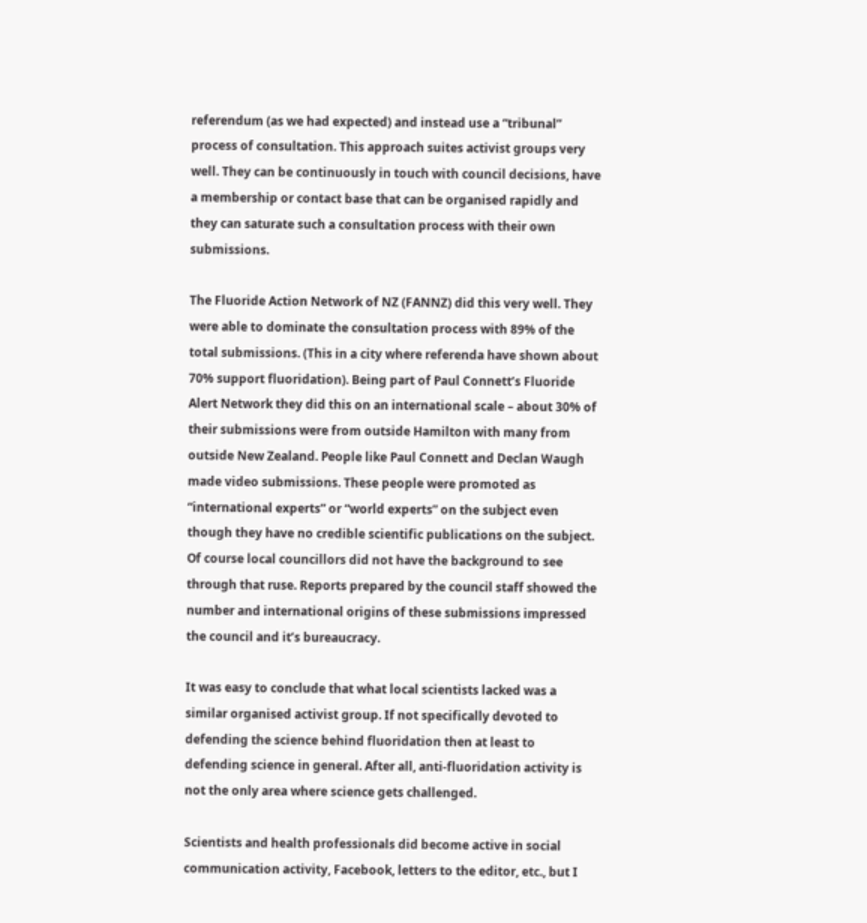referendum (as we had expected) and instead use a “tribunal” process of consultation. This approach suites activist groups very well. They can be continuously in touch with council decisions, have a membership or contact base that can be organised rapidly and they can saturate such a consultation process with their own submissions.

The Fluoride Action Network of NZ (FANNZ) did this very well. They were able to dominate the consultation process with 89% of the total submissions. (This in a city where referenda have shown about 70% support fluoridation). Being part of Paul Connett’s Fluoride Alert Network they did this on an international scale – about 30% of their submissions were from outside Hamilton with many from outside New Zealand. People like Paul Connett and Declan Waugh made video submissions. These people were promoted as “international experts” or “world experts” on the subject even though they have no credible scientific publications on the subject. Of course local councillors did not have the background to see through that ruse. Reports prepared by the council staff showed the number and international origins of these submissions impressed the council and it’s bureaucracy.

It was easy to conclude that what local scientists lacked was a similar organised activist group. If not specifically devoted to defending the science behind fluoridation then at least to defending science in general. After all, anti-fluoridation activity is not the only area where science gets challenged.

Scientists and health professionals did become active in social communication activity, Facebook, letters to the editor, etc., but I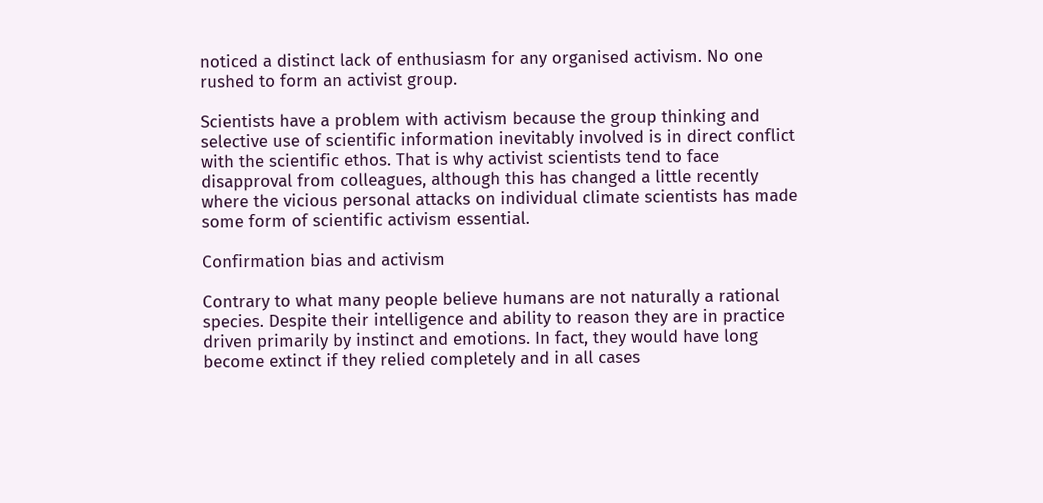noticed a distinct lack of enthusiasm for any organised activism. No one rushed to form an activist group.

Scientists have a problem with activism because the group thinking and selective use of scientific information inevitably involved is in direct conflict with the scientific ethos. That is why activist scientists tend to face disapproval from colleagues, although this has changed a little recently where the vicious personal attacks on individual climate scientists has made some form of scientific activism essential.

Confirmation bias and activism

Contrary to what many people believe humans are not naturally a rational species. Despite their intelligence and ability to reason they are in practice driven primarily by instinct and emotions. In fact, they would have long become extinct if they relied completely and in all cases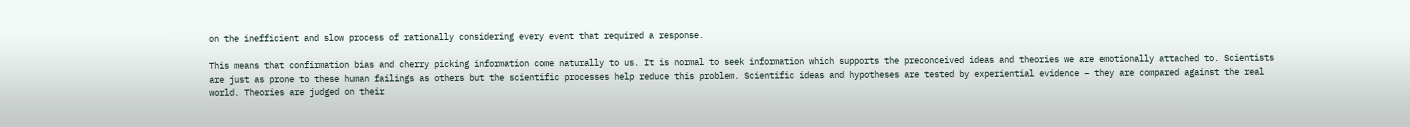on the inefficient and slow process of rationally considering every event that required a response.

This means that confirmation bias and cherry picking information come naturally to us. It is normal to seek information which supports the preconceived ideas and theories we are emotionally attached to. Scientists are just as prone to these human failings as others but the scientific processes help reduce this problem. Scientific ideas and hypotheses are tested by experiential evidence – they are compared against the real world. Theories are judged on their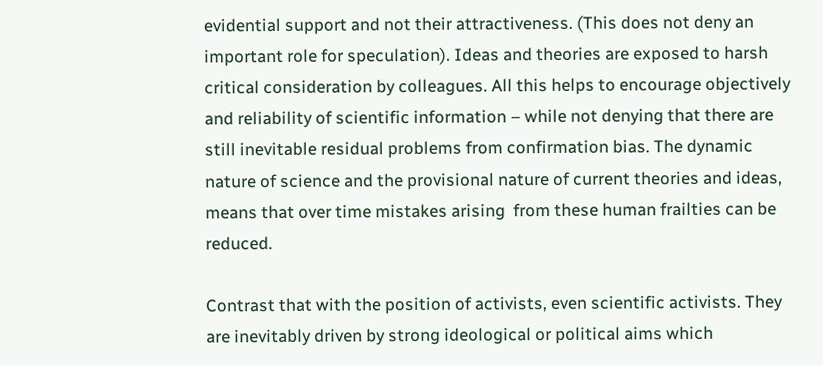evidential support and not their attractiveness. (This does not deny an important role for speculation). Ideas and theories are exposed to harsh critical consideration by colleagues. All this helps to encourage objectively and reliability of scientific information – while not denying that there are still inevitable residual problems from confirmation bias. The dynamic nature of science and the provisional nature of current theories and ideas, means that over time mistakes arising  from these human frailties can be reduced.

Contrast that with the position of activists, even scientific activists. They are inevitably driven by strong ideological or political aims which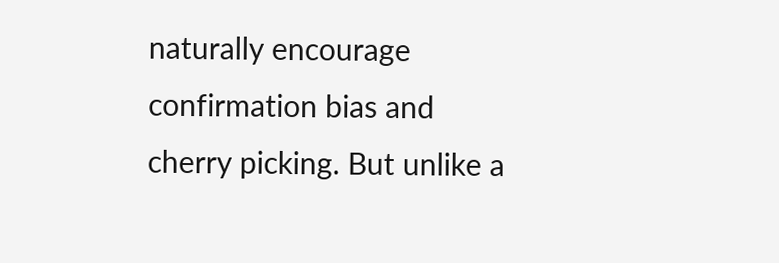naturally encourage confirmation bias and cherry picking. But unlike a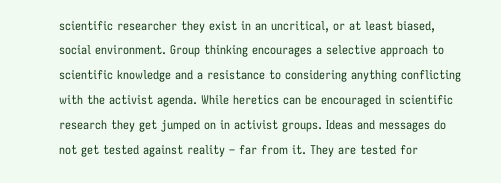scientific researcher they exist in an uncritical, or at least biased, social environment. Group thinking encourages a selective approach to scientific knowledge and a resistance to considering anything conflicting with the activist agenda. While heretics can be encouraged in scientific research they get jumped on in activist groups. Ideas and messages do not get tested against reality – far from it. They are tested for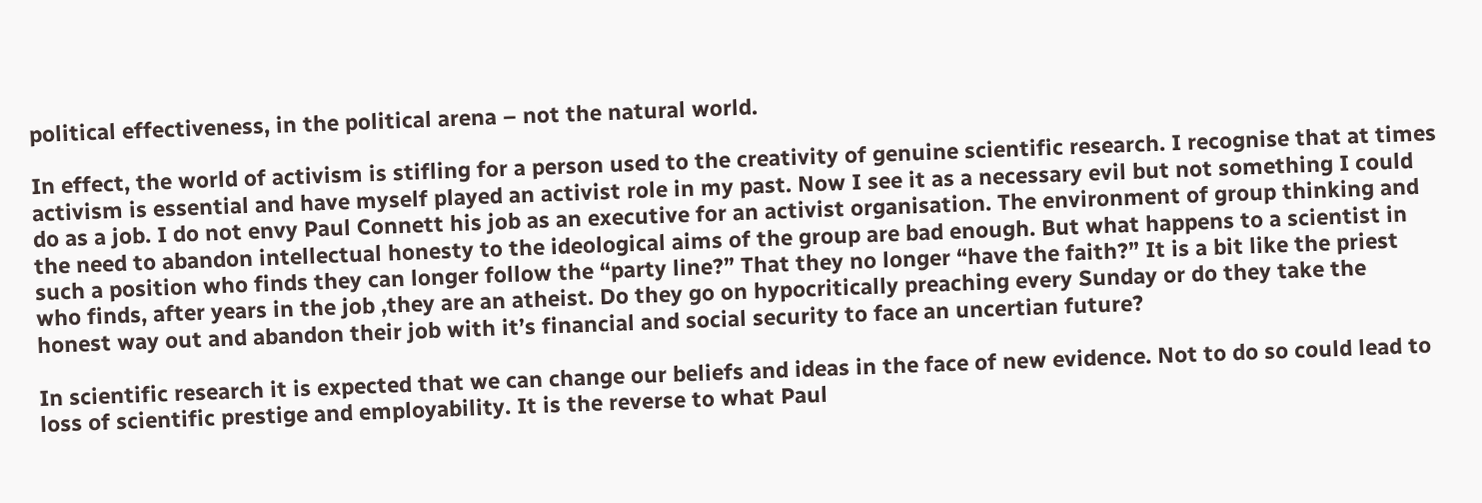political effectiveness, in the political arena – not the natural world.

In effect, the world of activism is stifling for a person used to the creativity of genuine scientific research. I recognise that at times activism is essential and have myself played an activist role in my past. Now I see it as a necessary evil but not something I could do as a job. I do not envy Paul Connett his job as an executive for an activist organisation. The environment of group thinking and the need to abandon intellectual honesty to the ideological aims of the group are bad enough. But what happens to a scientist in such a position who finds they can longer follow the “party line?” That they no longer “have the faith?” It is a bit like the priest who finds, after years in the job ,they are an atheist. Do they go on hypocritically preaching every Sunday or do they take the honest way out and abandon their job with it’s financial and social security to face an uncertian future?

In scientific research it is expected that we can change our beliefs and ideas in the face of new evidence. Not to do so could lead to loss of scientific prestige and employability. It is the reverse to what Paul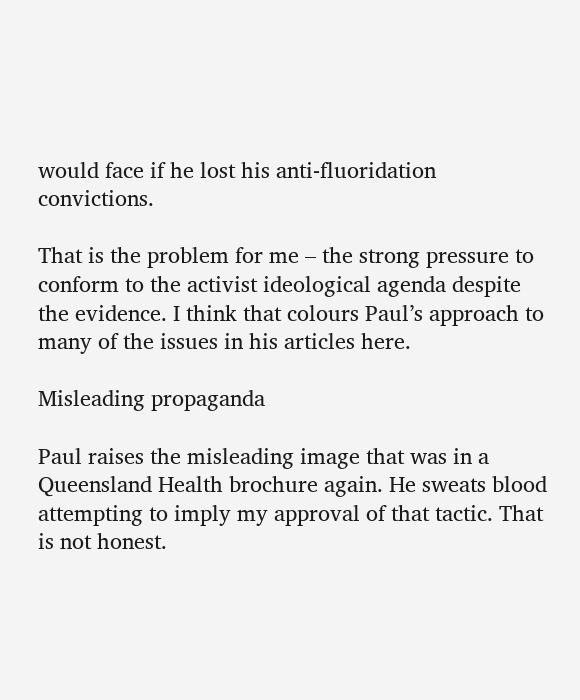would face if he lost his anti-fluoridation convictions.

That is the problem for me – the strong pressure to conform to the activist ideological agenda despite the evidence. I think that colours Paul’s approach to many of the issues in his articles here.

Misleading propaganda

Paul raises the misleading image that was in a Queensland Health brochure again. He sweats blood attempting to imply my approval of that tactic. That is not honest.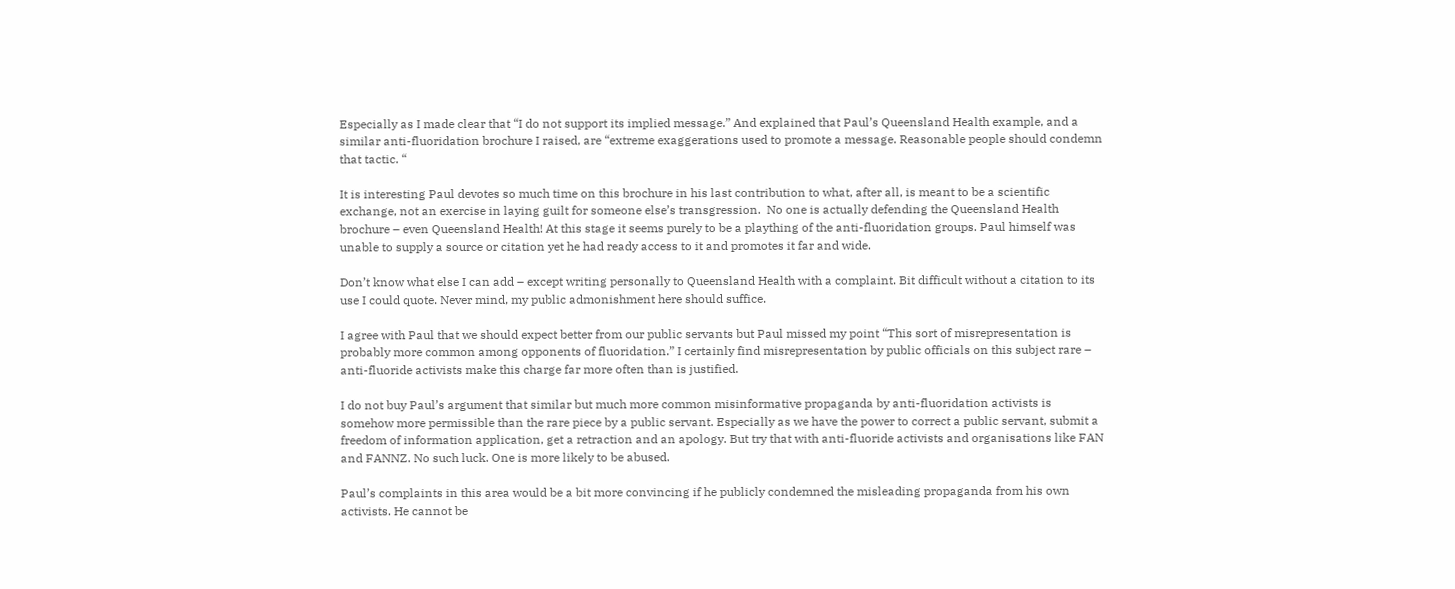Especially as I made clear that “I do not support its implied message.” And explained that Paul’s Queensland Health example, and a similar anti-fluoridation brochure I raised, are “extreme exaggerations used to promote a message. Reasonable people should condemn that tactic. “

It is interesting Paul devotes so much time on this brochure in his last contribution to what, after all, is meant to be a scientific exchange, not an exercise in laying guilt for someone else’s transgression.  No one is actually defending the Queensland Health brochure – even Queensland Health! At this stage it seems purely to be a plaything of the anti-fluoridation groups. Paul himself was unable to supply a source or citation yet he had ready access to it and promotes it far and wide.

Don’t know what else I can add – except writing personally to Queensland Health with a complaint. Bit difficult without a citation to its use I could quote. Never mind, my public admonishment here should suffice.

I agree with Paul that we should expect better from our public servants but Paul missed my point “This sort of misrepresentation is probably more common among opponents of fluoridation.” I certainly find misrepresentation by public officials on this subject rare –  anti-fluoride activists make this charge far more often than is justified.

I do not buy Paul’s argument that similar but much more common misinformative propaganda by anti-fluoridation activists is somehow more permissible than the rare piece by a public servant. Especially as we have the power to correct a public servant, submit a freedom of information application, get a retraction and an apology. But try that with anti-fluoride activists and organisations like FAN and FANNZ. No such luck. One is more likely to be abused.

Paul’s complaints in this area would be a bit more convincing if he publicly condemned the misleading propaganda from his own activists. He cannot be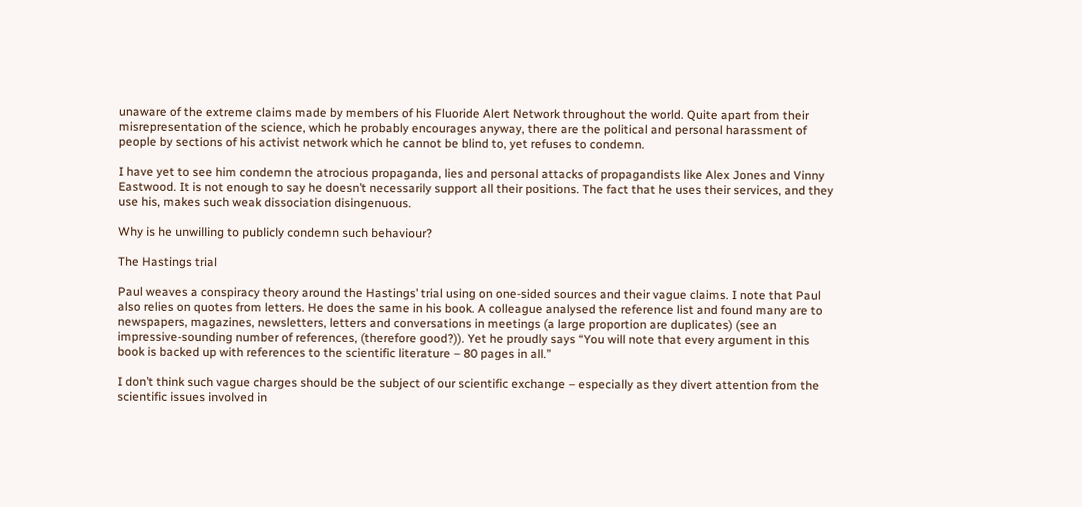unaware of the extreme claims made by members of his Fluoride Alert Network throughout the world. Quite apart from their misrepresentation of the science, which he probably encourages anyway, there are the political and personal harassment of people by sections of his activist network which he cannot be blind to, yet refuses to condemn.

I have yet to see him condemn the atrocious propaganda, lies and personal attacks of propagandists like Alex Jones and Vinny Eastwood. It is not enough to say he doesn’t necessarily support all their positions. The fact that he uses their services, and they use his, makes such weak dissociation disingenuous.

Why is he unwilling to publicly condemn such behaviour?

The Hastings trial

Paul weaves a conspiracy theory around the Hastings’ trial using on one-sided sources and their vague claims. I note that Paul also relies on quotes from letters. He does the same in his book. A colleague analysed the reference list and found many are to newspapers, magazines, newsletters, letters and conversations in meetings (a large proportion are duplicates) (see an impressive-sounding number of references, (therefore good?)). Yet he proudly says “You will note that every argument in this book is backed up with references to the scientific literature – 80 pages in all.”

I don’t think such vague charges should be the subject of our scientific exchange – especially as they divert attention from the scientific issues involved in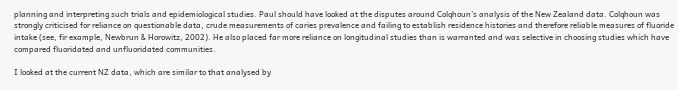planning and interpreting such trials and epidemiological studies. Paul should have looked at the disputes around Colqhoun’s analysis of the New Zealand data. Colqhoun was strongly criticised for reliance on questionable data, crude measurements of caries prevalence and failing to establish residence histories and therefore reliable measures of fluoride intake (see, fir example, Newbrun & Horowitz, 2002). He also placed far more reliance on longitudinal studies than is warranted and was selective in choosing studies which have compared fluoridated and unfluoridated communities.

I looked at the current NZ data, which are similar to that analysed by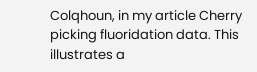Colqhoun, in my article Cherry picking fluoridation data. This illustrates a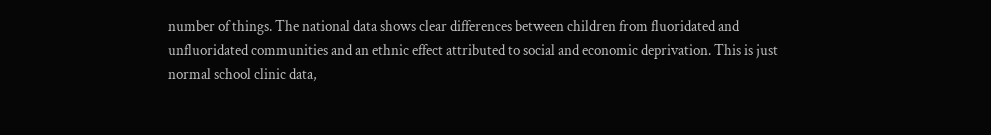number of things. The national data shows clear differences between children from fluoridated and unfluoridated communities and an ethnic effect attributed to social and economic deprivation. This is just normal school clinic data,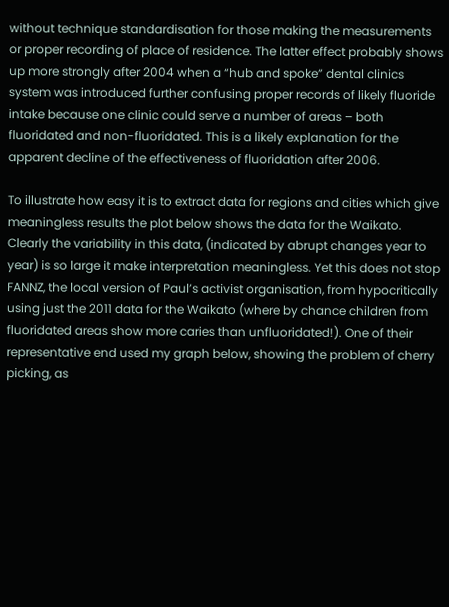without technique standardisation for those making the measurements or proper recording of place of residence. The latter effect probably shows up more strongly after 2004 when a “hub and spoke” dental clinics system was introduced further confusing proper records of likely fluoride intake because one clinic could serve a number of areas – both fluoridated and non-fluoridated. This is a likely explanation for the apparent decline of the effectiveness of fluoridation after 2006.

To illustrate how easy it is to extract data for regions and cities which give meaningless results the plot below shows the data for the Waikato. Clearly the variability in this data, (indicated by abrupt changes year to year) is so large it make interpretation meaningless. Yet this does not stop FANNZ, the local version of Paul’s activist organisation, from hypocritically using just the 2011 data for the Waikato (where by chance children from fluoridated areas show more caries than unfluoridated!). One of their representative end used my graph below, showing the problem of cherry picking, as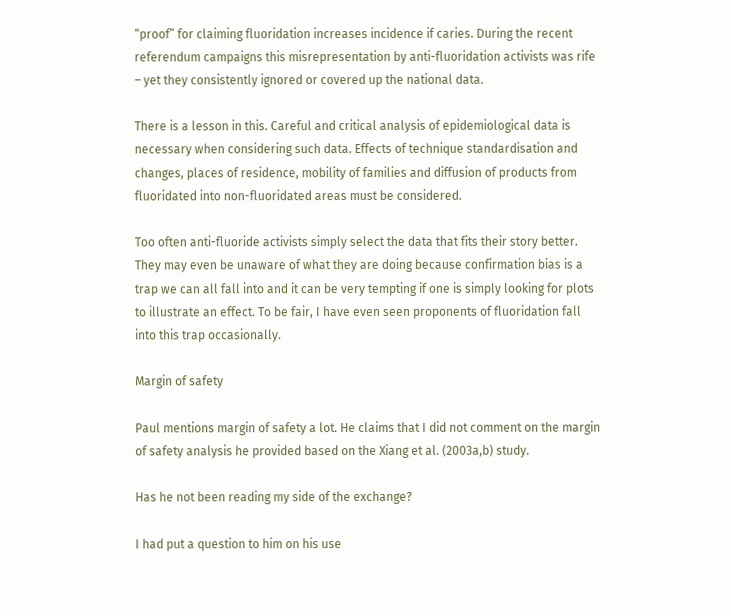“proof” for claiming fluoridation increases incidence if caries. During the recent referendum campaigns this misrepresentation by anti-fluoridation activists was rife – yet they consistently ignored or covered up the national data.

There is a lesson in this. Careful and critical analysis of epidemiological data is necessary when considering such data. Effects of technique standardisation and changes, places of residence, mobility of families and diffusion of products from fluoridated into non-fluoridated areas must be considered.

Too often anti-fluoride activists simply select the data that fits their story better. They may even be unaware of what they are doing because confirmation bias is a trap we can all fall into and it can be very tempting if one is simply looking for plots to illustrate an effect. To be fair, I have even seen proponents of fluoridation fall into this trap occasionally.

Margin of safety

Paul mentions margin of safety a lot. He claims that I did not comment on the margin of safety analysis he provided based on the Xiang et al. (2003a,b) study.

Has he not been reading my side of the exchange?

I had put a question to him on his use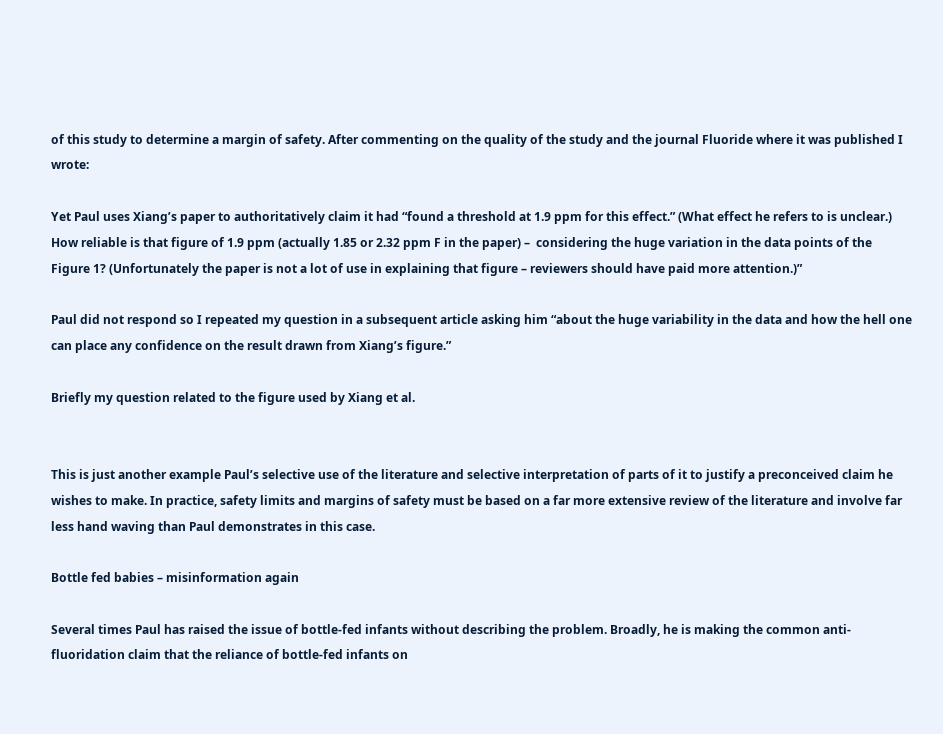of this study to determine a margin of safety. After commenting on the quality of the study and the journal Fluoride where it was published I wrote:

Yet Paul uses Xiang’s paper to authoritatively claim it had “found a threshold at 1.9 ppm for this effect.” (What effect he refers to is unclear.) How reliable is that figure of 1.9 ppm (actually 1.85 or 2.32 ppm F in the paper) –  considering the huge variation in the data points of the Figure 1? (Unfortunately the paper is not a lot of use in explaining that figure – reviewers should have paid more attention.)”

Paul did not respond so I repeated my question in a subsequent article asking him “about the huge variability in the data and how the hell one can place any confidence on the result drawn from Xiang’s figure.”

Briefly my question related to the figure used by Xiang et al.


This is just another example Paul’s selective use of the literature and selective interpretation of parts of it to justify a preconceived claim he wishes to make. In practice, safety limits and margins of safety must be based on a far more extensive review of the literature and involve far less hand waving than Paul demonstrates in this case.

Bottle fed babies – misinformation again

Several times Paul has raised the issue of bottle-fed infants without describing the problem. Broadly, he is making the common anti-fluoridation claim that the reliance of bottle-fed infants on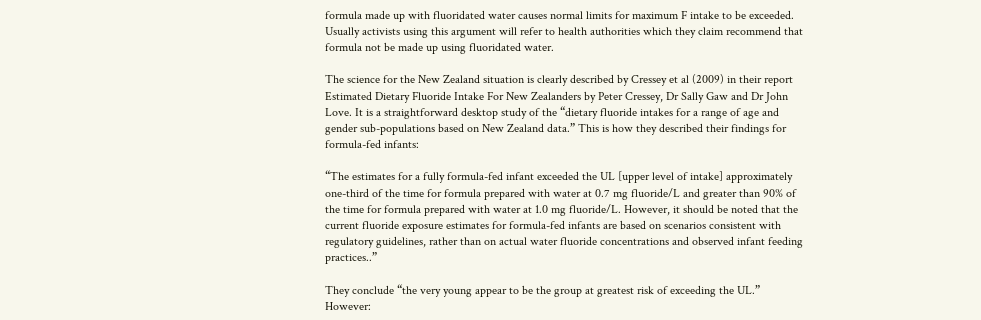formula made up with fluoridated water causes normal limits for maximum F intake to be exceeded. Usually activists using this argument will refer to health authorities which they claim recommend that formula not be made up using fluoridated water.

The science for the New Zealand situation is clearly described by Cressey et al (2009) in their report Estimated Dietary Fluoride Intake For New Zealanders by Peter Cressey, Dr Sally Gaw and Dr John Love. It is a straightforward desktop study of the “dietary fluoride intakes for a range of age and gender sub-populations based on New Zealand data.” This is how they described their findings for formula-fed infants:

“The estimates for a fully formula-fed infant exceeded the UL [upper level of intake] approximately one-third of the time for formula prepared with water at 0.7 mg fluoride/L and greater than 90% of the time for formula prepared with water at 1.0 mg fluoride/L. However, it should be noted that the current fluoride exposure estimates for formula-fed infants are based on scenarios consistent with regulatory guidelines, rather than on actual water fluoride concentrations and observed infant feeding practices..”

They conclude “the very young appear to be the group at greatest risk of exceeding the UL.” However: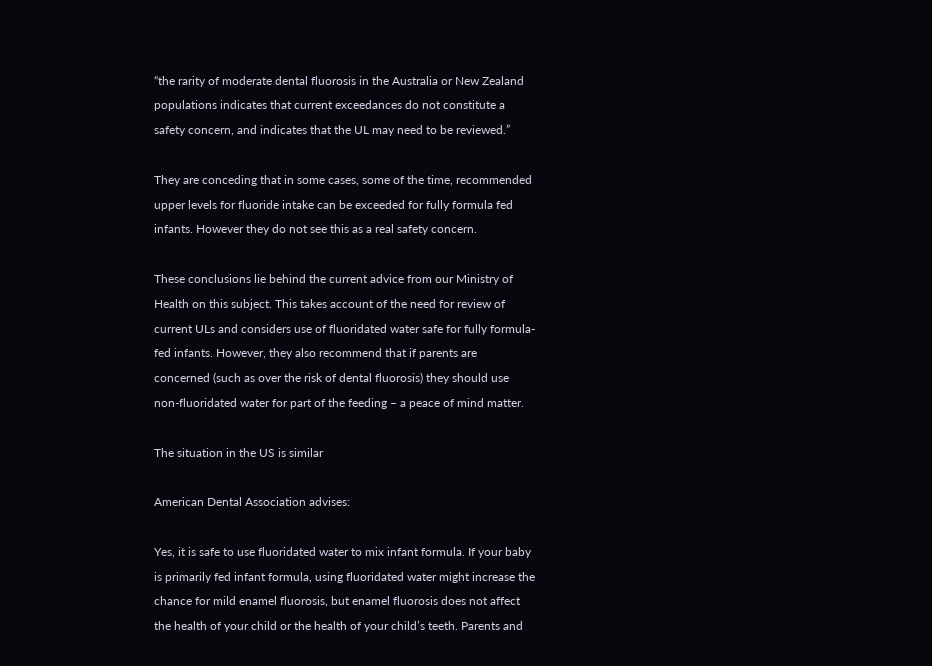“the rarity of moderate dental fluorosis in the Australia or New Zealand populations indicates that current exceedances do not constitute a safety concern, and indicates that the UL may need to be reviewed.”

They are conceding that in some cases, some of the time, recommended upper levels for fluoride intake can be exceeded for fully formula fed infants. However they do not see this as a real safety concern.

These conclusions lie behind the current advice from our Ministry of Health on this subject. This takes account of the need for review of current ULs and considers use of fluoridated water safe for fully formula-fed infants. However, they also recommend that if parents are concerned (such as over the risk of dental fluorosis) they should use non-fluoridated water for part of the feeding – a peace of mind matter.

The situation in the US is similar

American Dental Association advises:

Yes, it is safe to use fluoridated water to mix infant formula. If your baby is primarily fed infant formula, using fluoridated water might increase the chance for mild enamel fluorosis, but enamel fluorosis does not affect the health of your child or the health of your child’s teeth. Parents and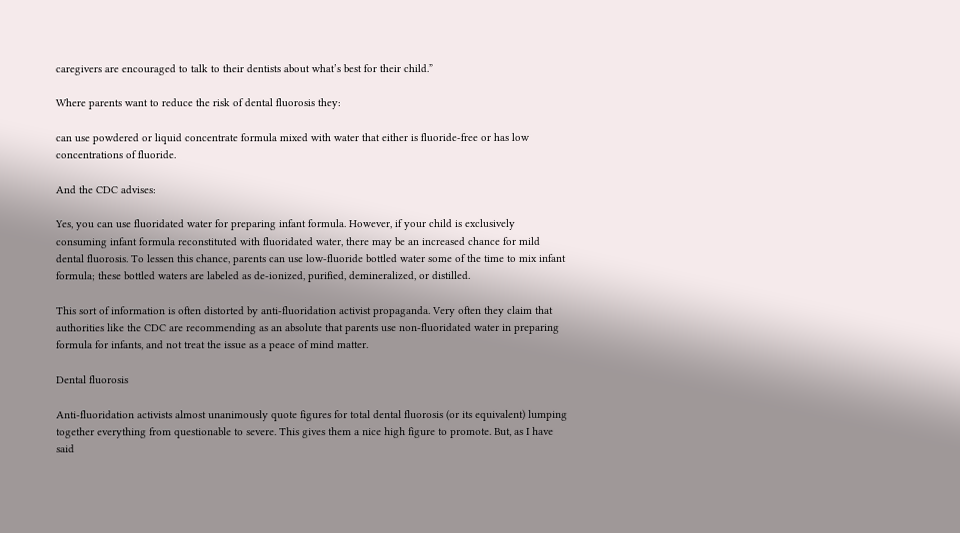caregivers are encouraged to talk to their dentists about what’s best for their child.”

Where parents want to reduce the risk of dental fluorosis they:

can use powdered or liquid concentrate formula mixed with water that either is fluoride-free or has low concentrations of fluoride.

And the CDC advises:

Yes, you can use fluoridated water for preparing infant formula. However, if your child is exclusively consuming infant formula reconstituted with fluoridated water, there may be an increased chance for mild dental fluorosis. To lessen this chance, parents can use low-fluoride bottled water some of the time to mix infant formula; these bottled waters are labeled as de-ionized, purified, demineralized, or distilled.

This sort of information is often distorted by anti-fluoridation activist propaganda. Very often they claim that authorities like the CDC are recommending as an absolute that parents use non-fluoridated water in preparing formula for infants, and not treat the issue as a peace of mind matter.

Dental fluorosis

Anti-fluoridation activists almost unanimously quote figures for total dental fluorosis (or its equivalent) lumping together everything from questionable to severe. This gives them a nice high figure to promote. But, as I have said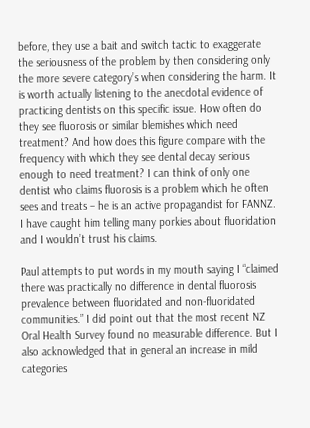before, they use a bait and switch tactic to exaggerate the seriousness of the problem by then considering only the more severe category’s when considering the harm. It is worth actually listening to the anecdotal evidence of practicing dentists on this specific issue. How often do they see fluorosis or similar blemishes which need treatment? And how does this figure compare with the frequency with which they see dental decay serious enough to need treatment? I can think of only one dentist who claims fluorosis is a problem which he often sees and treats – he is an active propagandist for FANNZ. I have caught him telling many porkies about fluoridation and I wouldn’t trust his claims.

Paul attempts to put words in my mouth saying I “claimed there was practically no difference in dental fluorosis prevalence between fluoridated and non-fluoridated communities.” I did point out that the most recent NZ Oral Health Survey found no measurable difference. But I also acknowledged that in general an increase in mild categories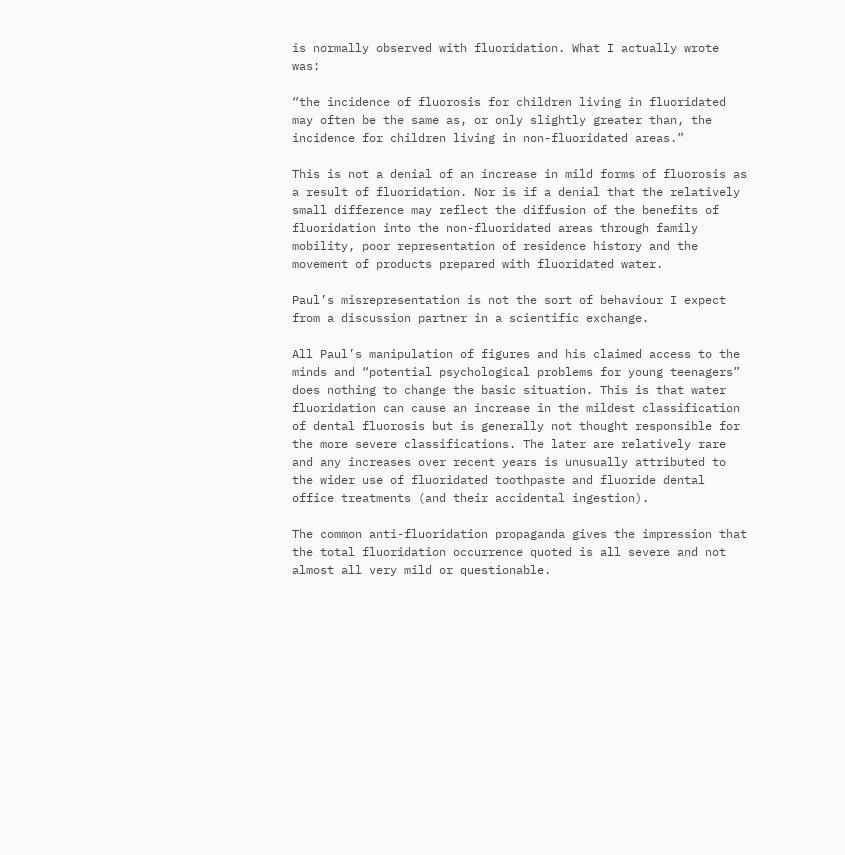is normally observed with fluoridation. What I actually wrote was:

“the incidence of fluorosis for children living in fluoridated may often be the same as, or only slightly greater than, the incidence for children living in non-fluoridated areas.”

This is not a denial of an increase in mild forms of fluorosis as a result of fluoridation. Nor is if a denial that the relatively small difference may reflect the diffusion of the benefits of fluoridation into the non-fluoridated areas through family mobility, poor representation of residence history and the movement of products prepared with fluoridated water.

Paul’s misrepresentation is not the sort of behaviour I expect from a discussion partner in a scientific exchange.

All Paul’s manipulation of figures and his claimed access to the minds and “potential psychological problems for young teenagers” does nothing to change the basic situation. This is that water fluoridation can cause an increase in the mildest classification of dental fluorosis but is generally not thought responsible for the more severe classifications. The later are relatively rare and any increases over recent years is unusually attributed to the wider use of fluoridated toothpaste and fluoride dental office treatments (and their accidental ingestion).

The common anti-fluoridation propaganda gives the impression that the total fluoridation occurrence quoted is all severe and not almost all very mild or questionable.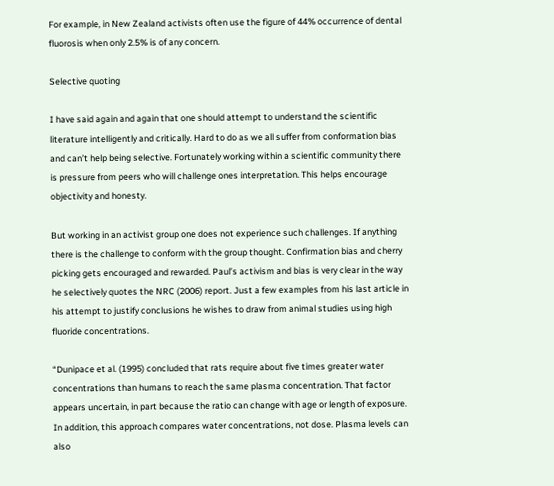For example, in New Zealand activists often use the figure of 44% occurrence of dental fluorosis when only 2.5% is of any concern.

Selective quoting

I have said again and again that one should attempt to understand the scientific literature intelligently and critically. Hard to do as we all suffer from conformation bias and can’t help being selective. Fortunately working within a scientific community there is pressure from peers who will challenge ones interpretation. This helps encourage objectivity and honesty.

But working in an activist group one does not experience such challenges. If anything there is the challenge to conform with the group thought. Confirmation bias and cherry picking gets encouraged and rewarded. Paul’s activism and bias is very clear in the way he selectively quotes the NRC (2006) report. Just a few examples from his last article in his attempt to justify conclusions he wishes to draw from animal studies using high fluoride concentrations.

“Dunipace et al. (1995) concluded that rats require about five times greater water concentrations than humans to reach the same plasma concentration. That factor appears uncertain, in part because the ratio can change with age or length of exposure. In addition, this approach compares water concentrations, not dose. Plasma levels can also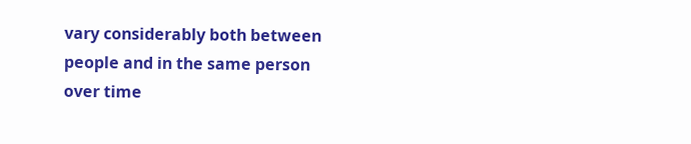vary considerably both between people and in the same person over time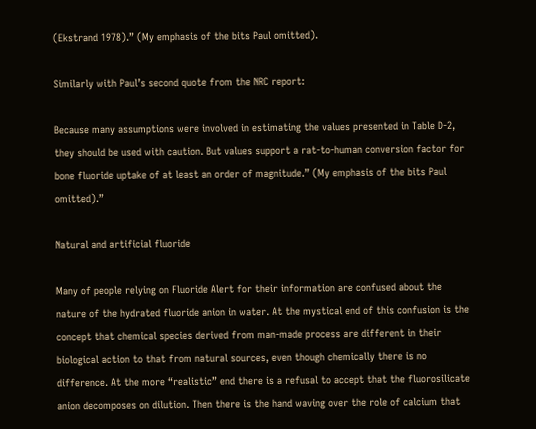(Ekstrand 1978).” (My emphasis of the bits Paul omitted).

Similarly with Paul’s second quote from the NRC report:

Because many assumptions were involved in estimating the values presented in Table D-2, they should be used with caution. But values support a rat-to-human conversion factor for bone fluoride uptake of at least an order of magnitude.” (My emphasis of the bits Paul omitted).”

Natural and artificial fluoride

Many of people relying on Fluoride Alert for their information are confused about the nature of the hydrated fluoride anion in water. At the mystical end of this confusion is the concept that chemical species derived from man-made process are different in their biological action to that from natural sources, even though chemically there is no difference. At the more “realistic” end there is a refusal to accept that the fluorosilicate anion decomposes on dilution. Then there is the hand waving over the role of calcium that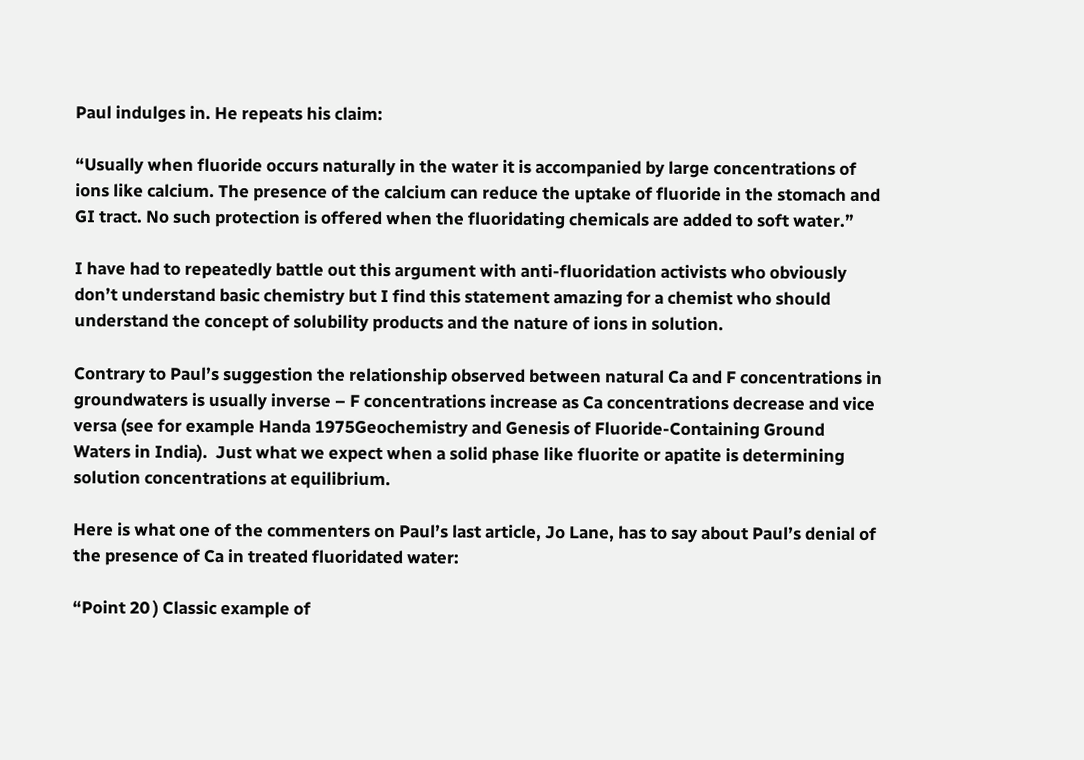Paul indulges in. He repeats his claim:

“Usually when fluoride occurs naturally in the water it is accompanied by large concentrations of ions like calcium. The presence of the calcium can reduce the uptake of fluoride in the stomach and GI tract. No such protection is offered when the fluoridating chemicals are added to soft water.”

I have had to repeatedly battle out this argument with anti-fluoridation activists who obviously don’t understand basic chemistry but I find this statement amazing for a chemist who should understand the concept of solubility products and the nature of ions in solution.

Contrary to Paul’s suggestion the relationship observed between natural Ca and F concentrations in groundwaters is usually inverse – F concentrations increase as Ca concentrations decrease and vice versa (see for example Handa 1975Geochemistry and Genesis of Fluoride-Containing Ground Waters in India).  Just what we expect when a solid phase like fluorite or apatite is determining solution concentrations at equilibrium.

Here is what one of the commenters on Paul’s last article, Jo Lane, has to say about Paul’s denial of the presence of Ca in treated fluoridated water:

“Point 20 ) Classic example of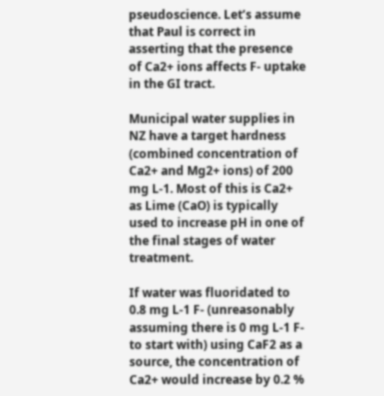pseudoscience. Let’s assume that Paul is correct in asserting that the presence of Ca2+ ions affects F- uptake in the GI tract.

Municipal water supplies in NZ have a target hardness (combined concentration of Ca2+ and Mg2+ ions) of 200 mg L-1. Most of this is Ca2+ as Lime (CaO) is typically used to increase pH in one of the final stages of water treatment.

If water was fluoridated to 0.8 mg L-1 F- (unreasonably assuming there is 0 mg L-1 F- to start with) using CaF2 as a source, the concentration of Ca2+ would increase by 0.2 %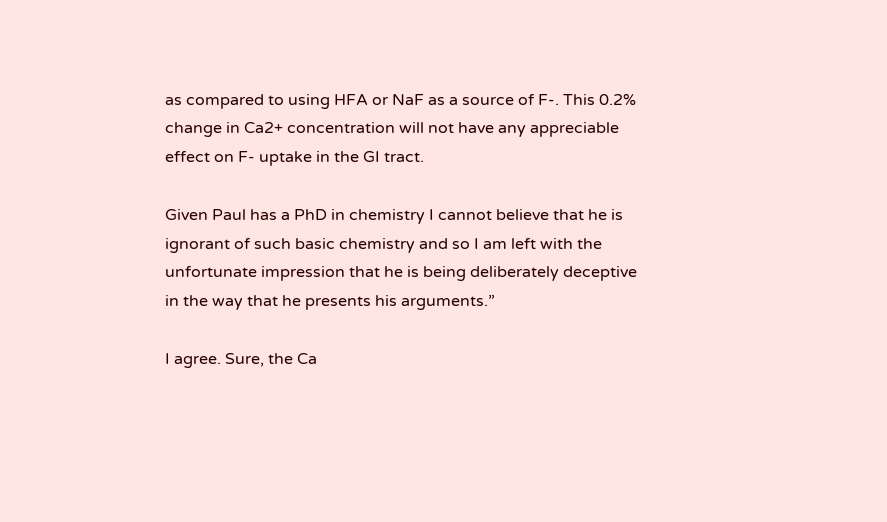as compared to using HFA or NaF as a source of F-. This 0.2% change in Ca2+ concentration will not have any appreciable effect on F- uptake in the GI tract.

Given Paul has a PhD in chemistry I cannot believe that he is ignorant of such basic chemistry and so I am left with the unfortunate impression that he is being deliberately deceptive in the way that he presents his arguments.”

I agree. Sure, the Ca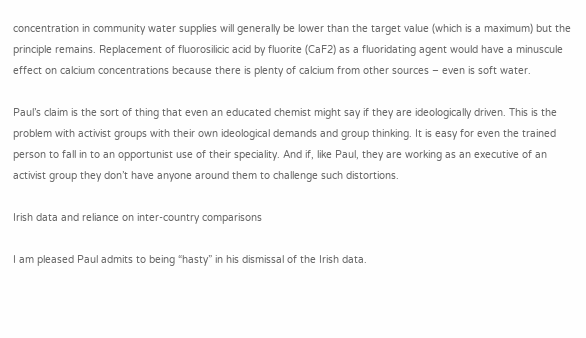concentration in community water supplies will generally be lower than the target value (which is a maximum) but the principle remains. Replacement of fluorosilicic acid by fluorite (CaF2) as a fluoridating agent would have a minuscule effect on calcium concentrations because there is plenty of calcium from other sources – even is soft water.

Paul’s claim is the sort of thing that even an educated chemist might say if they are ideologically driven. This is the problem with activist groups with their own ideological demands and group thinking. It is easy for even the trained person to fall in to an opportunist use of their speciality. And if, like Paul, they are working as an executive of an activist group they don’t have anyone around them to challenge such distortions.

Irish data and reliance on inter-country comparisons

I am pleased Paul admits to being “hasty” in his dismissal of the Irish data.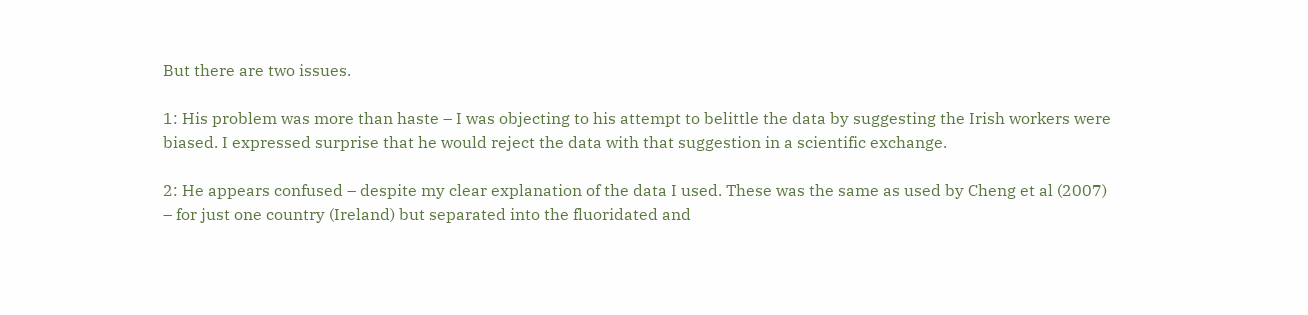But there are two issues.

1: His problem was more than haste – I was objecting to his attempt to belittle the data by suggesting the Irish workers were biased. I expressed surprise that he would reject the data with that suggestion in a scientific exchange.

2: He appears confused – despite my clear explanation of the data I used. These was the same as used by Cheng et al (2007) – for just one country (Ireland) but separated into the fluoridated and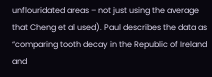unflouridated areas – not just using the average that Cheng et al used). Paul describes the data as “comparing tooth decay in the Republic of Ireland and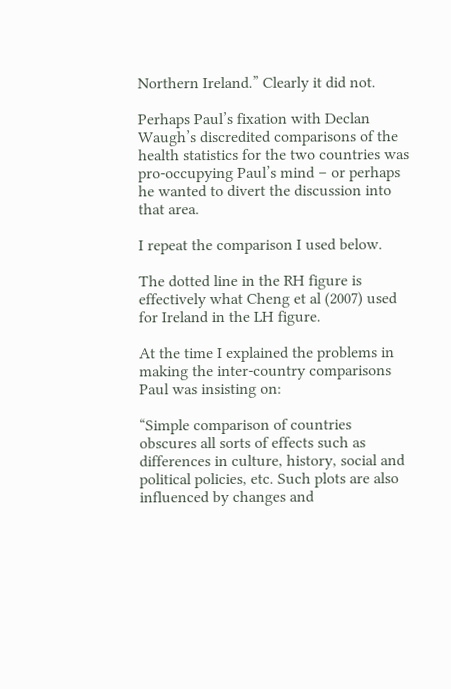Northern Ireland.” Clearly it did not.

Perhaps Paul’s fixation with Declan Waugh’s discredited comparisons of the health statistics for the two countries was pro-occupying Paul’s mind – or perhaps he wanted to divert the discussion into that area.

I repeat the comparison I used below.

The dotted line in the RH figure is effectively what Cheng et al (2007) used for Ireland in the LH figure.

At the time I explained the problems in making the inter-country comparisons Paul was insisting on:

“Simple comparison of countries obscures all sorts of effects such as differences in culture, history, social and political policies, etc. Such plots are also influenced by changes and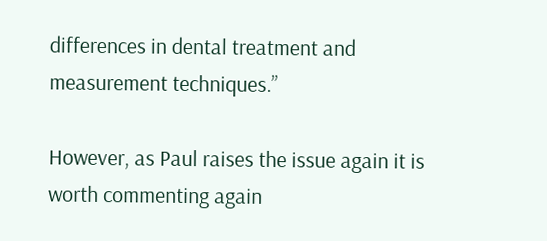differences in dental treatment and measurement techniques.”

However, as Paul raises the issue again it is worth commenting again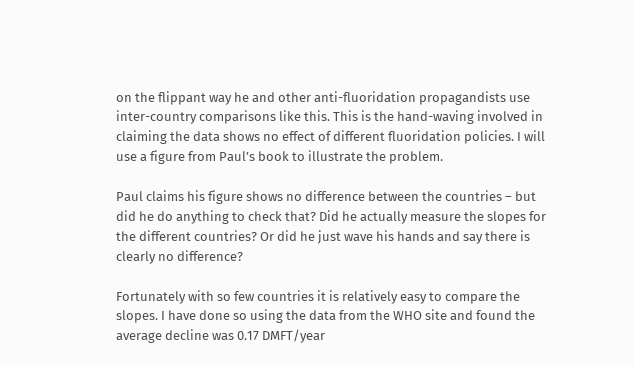on the flippant way he and other anti-fluoridation propagandists use inter-country comparisons like this. This is the hand-waving involved in claiming the data shows no effect of different fluoridation policies. I will use a figure from Paul’s book to illustrate the problem.

Paul claims his figure shows no difference between the countries – but did he do anything to check that? Did he actually measure the slopes for the different countries? Or did he just wave his hands and say there is clearly no difference?

Fortunately with so few countries it is relatively easy to compare the slopes. I have done so using the data from the WHO site and found the average decline was 0.17 DMFT/year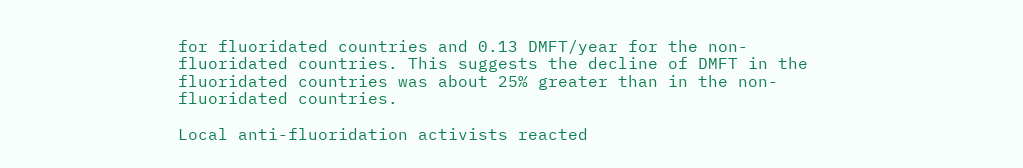for fluoridated countries and 0.13 DMFT/year for the non-fluoridated countries. This suggests the decline of DMFT in the fluoridated countries was about 25% greater than in the non-fluoridated countries.

Local anti-fluoridation activists reacted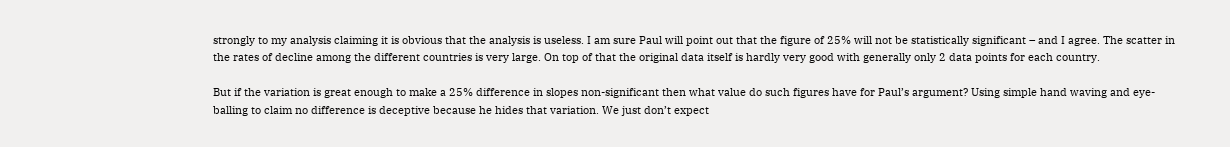strongly to my analysis claiming it is obvious that the analysis is useless. I am sure Paul will point out that the figure of 25% will not be statistically significant – and I agree. The scatter in the rates of decline among the different countries is very large. On top of that the original data itself is hardly very good with generally only 2 data points for each country.

But if the variation is great enough to make a 25% difference in slopes non-significant then what value do such figures have for Paul’s argument? Using simple hand waving and eye-balling to claim no difference is deceptive because he hides that variation. We just don’t expect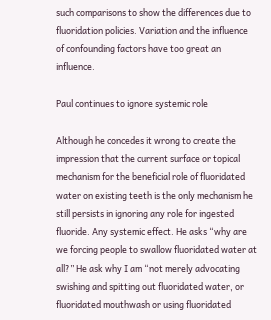such comparisons to show the differences due to fluoridation policies. Variation and the influence of confounding factors have too great an influence.

Paul continues to ignore systemic role

Although he concedes it wrong to create the impression that the current surface or topical mechanism for the beneficial role of fluoridated water on existing teeth is the only mechanism he still persists in ignoring any role for ingested fluoride. Any systemic effect. He asks “why are we forcing people to swallow fluoridated water at all?” He ask why I am “not merely advocating swishing and spitting out fluoridated water, or fluoridated mouthwash or using fluoridated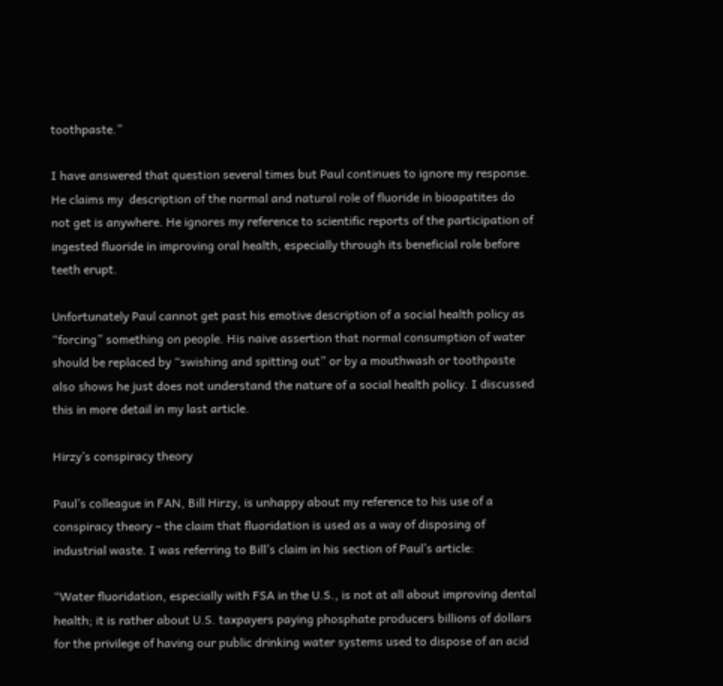toothpaste.”

I have answered that question several times but Paul continues to ignore my response. He claims my  description of the normal and natural role of fluoride in bioapatites do not get is anywhere. He ignores my reference to scientific reports of the participation of ingested fluoride in improving oral health, especially through its beneficial role before teeth erupt.

Unfortunately Paul cannot get past his emotive description of a social health policy as “forcing” something on people. His naive assertion that normal consumption of water should be replaced by “swishing and spitting out” or by a mouthwash or toothpaste also shows he just does not understand the nature of a social health policy. I discussed this in more detail in my last article.

Hirzy’s conspiracy theory

Paul’s colleague in FAN, Bill Hirzy, is unhappy about my reference to his use of a conspiracy theory – the claim that fluoridation is used as a way of disposing of industrial waste. I was referring to Bill’s claim in his section of Paul’s article:

“Water fluoridation, especially with FSA in the U.S., is not at all about improving dental health; it is rather about U.S. taxpayers paying phosphate producers billions of dollars for the privilege of having our public drinking water systems used to dispose of an acid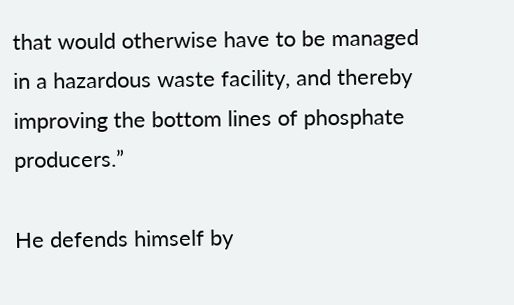that would otherwise have to be managed in a hazardous waste facility, and thereby improving the bottom lines of phosphate producers.”

He defends himself by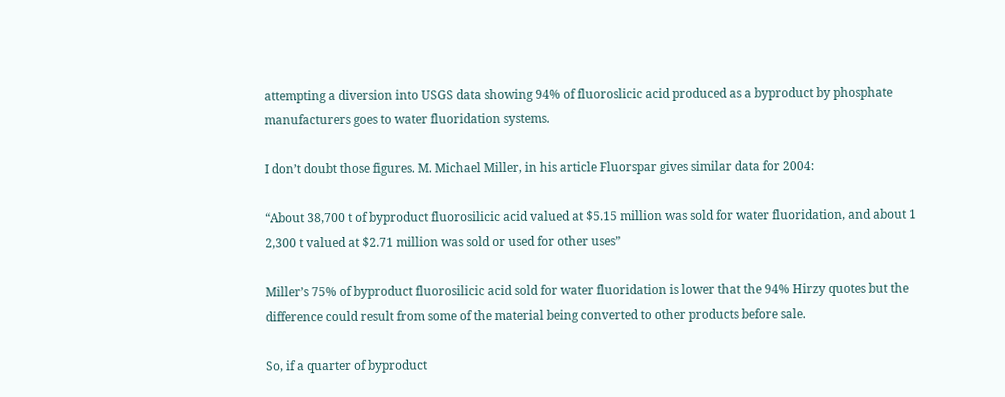attempting a diversion into USGS data showing 94% of fluoroslicic acid produced as a byproduct by phosphate manufacturers goes to water fluoridation systems.

I don’t doubt those figures. M. Michael Miller, in his article Fluorspar gives similar data for 2004:

“About 38,700 t of byproduct fluorosilicic acid valued at $5.15 million was sold for water fluoridation, and about 1 2,300 t valued at $2.71 million was sold or used for other uses”

Miller’s 75% of byproduct fluorosilicic acid sold for water fluoridation is lower that the 94% Hirzy quotes but the difference could result from some of the material being converted to other products before sale.

So, if a quarter of byproduct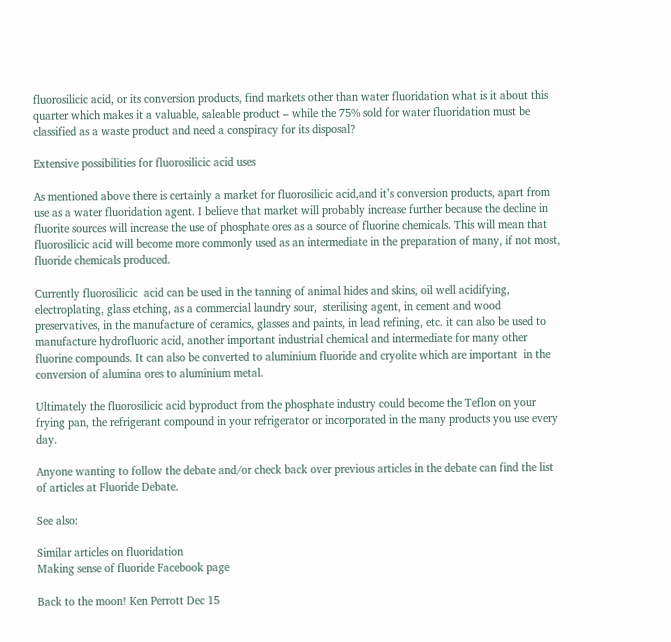fluorosilicic acid, or its conversion products, find markets other than water fluoridation what is it about this quarter which makes it a valuable, saleable product – while the 75% sold for water fluoridation must be classified as a waste product and need a conspiracy for its disposal?

Extensive possibilities for fluorosilicic acid uses

As mentioned above there is certainly a market for fluorosilicic acid,and it’s conversion products, apart from use as a water fluoridation agent. I believe that market will probably increase further because the decline in fluorite sources will increase the use of phosphate ores as a source of fluorine chemicals. This will mean that fluorosilicic acid will become more commonly used as an intermediate in the preparation of many, if not most, fluoride chemicals produced.

Currently fluorosilicic  acid can be used in the tanning of animal hides and skins, oil well acidifying, electroplating, glass etching, as a commercial laundry sour,  sterilising agent, in cement and wood preservatives, in the manufacture of ceramics, glasses and paints, in lead refining, etc. it can also be used to manufacture hydrofluoric acid, another important industrial chemical and intermediate for many other fluorine compounds. It can also be converted to aluminium fluoride and cryolite which are important  in the   conversion of alumina ores to aluminium metal.

Ultimately the fluorosilicic acid byproduct from the phosphate industry could become the Teflon on your frying pan, the refrigerant compound in your refrigerator or incorporated in the many products you use every day.

Anyone wanting to follow the debate and/or check back over previous articles in the debate can find the list of articles at Fluoride Debate.

See also:

Similar articles on fluoridation
Making sense of fluoride Facebook page

Back to the moon! Ken Perrott Dec 15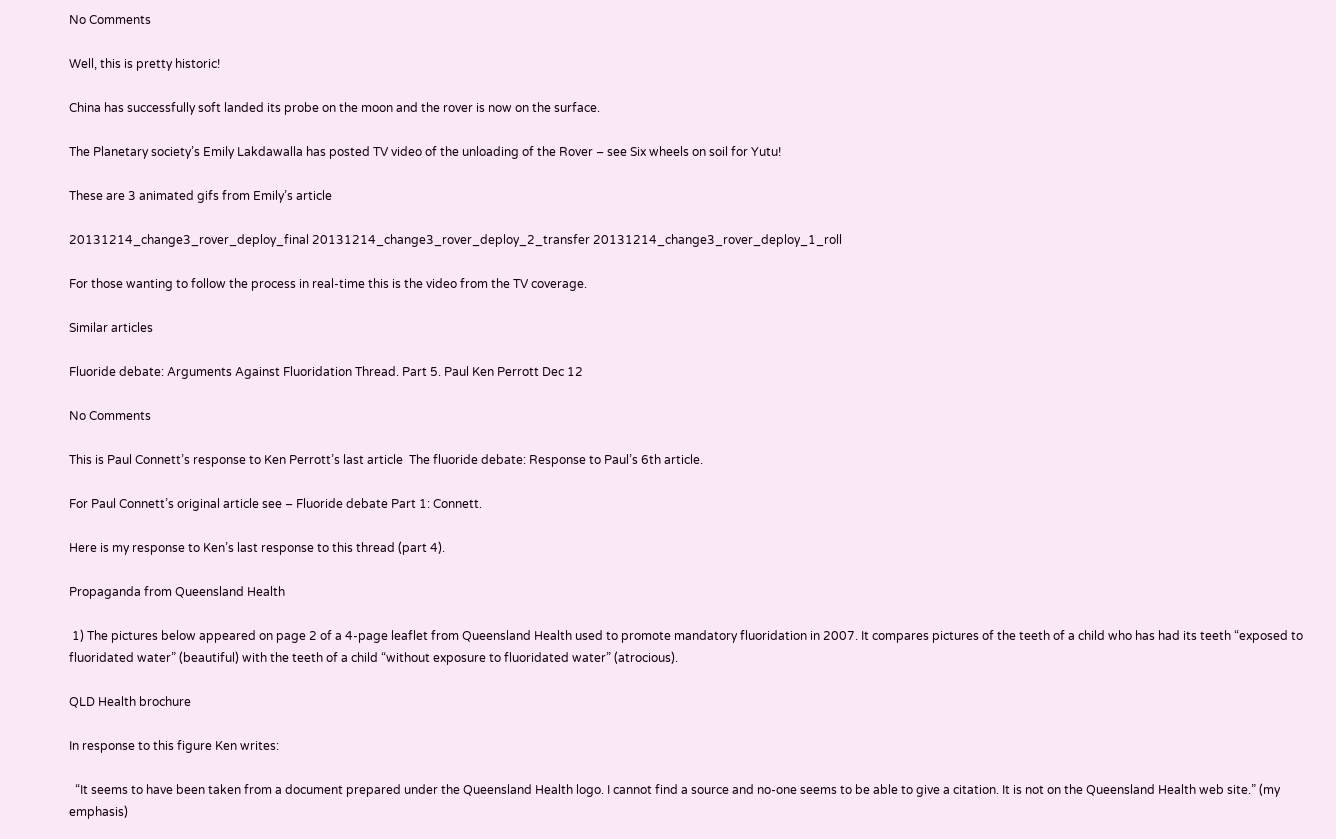No Comments

Well, this is pretty historic!

China has successfully soft landed its probe on the moon and the rover is now on the surface.

The Planetary society’s Emily Lakdawalla has posted TV video of the unloading of the Rover – see Six wheels on soil for Yutu!

These are 3 animated gifs from Emily’s article

20131214_change3_rover_deploy_final 20131214_change3_rover_deploy_2_transfer 20131214_change3_rover_deploy_1_roll

For those wanting to follow the process in real-time this is the video from the TV coverage.

Similar articles

Fluoride debate: Arguments Against Fluoridation Thread. Part 5. Paul Ken Perrott Dec 12

No Comments

This is Paul Connett’s response to Ken Perrott’s last article  The fluoride debate: Response to Paul’s 6th article.

For Paul Connett’s original article see – Fluoride debate Part 1: Connett.

Here is my response to Ken’s last response to this thread (part 4).

Propaganda from Queensland Health

 1) The pictures below appeared on page 2 of a 4-page leaflet from Queensland Health used to promote mandatory fluoridation in 2007. It compares pictures of the teeth of a child who has had its teeth “exposed to fluoridated water” (beautiful) with the teeth of a child “without exposure to fluoridated water” (atrocious).

QLD Health brochure

In response to this figure Ken writes:

  “It seems to have been taken from a document prepared under the Queensland Health logo. I cannot find a source and no-one seems to be able to give a citation. It is not on the Queensland Health web site.” (my emphasis)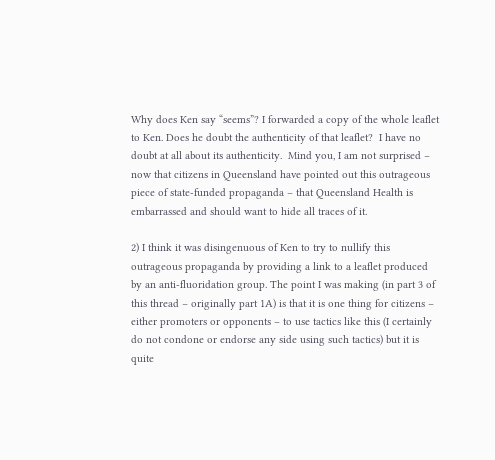Why does Ken say “seems”? I forwarded a copy of the whole leaflet to Ken. Does he doubt the authenticity of that leaflet?  I have no doubt at all about its authenticity.  Mind you, I am not surprised – now that citizens in Queensland have pointed out this outrageous piece of state-funded propaganda – that Queensland Health is embarrassed and should want to hide all traces of it.

2) I think it was disingenuous of Ken to try to nullify this outrageous propaganda by providing a link to a leaflet produced by an anti-fluoridation group. The point I was making (in part 3 of this thread – originally part 1A) is that it is one thing for citizens – either promoters or opponents – to use tactics like this (I certainly do not condone or endorse any side using such tactics) but it is quite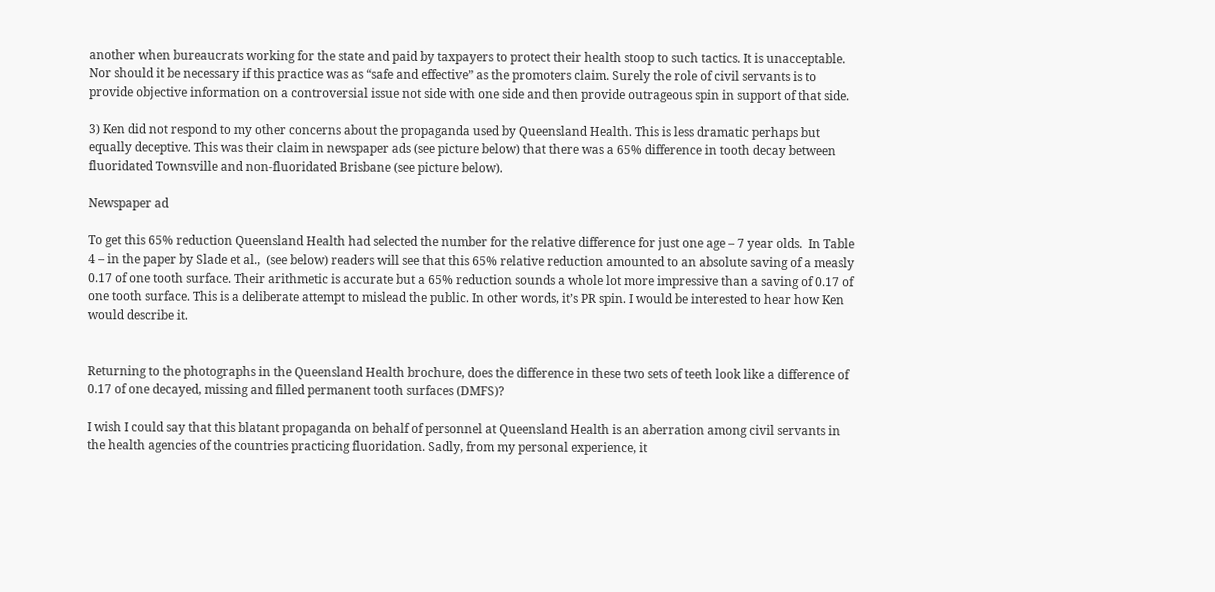another when bureaucrats working for the state and paid by taxpayers to protect their health stoop to such tactics. It is unacceptable. Nor should it be necessary if this practice was as “safe and effective” as the promoters claim. Surely the role of civil servants is to provide objective information on a controversial issue not side with one side and then provide outrageous spin in support of that side.

3) Ken did not respond to my other concerns about the propaganda used by Queensland Health. This is less dramatic perhaps but equally deceptive. This was their claim in newspaper ads (see picture below) that there was a 65% difference in tooth decay between fluoridated Townsville and non-fluoridated Brisbane (see picture below).

Newspaper ad

To get this 65% reduction Queensland Health had selected the number for the relative difference for just one age – 7 year olds.  In Table 4 – in the paper by Slade et al.,  (see below) readers will see that this 65% relative reduction amounted to an absolute saving of a measly 0.17 of one tooth surface. Their arithmetic is accurate but a 65% reduction sounds a whole lot more impressive than a saving of 0.17 of one tooth surface. This is a deliberate attempt to mislead the public. In other words, it’s PR spin. I would be interested to hear how Ken would describe it.


Returning to the photographs in the Queensland Health brochure, does the difference in these two sets of teeth look like a difference of 0.17 of one decayed, missing and filled permanent tooth surfaces (DMFS)?

I wish I could say that this blatant propaganda on behalf of personnel at Queensland Health is an aberration among civil servants in the health agencies of the countries practicing fluoridation. Sadly, from my personal experience, it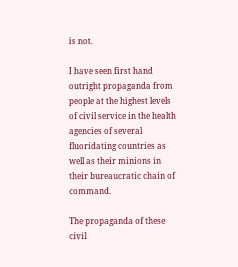is not.

I have seen first hand outright propaganda from people at the highest levels of civil service in the health agencies of several fluoridating countries as well as their minions in their bureaucratic chain of command.

The propaganda of these civil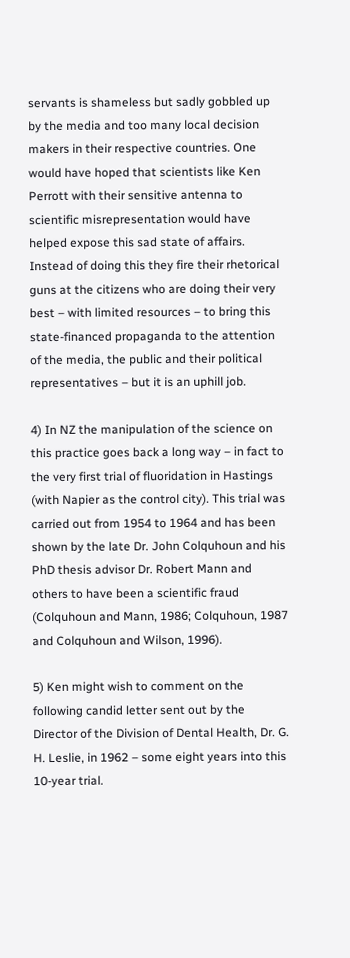servants is shameless but sadly gobbled up by the media and too many local decision makers in their respective countries. One would have hoped that scientists like Ken Perrott with their sensitive antenna to scientific misrepresentation would have helped expose this sad state of affairs. Instead of doing this they fire their rhetorical guns at the citizens who are doing their very best – with limited resources – to bring this state-financed propaganda to the attention of the media, the public and their political representatives – but it is an uphill job.

4) In NZ the manipulation of the science on this practice goes back a long way – in fact to the very first trial of fluoridation in Hastings (with Napier as the control city). This trial was carried out from 1954 to 1964 and has been shown by the late Dr. John Colquhoun and his PhD thesis advisor Dr. Robert Mann and others to have been a scientific fraud (Colquhoun and Mann, 1986; Colquhoun, 1987 and Colquhoun and Wilson, 1996).

5) Ken might wish to comment on the following candid letter sent out by the Director of the Division of Dental Health, Dr. G. H. Leslie, in 1962 – some eight years into this 10-year trial.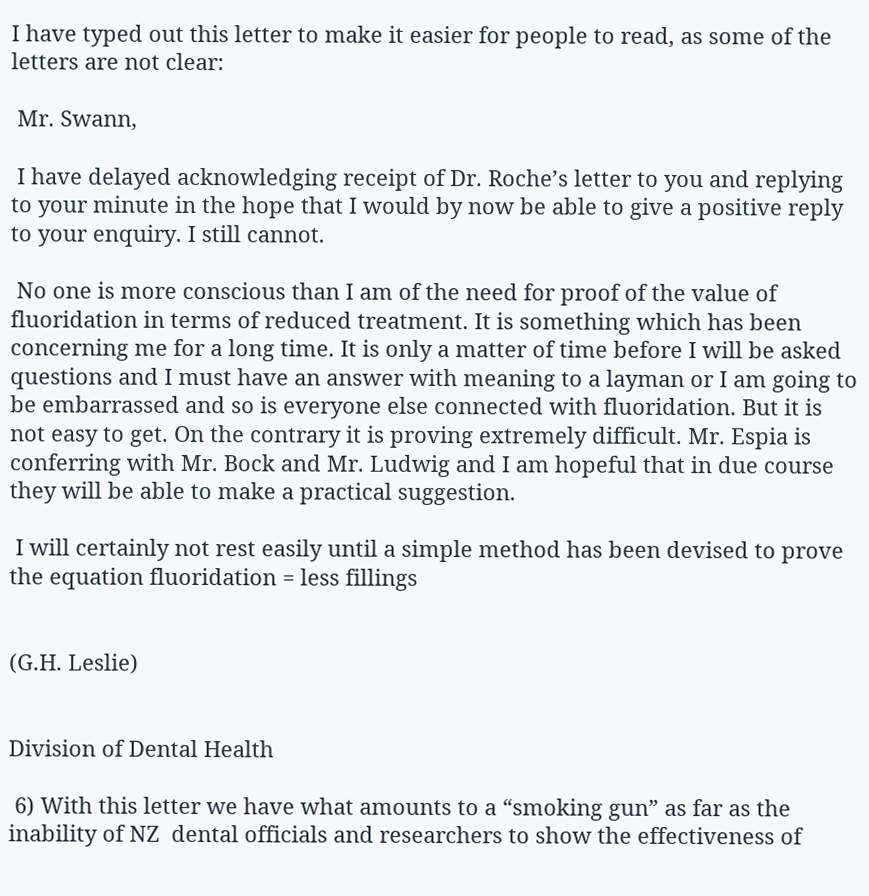I have typed out this letter to make it easier for people to read, as some of the letters are not clear:

 Mr. Swann,

 I have delayed acknowledging receipt of Dr. Roche’s letter to you and replying to your minute in the hope that I would by now be able to give a positive reply to your enquiry. I still cannot.

 No one is more conscious than I am of the need for proof of the value of fluoridation in terms of reduced treatment. It is something which has been concerning me for a long time. It is only a matter of time before I will be asked questions and I must have an answer with meaning to a layman or I am going to be embarrassed and so is everyone else connected with fluoridation. But it is not easy to get. On the contrary it is proving extremely difficult. Mr. Espia is conferring with Mr. Bock and Mr. Ludwig and I am hopeful that in due course they will be able to make a practical suggestion.

 I will certainly not rest easily until a simple method has been devised to prove the equation fluoridation = less fillings


(G.H. Leslie)


Division of Dental Health

 6) With this letter we have what amounts to a “smoking gun” as far as the inability of NZ  dental officials and researchers to show the effectiveness of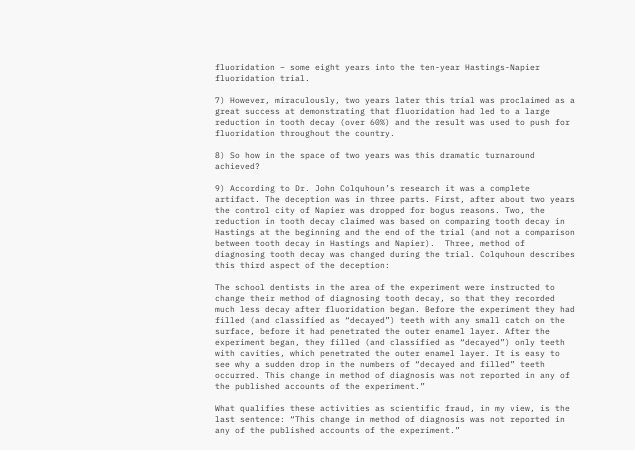fluoridation – some eight years into the ten-year Hastings-Napier fluoridation trial.

7) However, miraculously, two years later this trial was proclaimed as a great success at demonstrating that fluoridation had led to a large reduction in tooth decay (over 60%) and the result was used to push for fluoridation throughout the country.

8) So how in the space of two years was this dramatic turnaround achieved?

9) According to Dr. John Colquhoun’s research it was a complete artifact. The deception was in three parts. First, after about two years the control city of Napier was dropped for bogus reasons. Two, the reduction in tooth decay claimed was based on comparing tooth decay in Hastings at the beginning and the end of the trial (and not a comparison between tooth decay in Hastings and Napier).  Three, method of diagnosing tooth decay was changed during the trial. Colquhoun describes this third aspect of the deception:

The school dentists in the area of the experiment were instructed to change their method of diagnosing tooth decay, so that they recorded much less decay after fluoridation began. Before the experiment they had filled (and classified as “decayed”) teeth with any small catch on the surface, before it had penetrated the outer enamel layer. After the experiment began, they filled (and classified as “decayed”) only teeth with cavities, which penetrated the outer enamel layer. It is easy to see why a sudden drop in the numbers of “decayed and filled” teeth occurred. This change in method of diagnosis was not reported in any of the published accounts of the experiment.”

What qualifies these activities as scientific fraud, in my view, is the last sentence: “This change in method of diagnosis was not reported in any of the published accounts of the experiment.”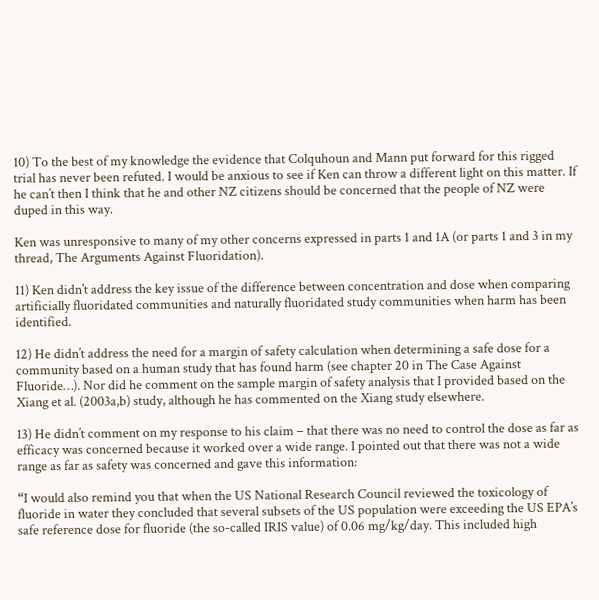10) To the best of my knowledge the evidence that Colquhoun and Mann put forward for this rigged trial has never been refuted. I would be anxious to see if Ken can throw a different light on this matter. If he can’t then I think that he and other NZ citizens should be concerned that the people of NZ were duped in this way.

Ken was unresponsive to many of my other concerns expressed in parts 1 and 1A (or parts 1 and 3 in my thread, The Arguments Against Fluoridation).

11) Ken didn’t address the key issue of the difference between concentration and dose when comparing artificially fluoridated communities and naturally fluoridated study communities when harm has been identified.

12) He didn’t address the need for a margin of safety calculation when determining a safe dose for a community based on a human study that has found harm (see chapter 20 in The Case Against Fluoride…). Nor did he comment on the sample margin of safety analysis that I provided based on the Xiang et al. (2003a,b) study, although he has commented on the Xiang study elsewhere.

13) He didn’t comment on my response to his claim – that there was no need to control the dose as far as efficacy was concerned because it worked over a wide range. I pointed out that there was not a wide range as far as safety was concerned and gave this information:

“I would also remind you that when the US National Research Council reviewed the toxicology of fluoride in water they concluded that several subsets of the US population were exceeding the US EPA’s safe reference dose for fluoride (the so-called IRIS value) of 0.06 mg/kg/day. This included high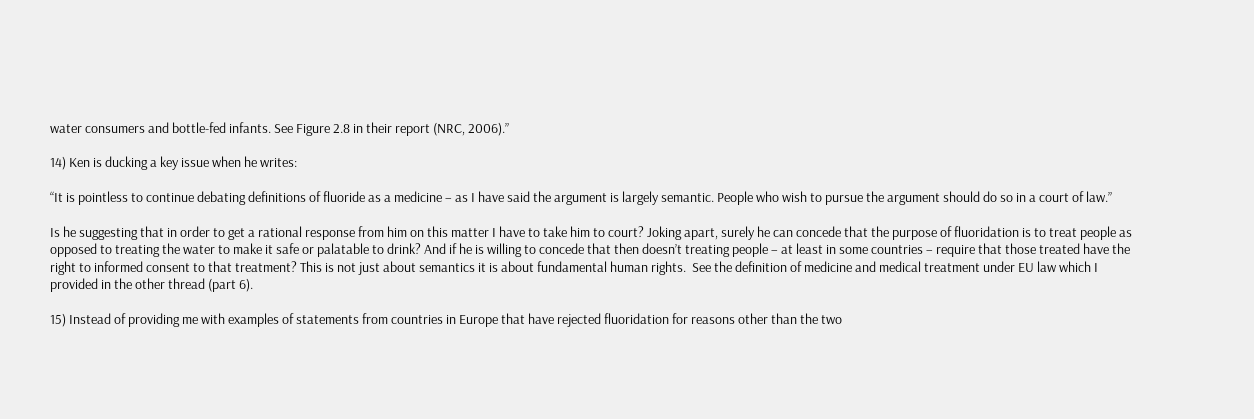water consumers and bottle-fed infants. See Figure 2.8 in their report (NRC, 2006).”

14) Ken is ducking a key issue when he writes:

“It is pointless to continue debating definitions of fluoride as a medicine – as I have said the argument is largely semantic. People who wish to pursue the argument should do so in a court of law.”

Is he suggesting that in order to get a rational response from him on this matter I have to take him to court? Joking apart, surely he can concede that the purpose of fluoridation is to treat people as opposed to treating the water to make it safe or palatable to drink? And if he is willing to concede that then doesn’t treating people – at least in some countries – require that those treated have the right to informed consent to that treatment? This is not just about semantics it is about fundamental human rights.  See the definition of medicine and medical treatment under EU law which I provided in the other thread (part 6).

15) Instead of providing me with examples of statements from countries in Europe that have rejected fluoridation for reasons other than the two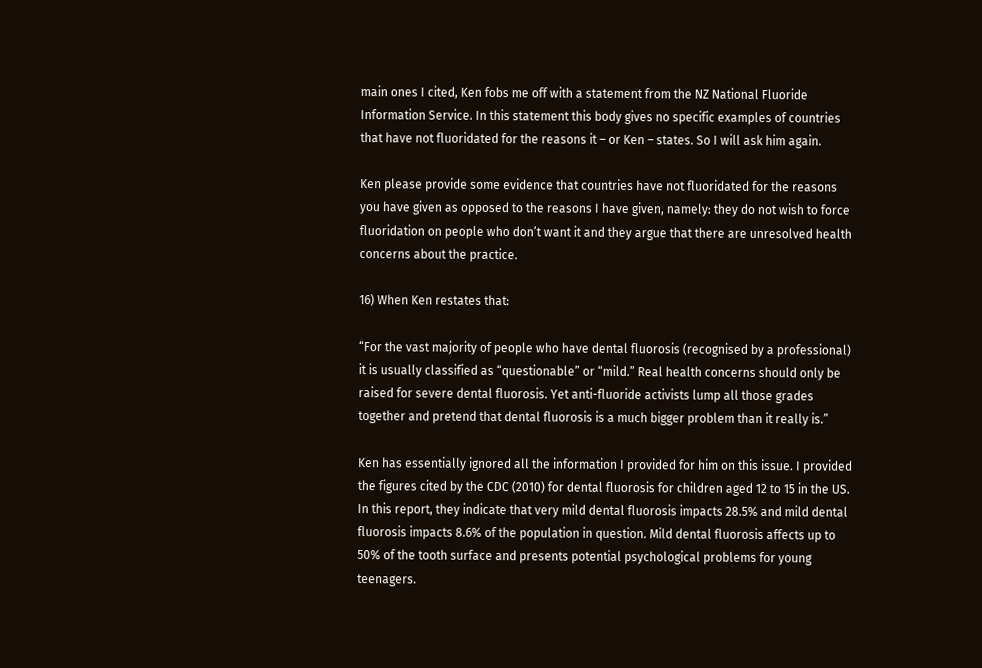main ones I cited, Ken fobs me off with a statement from the NZ National Fluoride Information Service. In this statement this body gives no specific examples of countries that have not fluoridated for the reasons it – or Ken – states. So I will ask him again.

Ken please provide some evidence that countries have not fluoridated for the reasons you have given as opposed to the reasons I have given, namely: they do not wish to force fluoridation on people who don’t want it and they argue that there are unresolved health concerns about the practice.

16) When Ken restates that:

“For the vast majority of people who have dental fluorosis (recognised by a professional) it is usually classified as “questionable” or “mild.” Real health concerns should only be raised for severe dental fluorosis. Yet anti-fluoride activists lump all those grades together and pretend that dental fluorosis is a much bigger problem than it really is.”

Ken has essentially ignored all the information I provided for him on this issue. I provided the figures cited by the CDC (2010) for dental fluorosis for children aged 12 to 15 in the US. In this report, they indicate that very mild dental fluorosis impacts 28.5% and mild dental fluorosis impacts 8.6% of the population in question. Mild dental fluorosis affects up to 50% of the tooth surface and presents potential psychological problems for young teenagers.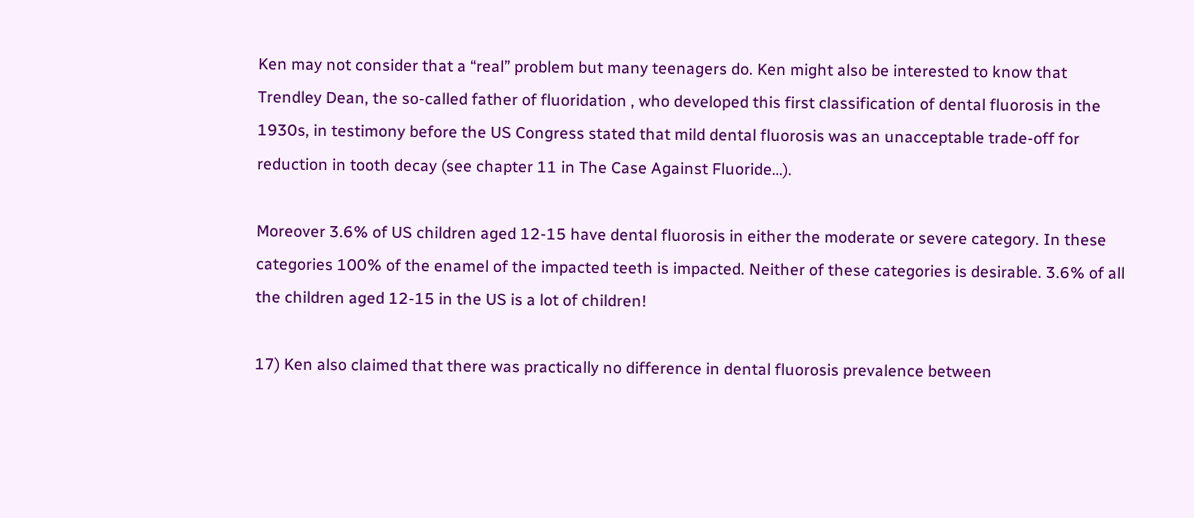Ken may not consider that a “real” problem but many teenagers do. Ken might also be interested to know that Trendley Dean, the so-called father of fluoridation , who developed this first classification of dental fluorosis in the 1930s, in testimony before the US Congress stated that mild dental fluorosis was an unacceptable trade-off for reduction in tooth decay (see chapter 11 in The Case Against Fluoride…).

Moreover 3.6% of US children aged 12-15 have dental fluorosis in either the moderate or severe category. In these categories 100% of the enamel of the impacted teeth is impacted. Neither of these categories is desirable. 3.6% of all the children aged 12-15 in the US is a lot of children!

17) Ken also claimed that there was practically no difference in dental fluorosis prevalence between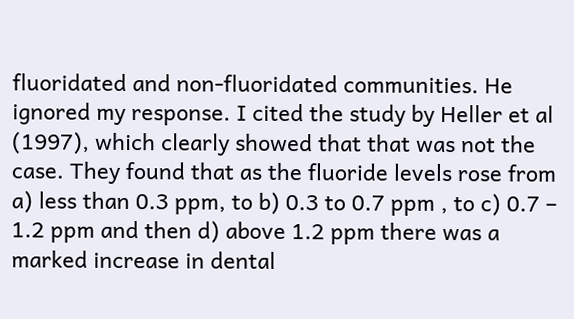fluoridated and non-fluoridated communities. He ignored my response. I cited the study by Heller et al (1997), which clearly showed that that was not the case. They found that as the fluoride levels rose from a) less than 0.3 ppm, to b) 0.3 to 0.7 ppm , to c) 0.7 – 1.2 ppm and then d) above 1.2 ppm there was a marked increase in dental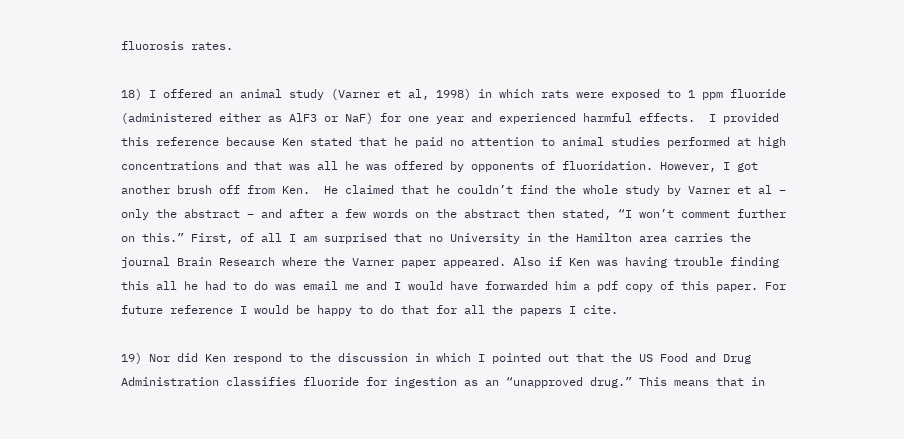fluorosis rates.

18) I offered an animal study (Varner et al, 1998) in which rats were exposed to 1 ppm fluoride (administered either as AlF3 or NaF) for one year and experienced harmful effects.  I provided this reference because Ken stated that he paid no attention to animal studies performed at high concentrations and that was all he was offered by opponents of fluoridation. However, I got another brush off from Ken.  He claimed that he couldn’t find the whole study by Varner et al – only the abstract – and after a few words on the abstract then stated, “I won’t comment further on this.” First, of all I am surprised that no University in the Hamilton area carries the journal Brain Research where the Varner paper appeared. Also if Ken was having trouble finding this all he had to do was email me and I would have forwarded him a pdf copy of this paper. For future reference I would be happy to do that for all the papers I cite.

19) Nor did Ken respond to the discussion in which I pointed out that the US Food and Drug Administration classifies fluoride for ingestion as an “unapproved drug.” This means that in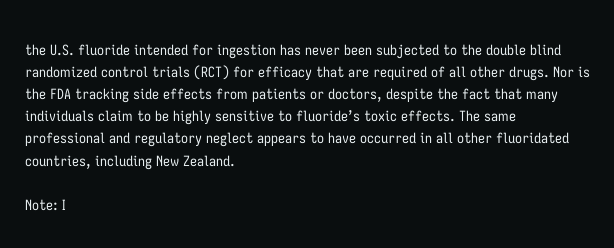the U.S. fluoride intended for ingestion has never been subjected to the double blind randomized control trials (RCT) for efficacy that are required of all other drugs. Nor is the FDA tracking side effects from patients or doctors, despite the fact that many individuals claim to be highly sensitive to fluoride’s toxic effects. The same professional and regulatory neglect appears to have occurred in all other fluoridated countries, including New Zealand.

Note: I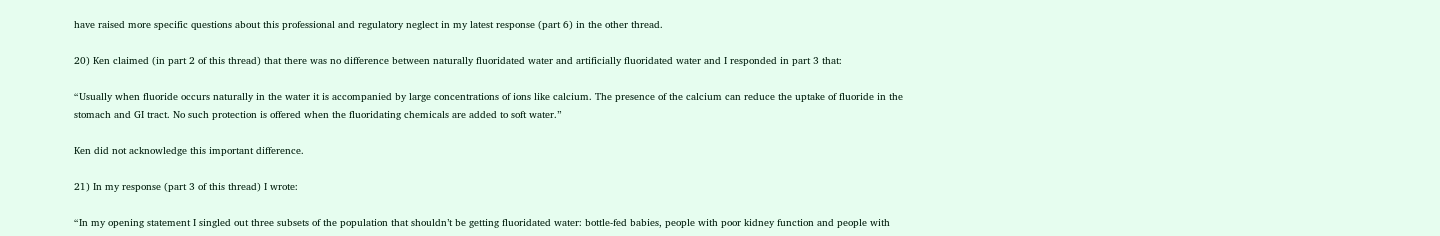have raised more specific questions about this professional and regulatory neglect in my latest response (part 6) in the other thread.

20) Ken claimed (in part 2 of this thread) that there was no difference between naturally fluoridated water and artificially fluoridated water and I responded in part 3 that:

“Usually when fluoride occurs naturally in the water it is accompanied by large concentrations of ions like calcium. The presence of the calcium can reduce the uptake of fluoride in the stomach and GI tract. No such protection is offered when the fluoridating chemicals are added to soft water.”

Ken did not acknowledge this important difference.

21) In my response (part 3 of this thread) I wrote:

“In my opening statement I singled out three subsets of the population that shouldn’t be getting fluoridated water: bottle-fed babies, people with poor kidney function and people with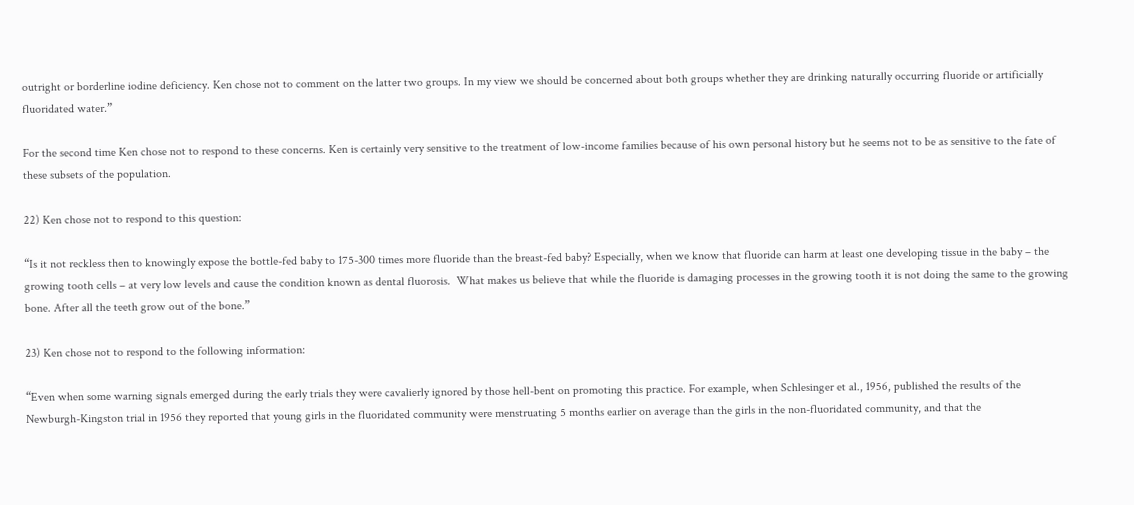outright or borderline iodine deficiency. Ken chose not to comment on the latter two groups. In my view we should be concerned about both groups whether they are drinking naturally occurring fluoride or artificially fluoridated water.”

For the second time Ken chose not to respond to these concerns. Ken is certainly very sensitive to the treatment of low-income families because of his own personal history but he seems not to be as sensitive to the fate of these subsets of the population.

22) Ken chose not to respond to this question:

“Is it not reckless then to knowingly expose the bottle-fed baby to 175-300 times more fluoride than the breast-fed baby? Especially, when we know that fluoride can harm at least one developing tissue in the baby – the growing tooth cells – at very low levels and cause the condition known as dental fluorosis.  What makes us believe that while the fluoride is damaging processes in the growing tooth it is not doing the same to the growing bone. After all the teeth grow out of the bone.”

23) Ken chose not to respond to the following information:

“Even when some warning signals emerged during the early trials they were cavalierly ignored by those hell-bent on promoting this practice. For example, when Schlesinger et al., 1956, published the results of the Newburgh-Kingston trial in 1956 they reported that young girls in the fluoridated community were menstruating 5 months earlier on average than the girls in the non-fluoridated community, and that the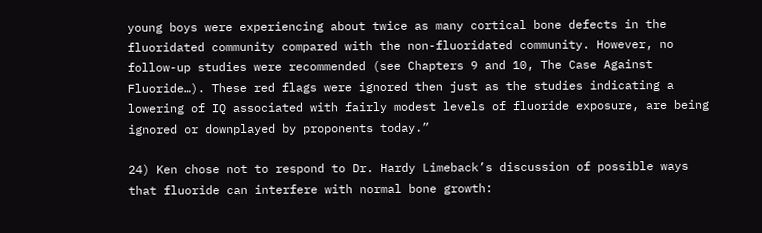young boys were experiencing about twice as many cortical bone defects in the fluoridated community compared with the non-fluoridated community. However, no follow-up studies were recommended (see Chapters 9 and 10, The Case Against Fluoride…). These red flags were ignored then just as the studies indicating a lowering of IQ associated with fairly modest levels of fluoride exposure, are being ignored or downplayed by proponents today.”

24) Ken chose not to respond to Dr. Hardy Limeback’s discussion of possible ways that fluoride can interfere with normal bone growth: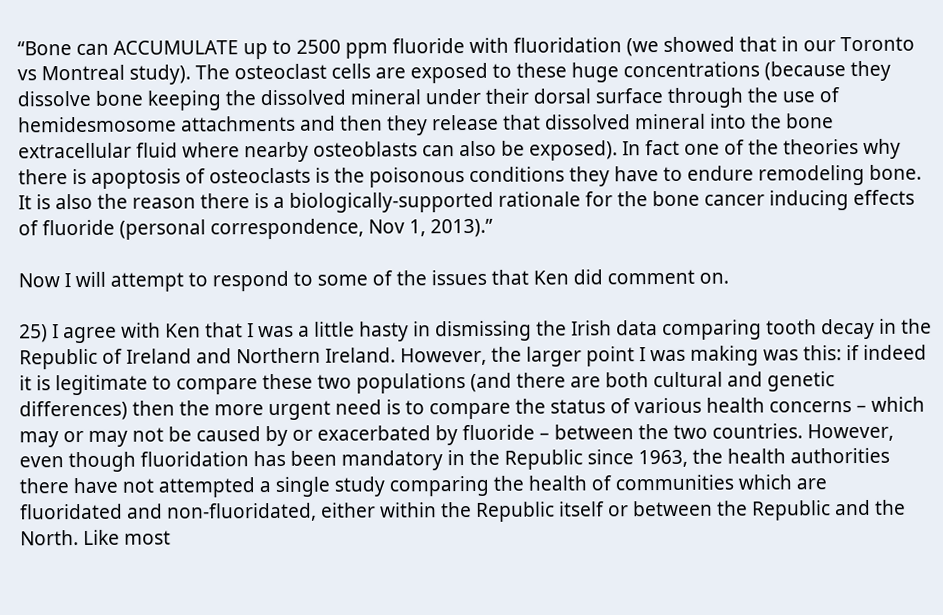“Bone can ACCUMULATE up to 2500 ppm fluoride with fluoridation (we showed that in our Toronto vs Montreal study). The osteoclast cells are exposed to these huge concentrations (because they dissolve bone keeping the dissolved mineral under their dorsal surface through the use of hemidesmosome attachments and then they release that dissolved mineral into the bone extracellular fluid where nearby osteoblasts can also be exposed). In fact one of the theories why there is apoptosis of osteoclasts is the poisonous conditions they have to endure remodeling bone. It is also the reason there is a biologically-supported rationale for the bone cancer inducing effects of fluoride (personal correspondence, Nov 1, 2013).”

Now I will attempt to respond to some of the issues that Ken did comment on.

25) I agree with Ken that I was a little hasty in dismissing the Irish data comparing tooth decay in the Republic of Ireland and Northern Ireland. However, the larger point I was making was this: if indeed it is legitimate to compare these two populations (and there are both cultural and genetic differences) then the more urgent need is to compare the status of various health concerns – which may or may not be caused by or exacerbated by fluoride – between the two countries. However, even though fluoridation has been mandatory in the Republic since 1963, the health authorities there have not attempted a single study comparing the health of communities which are fluoridated and non-fluoridated, either within the Republic itself or between the Republic and the North. Like most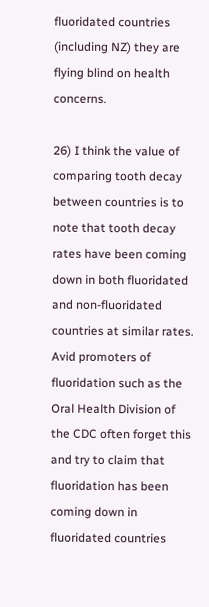fluoridated countries (including NZ) they are flying blind on health concerns.

26) I think the value of comparing tooth decay between countries is to note that tooth decay rates have been coming down in both fluoridated and non-fluoridated countries at similar rates. Avid promoters of fluoridation such as the Oral Health Division of the CDC often forget this and try to claim that fluoridation has been coming down in fluoridated countries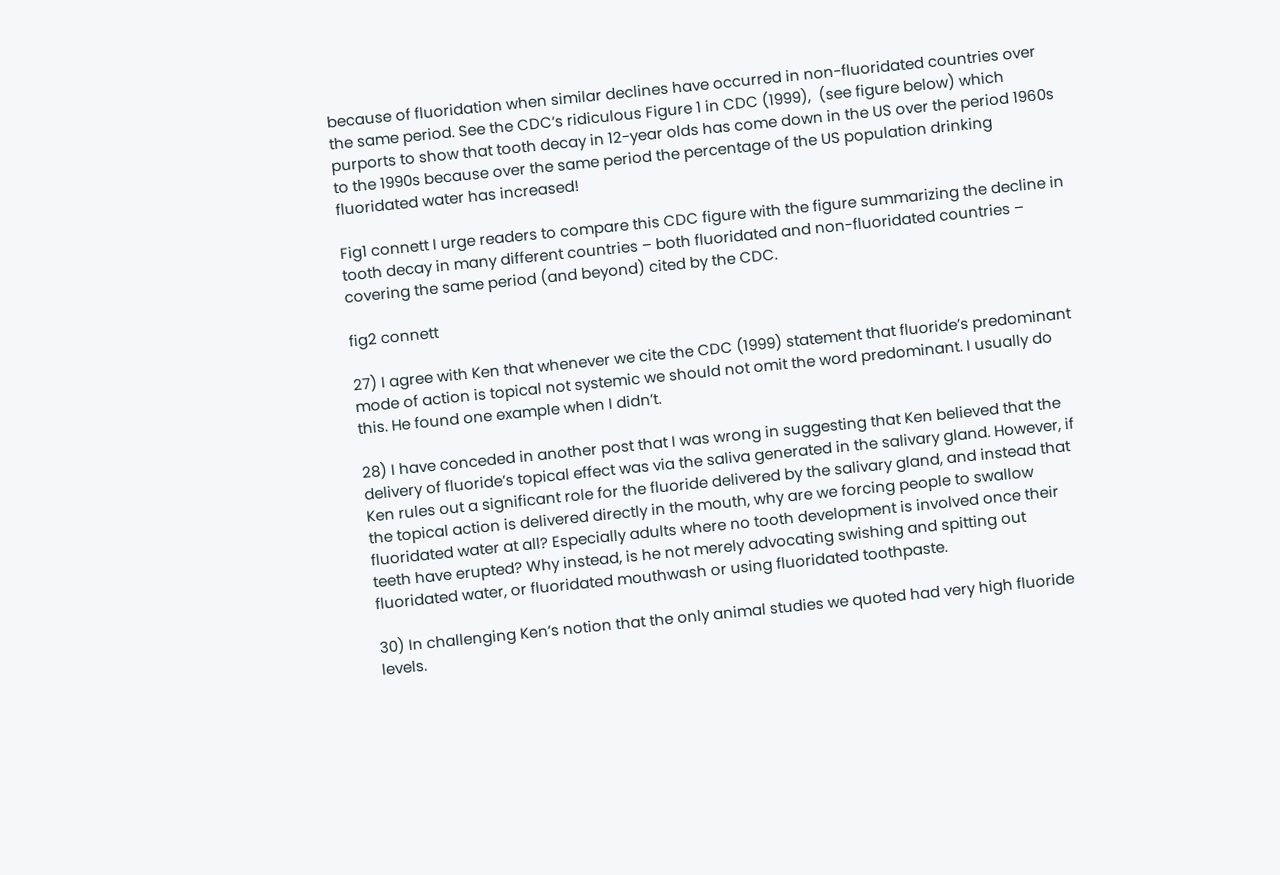because of fluoridation when similar declines have occurred in non-fluoridated countries over the same period. See the CDC’s ridiculous Figure 1 in CDC (1999),  (see figure below) which purports to show that tooth decay in 12-year olds has come down in the US over the period 1960s to the 1990s because over the same period the percentage of the US population drinking fluoridated water has increased!

Fig1 connett I urge readers to compare this CDC figure with the figure summarizing the decline in tooth decay in many different countries – both fluoridated and non-fluoridated countries – covering the same period (and beyond) cited by the CDC.

fig2 connett

27) I agree with Ken that whenever we cite the CDC (1999) statement that fluoride’s predominant mode of action is topical not systemic we should not omit the word predominant. I usually do this. He found one example when I didn’t.

28) I have conceded in another post that I was wrong in suggesting that Ken believed that the delivery of fluoride’s topical effect was via the saliva generated in the salivary gland. However, if Ken rules out a significant role for the fluoride delivered by the salivary gland, and instead that the topical action is delivered directly in the mouth, why are we forcing people to swallow fluoridated water at all? Especially adults where no tooth development is involved once their teeth have erupted? Why instead, is he not merely advocating swishing and spitting out fluoridated water, or fluoridated mouthwash or using fluoridated toothpaste.

30) In challenging Ken’s notion that the only animal studies we quoted had very high fluoride levels.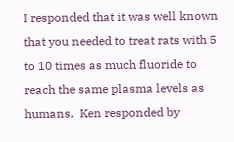I responded that it was well known that you needed to treat rats with 5 to 10 times as much fluoride to reach the same plasma levels as humans.  Ken responded by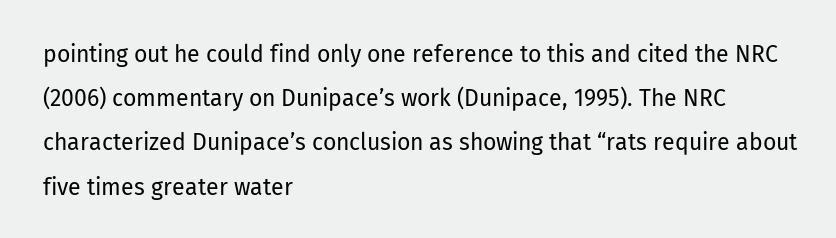pointing out he could find only one reference to this and cited the NRC (2006) commentary on Dunipace’s work (Dunipace, 1995). The NRC characterized Dunipace’s conclusion as showing that “rats require about five times greater water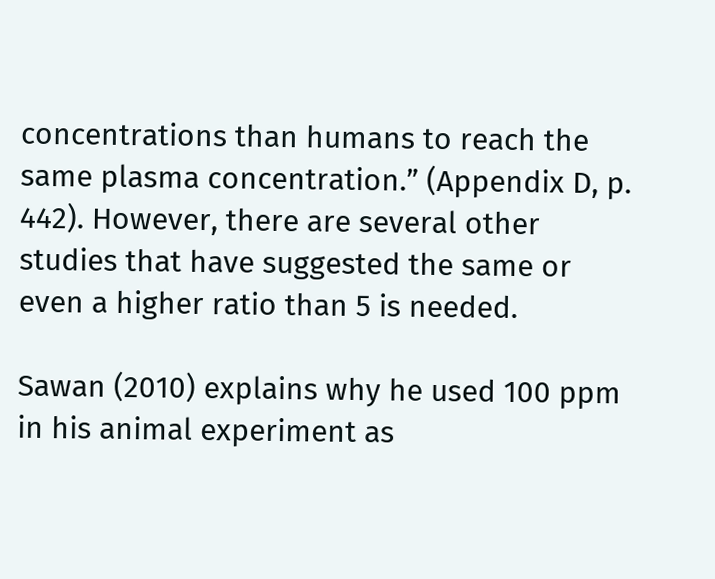concentrations than humans to reach the same plasma concentration.” (Appendix D, p. 442). However, there are several other studies that have suggested the same or even a higher ratio than 5 is needed.

Sawan (2010) explains why he used 100 ppm in his animal experiment as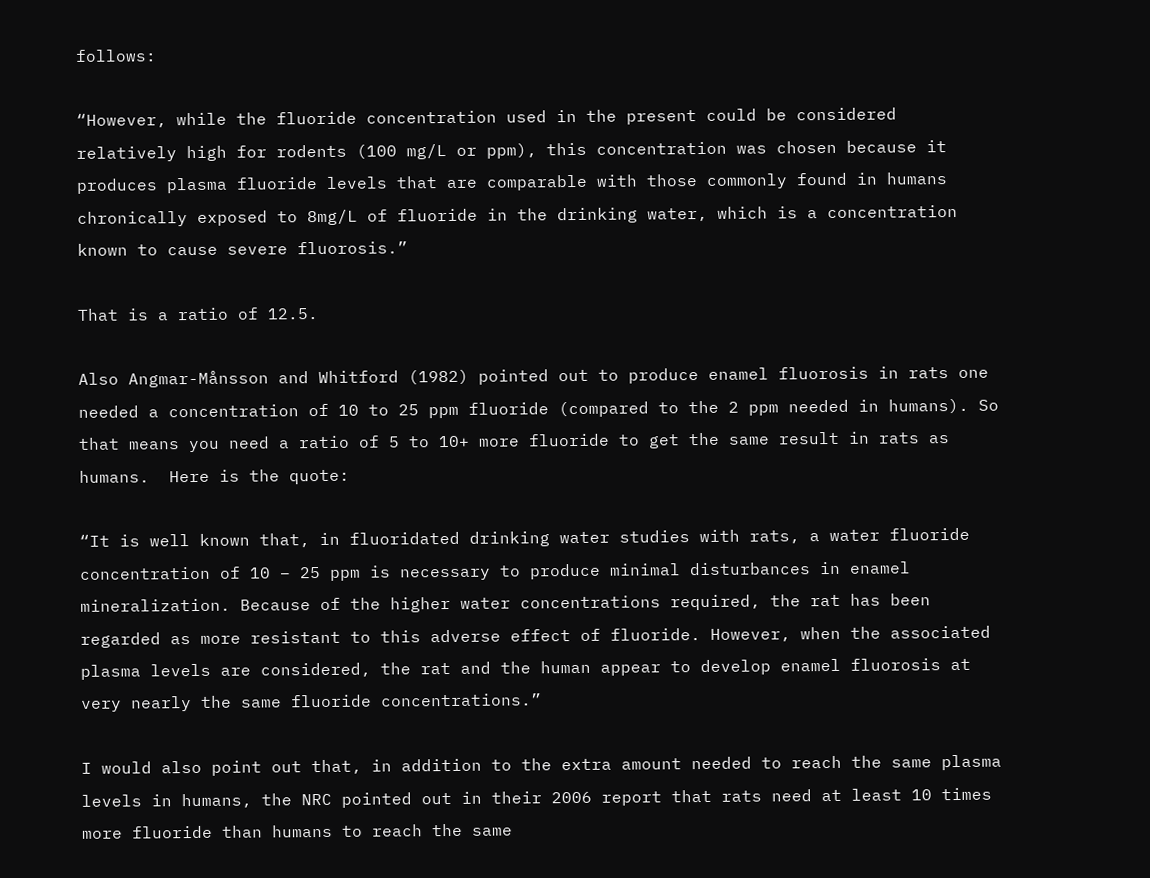follows:

“However, while the fluoride concentration used in the present could be considered relatively high for rodents (100 mg/L or ppm), this concentration was chosen because it produces plasma fluoride levels that are comparable with those commonly found in humans chronically exposed to 8mg/L of fluoride in the drinking water, which is a concentration known to cause severe fluorosis.”

That is a ratio of 12.5.

Also Angmar-Månsson and Whitford (1982) pointed out to produce enamel fluorosis in rats one needed a concentration of 10 to 25 ppm fluoride (compared to the 2 ppm needed in humans). So that means you need a ratio of 5 to 10+ more fluoride to get the same result in rats as humans.  Here is the quote:

“It is well known that, in fluoridated drinking water studies with rats, a water fluoride concentration of 10 – 25 ppm is necessary to produce minimal disturbances in enamel mineralization. Because of the higher water concentrations required, the rat has been regarded as more resistant to this adverse effect of fluoride. However, when the associated plasma levels are considered, the rat and the human appear to develop enamel fluorosis at very nearly the same fluoride concentrations.”

I would also point out that, in addition to the extra amount needed to reach the same plasma levels in humans, the NRC pointed out in their 2006 report that rats need at least 10 times more fluoride than humans to reach the same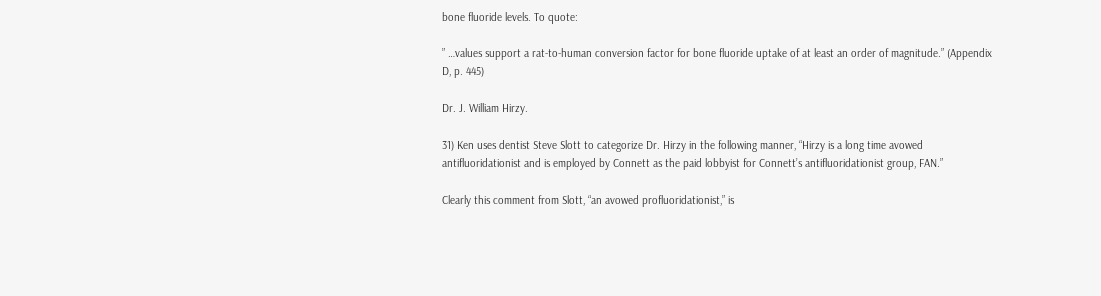bone fluoride levels. To quote:

” …values support a rat-to-human conversion factor for bone fluoride uptake of at least an order of magnitude.” (Appendix D, p. 445)

Dr. J. William Hirzy.

31) Ken uses dentist Steve Slott to categorize Dr. Hirzy in the following manner, “Hirzy is a long time avowed antifluoridationist and is employed by Connett as the paid lobbyist for Connett’s antifluoridationist group, FAN.”

Clearly this comment from Slott, “an avowed profluoridationist,” is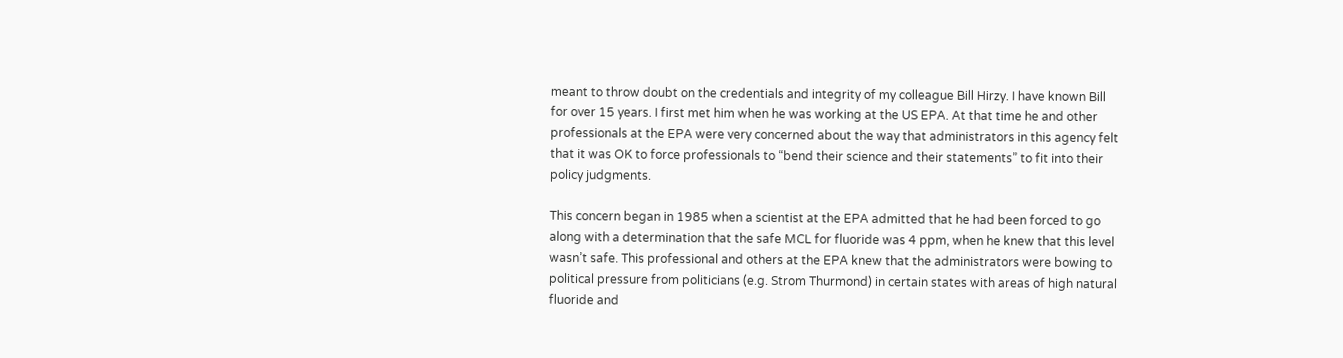meant to throw doubt on the credentials and integrity of my colleague Bill Hirzy. I have known Bill for over 15 years. I first met him when he was working at the US EPA. At that time he and other professionals at the EPA were very concerned about the way that administrators in this agency felt that it was OK to force professionals to “bend their science and their statements” to fit into their policy judgments.

This concern began in 1985 when a scientist at the EPA admitted that he had been forced to go along with a determination that the safe MCL for fluoride was 4 ppm, when he knew that this level wasn’t safe. This professional and others at the EPA knew that the administrators were bowing to political pressure from politicians (e.g. Strom Thurmond) in certain states with areas of high natural fluoride and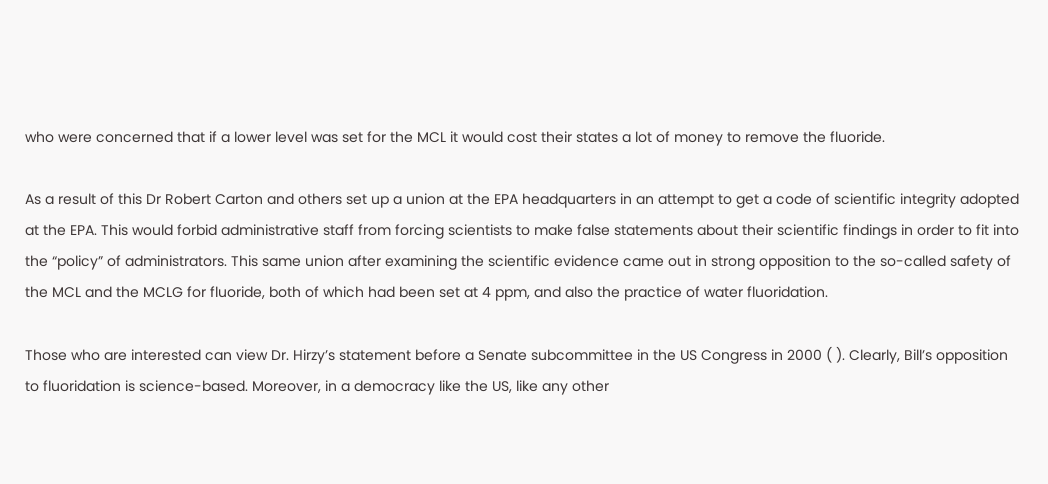who were concerned that if a lower level was set for the MCL it would cost their states a lot of money to remove the fluoride.

As a result of this Dr Robert Carton and others set up a union at the EPA headquarters in an attempt to get a code of scientific integrity adopted at the EPA. This would forbid administrative staff from forcing scientists to make false statements about their scientific findings in order to fit into the “policy” of administrators. This same union after examining the scientific evidence came out in strong opposition to the so-called safety of the MCL and the MCLG for fluoride, both of which had been set at 4 ppm, and also the practice of water fluoridation.

Those who are interested can view Dr. Hirzy’s statement before a Senate subcommittee in the US Congress in 2000 ( ). Clearly, Bill’s opposition to fluoridation is science-based. Moreover, in a democracy like the US, like any other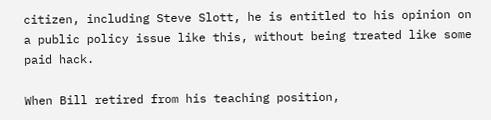citizen, including Steve Slott, he is entitled to his opinion on a public policy issue like this, without being treated like some paid hack.

When Bill retired from his teaching position,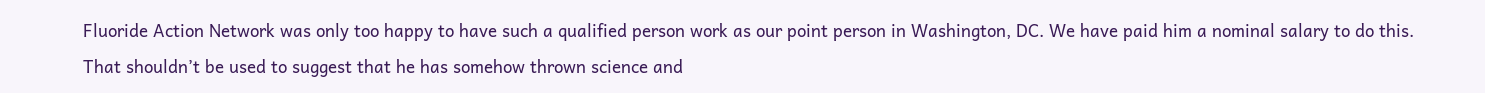Fluoride Action Network was only too happy to have such a qualified person work as our point person in Washington, DC. We have paid him a nominal salary to do this. That shouldn’t be used to suggest that he has somehow thrown science and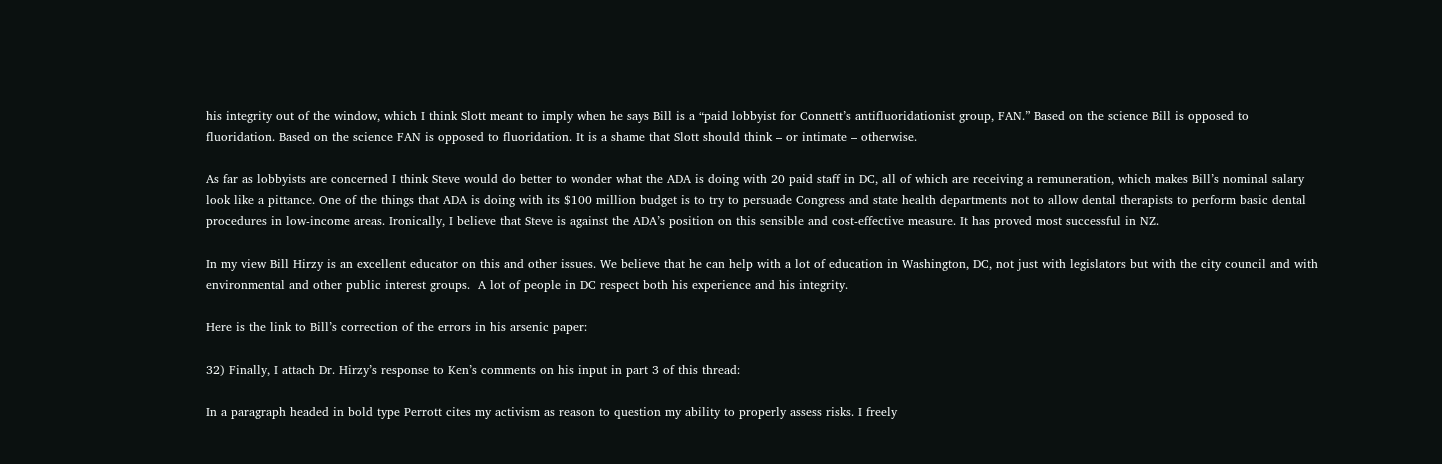his integrity out of the window, which I think Slott meant to imply when he says Bill is a “paid lobbyist for Connett’s antifluoridationist group, FAN.” Based on the science Bill is opposed to fluoridation. Based on the science FAN is opposed to fluoridation. It is a shame that Slott should think – or intimate – otherwise.

As far as lobbyists are concerned I think Steve would do better to wonder what the ADA is doing with 20 paid staff in DC, all of which are receiving a remuneration, which makes Bill’s nominal salary look like a pittance. One of the things that ADA is doing with its $100 million budget is to try to persuade Congress and state health departments not to allow dental therapists to perform basic dental procedures in low-income areas. Ironically, I believe that Steve is against the ADA’s position on this sensible and cost-effective measure. It has proved most successful in NZ.

In my view Bill Hirzy is an excellent educator on this and other issues. We believe that he can help with a lot of education in Washington, DC, not just with legislators but with the city council and with environmental and other public interest groups.  A lot of people in DC respect both his experience and his integrity.

Here is the link to Bill’s correction of the errors in his arsenic paper:

32) Finally, I attach Dr. Hirzy’s response to Ken’s comments on his input in part 3 of this thread:

In a paragraph headed in bold type Perrott cites my activism as reason to question my ability to properly assess risks. I freely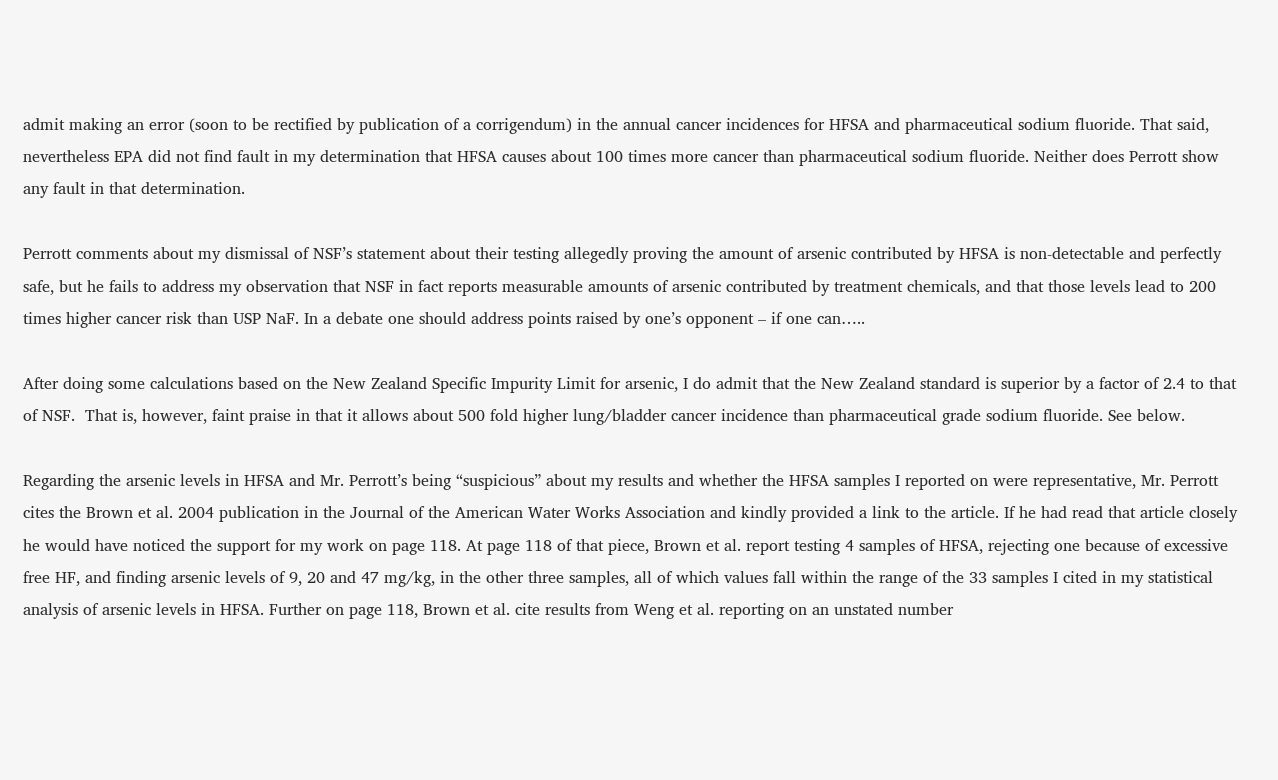admit making an error (soon to be rectified by publication of a corrigendum) in the annual cancer incidences for HFSA and pharmaceutical sodium fluoride. That said, nevertheless EPA did not find fault in my determination that HFSA causes about 100 times more cancer than pharmaceutical sodium fluoride. Neither does Perrott show any fault in that determination.

Perrott comments about my dismissal of NSF’s statement about their testing allegedly proving the amount of arsenic contributed by HFSA is non-detectable and perfectly safe, but he fails to address my observation that NSF in fact reports measurable amounts of arsenic contributed by treatment chemicals, and that those levels lead to 200 times higher cancer risk than USP NaF. In a debate one should address points raised by one’s opponent – if one can…..

After doing some calculations based on the New Zealand Specific Impurity Limit for arsenic, I do admit that the New Zealand standard is superior by a factor of 2.4 to that of NSF.  That is, however, faint praise in that it allows about 500 fold higher lung/bladder cancer incidence than pharmaceutical grade sodium fluoride. See below.

Regarding the arsenic levels in HFSA and Mr. Perrott’s being “suspicious” about my results and whether the HFSA samples I reported on were representative, Mr. Perrott cites the Brown et al. 2004 publication in the Journal of the American Water Works Association and kindly provided a link to the article. If he had read that article closely he would have noticed the support for my work on page 118. At page 118 of that piece, Brown et al. report testing 4 samples of HFSA, rejecting one because of excessive free HF, and finding arsenic levels of 9, 20 and 47 mg/kg, in the other three samples, all of which values fall within the range of the 33 samples I cited in my statistical analysis of arsenic levels in HFSA. Further on page 118, Brown et al. cite results from Weng et al. reporting on an unstated number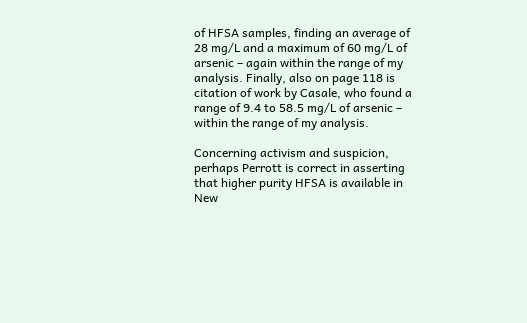of HFSA samples, finding an average of 28 mg/L and a maximum of 60 mg/L of arsenic – again within the range of my analysis. Finally, also on page 118 is citation of work by Casale, who found a range of 9.4 to 58.5 mg/L of arsenic – within the range of my analysis.

Concerning activism and suspicion, perhaps Perrott is correct in asserting that higher purity HFSA is available in New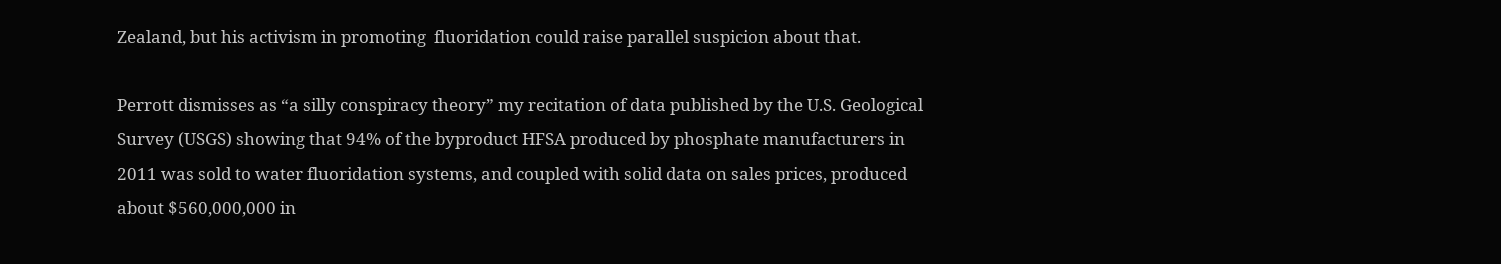Zealand, but his activism in promoting  fluoridation could raise parallel suspicion about that.

Perrott dismisses as “a silly conspiracy theory” my recitation of data published by the U.S. Geological Survey (USGS) showing that 94% of the byproduct HFSA produced by phosphate manufacturers in 2011 was sold to water fluoridation systems, and coupled with solid data on sales prices, produced about $560,000,000 in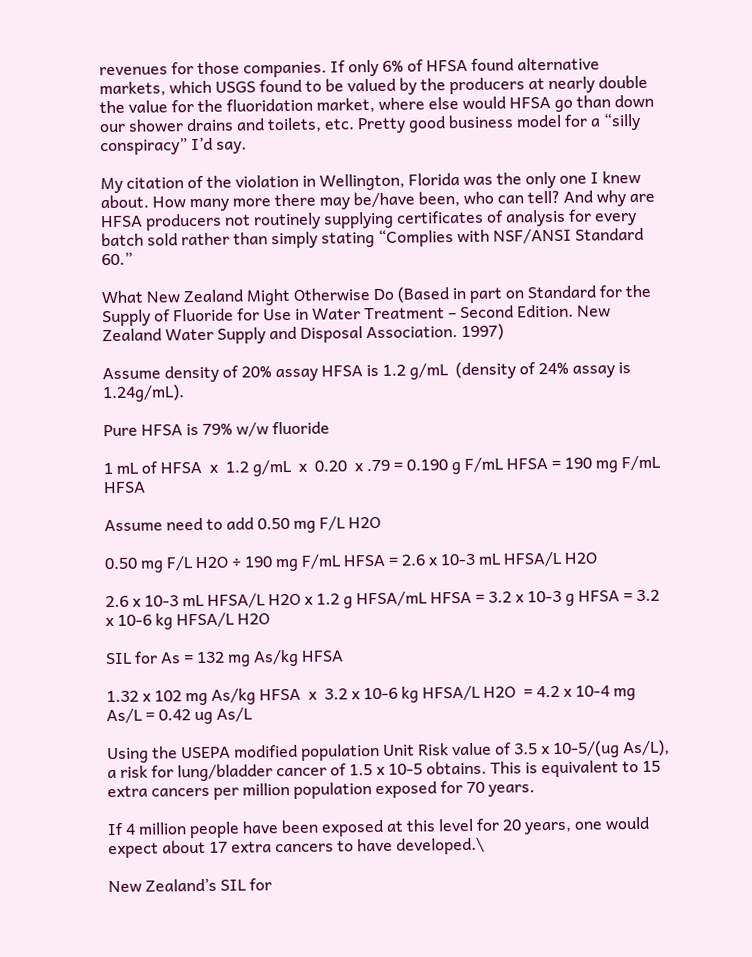revenues for those companies. If only 6% of HFSA found alternative markets, which USGS found to be valued by the producers at nearly double the value for the fluoridation market, where else would HFSA go than down our shower drains and toilets, etc. Pretty good business model for a “silly conspiracy” I’d say.

My citation of the violation in Wellington, Florida was the only one I knew about. How many more there may be/have been, who can tell? And why are HFSA producers not routinely supplying certificates of analysis for every batch sold rather than simply stating “Complies with NSF/ANSI Standard 60.”

What New Zealand Might Otherwise Do (Based in part on Standard for the Supply of Fluoride for Use in Water Treatment – Second Edition. New Zealand Water Supply and Disposal Association. 1997)

Assume density of 20% assay HFSA is 1.2 g/mL  (density of 24% assay is 1.24g/mL).

Pure HFSA is 79% w/w fluoride

1 mL of HFSA  x  1.2 g/mL  x  0.20  x .79 = 0.190 g F/mL HFSA = 190 mg F/mL HFSA

Assume need to add 0.50 mg F/L H2O

0.50 mg F/L H2O ÷ 190 mg F/mL HFSA = 2.6 x 10-3 mL HFSA/L H2O

2.6 x 10-3 mL HFSA/L H2O x 1.2 g HFSA/mL HFSA = 3.2 x 10-3 g HFSA = 3.2 x 10-6 kg HFSA/L H2O

SIL for As = 132 mg As/kg HFSA

1.32 x 102 mg As/kg HFSA  x  3.2 x 10-6 kg HFSA/L H2O  = 4.2 x 10-4 mg As/L = 0.42 ug As/L

Using the USEPA modified population Unit Risk value of 3.5 x 10-5/(ug As/L), a risk for lung/bladder cancer of 1.5 x 10-5 obtains. This is equivalent to 15 extra cancers per million population exposed for 70 years.

If 4 million people have been exposed at this level for 20 years, one would expect about 17 extra cancers to have developed.\

New Zealand’s SIL for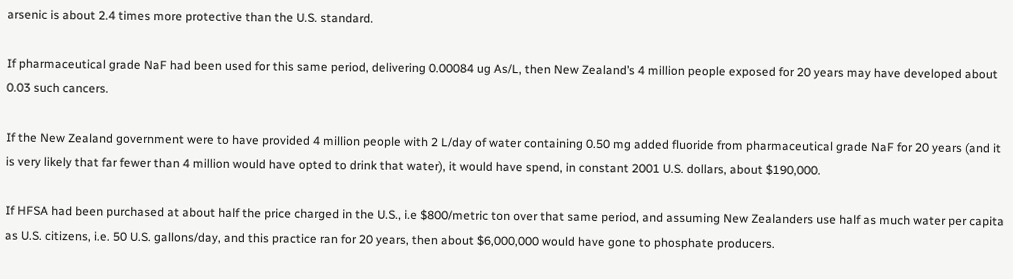arsenic is about 2.4 times more protective than the U.S. standard.

If pharmaceutical grade NaF had been used for this same period, delivering 0.00084 ug As/L, then New Zealand’s 4 million people exposed for 20 years may have developed about 0.03 such cancers.

If the New Zealand government were to have provided 4 million people with 2 L/day of water containing 0.50 mg added fluoride from pharmaceutical grade NaF for 20 years (and it is very likely that far fewer than 4 million would have opted to drink that water), it would have spend, in constant 2001 U.S. dollars, about $190,000.

If HFSA had been purchased at about half the price charged in the U.S., i.e $800/metric ton over that same period, and assuming New Zealanders use half as much water per capita as U.S. citizens, i.e. 50 U.S. gallons/day, and this practice ran for 20 years, then about $6,000,000 would have gone to phosphate producers.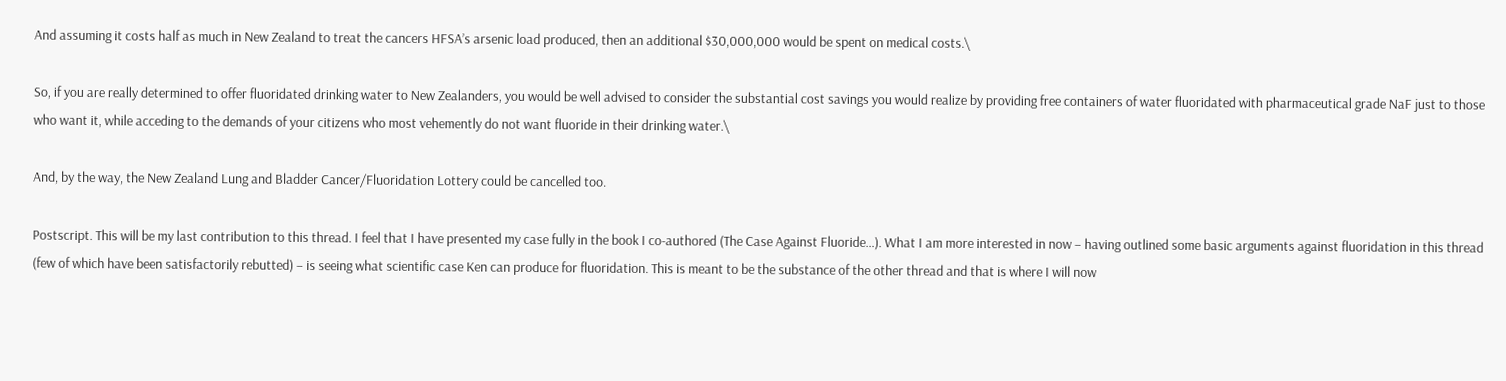And assuming it costs half as much in New Zealand to treat the cancers HFSA’s arsenic load produced, then an additional $30,000,000 would be spent on medical costs.\

So, if you are really determined to offer fluoridated drinking water to New Zealanders, you would be well advised to consider the substantial cost savings you would realize by providing free containers of water fluoridated with pharmaceutical grade NaF just to those who want it, while acceding to the demands of your citizens who most vehemently do not want fluoride in their drinking water.\

And, by the way, the New Zealand Lung and Bladder Cancer/Fluoridation Lottery could be cancelled too.

Postscript. This will be my last contribution to this thread. I feel that I have presented my case fully in the book I co-authored (The Case Against Fluoride…). What I am more interested in now – having outlined some basic arguments against fluoridation in this thread (few of which have been satisfactorily rebutted) – is seeing what scientific case Ken can produce for fluoridation. This is meant to be the substance of the other thread and that is where I will now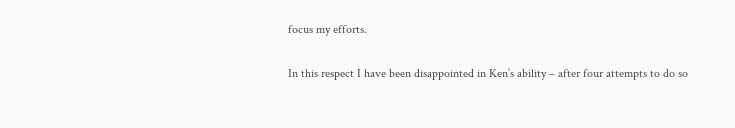focus my efforts.

In this respect I have been disappointed in Ken’s ability – after four attempts to do so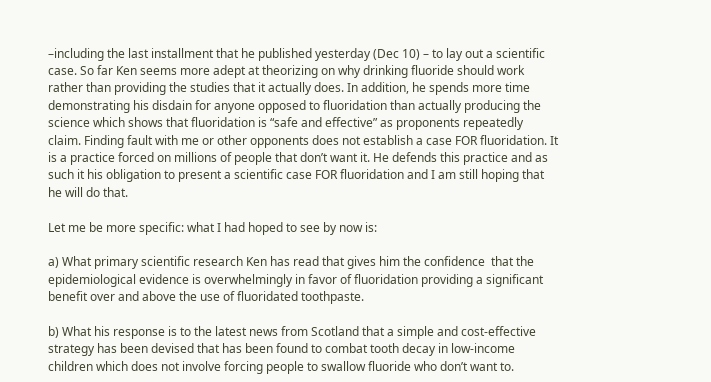–including the last installment that he published yesterday (Dec 10) – to lay out a scientific case. So far Ken seems more adept at theorizing on why drinking fluoride should work rather than providing the studies that it actually does. In addition, he spends more time demonstrating his disdain for anyone opposed to fluoridation than actually producing the science which shows that fluoridation is “safe and effective” as proponents repeatedly claim. Finding fault with me or other opponents does not establish a case FOR fluoridation. It is a practice forced on millions of people that don’t want it. He defends this practice and as such it his obligation to present a scientific case FOR fluoridation and I am still hoping that he will do that.

Let me be more specific: what I had hoped to see by now is:

a) What primary scientific research Ken has read that gives him the confidence  that the epidemiological evidence is overwhelmingly in favor of fluoridation providing a significant benefit over and above the use of fluoridated toothpaste.

b) What his response is to the latest news from Scotland that a simple and cost-effective strategy has been devised that has been found to combat tooth decay in low-income children which does not involve forcing people to swallow fluoride who don’t want to.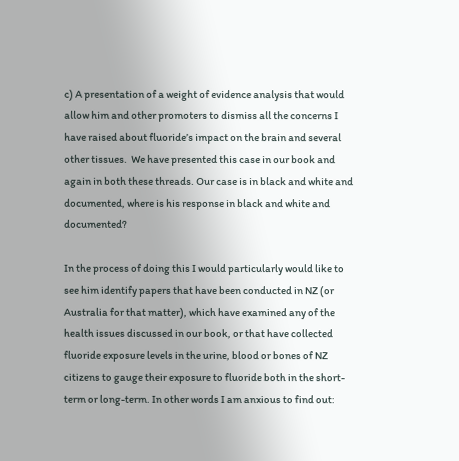c) A presentation of a weight of evidence analysis that would allow him and other promoters to dismiss all the concerns I have raised about fluoride’s impact on the brain and several other tissues.  We have presented this case in our book and again in both these threads. Our case is in black and white and documented, where is his response in black and white and documented?

In the process of doing this I would particularly would like to see him identify papers that have been conducted in NZ (or Australia for that matter), which have examined any of the health issues discussed in our book, or that have collected fluoride exposure levels in the urine, blood or bones of NZ citizens to gauge their exposure to fluoride both in the short-term or long-term. In other words I am anxious to find out: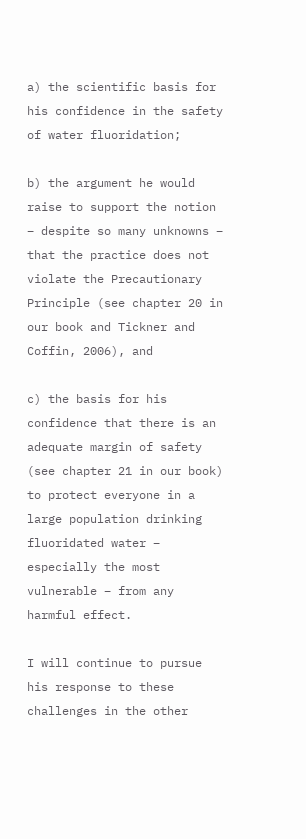a) the scientific basis for his confidence in the safety of water fluoridation;

b) the argument he would raise to support the notion – despite so many unknowns – that the practice does not violate the Precautionary Principle (see chapter 20 in our book and Tickner and Coffin, 2006), and

c) the basis for his confidence that there is an adequate margin of safety (see chapter 21 in our book) to protect everyone in a large population drinking fluoridated water – especially the most vulnerable – from any harmful effect.

I will continue to pursue his response to these challenges in the other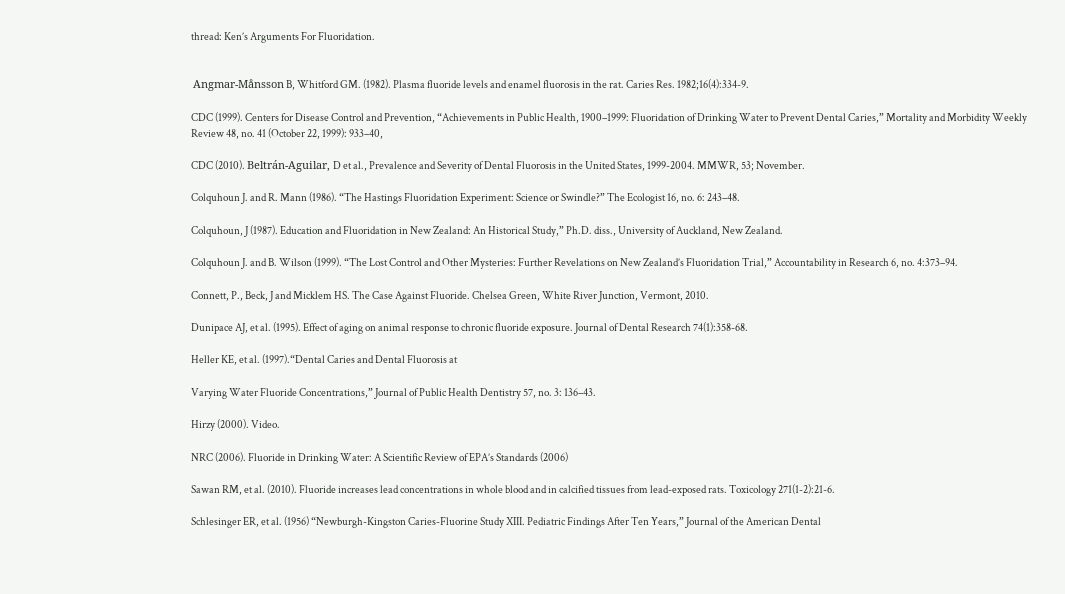thread: Ken’s Arguments For Fluoridation.


 Angmar-Månsson B, Whitford GM. (1982). Plasma fluoride levels and enamel fluorosis in the rat. Caries Res. 1982;16(4):334-9.

CDC (1999). Centers for Disease Control and Prevention, “Achievements in Public Health, 1900–1999: Fluoridation of Drinking Water to Prevent Dental Caries,” Mortality and Morbidity Weekly Review 48, no. 41 (October 22, 1999): 933–40,

CDC (2010). Beltrán-Aguilar, D et al., Prevalence and Severity of Dental Fluorosis in the United States, 1999-2004. MMWR, 53; November.

Colquhoun J. and R. Mann (1986). “The Hastings Fluoridation Experiment: Science or Swindle?” The Ecologist 16, no. 6: 243–48.

Colquhoun, J (1987). Education and Fluoridation in New Zealand: An Historical Study,” Ph.D. diss., University of Auckland, New Zealand.

Colquhoun J. and B. Wilson (1999). “The Lost Control and Other Mysteries: Further Revelations on New Zealand’s Fluoridation Trial,” Accountability in Research 6, no. 4:373–94.

Connett, P., Beck, J and Micklem HS. The Case Against Fluoride. Chelsea Green, White River Junction, Vermont, 2010.

Dunipace AJ, et al. (1995). Effect of aging on animal response to chronic fluoride exposure. Journal of Dental Research 74(1):358-68.

Heller KE, et al. (1997).“Dental Caries and Dental Fluorosis at

Varying Water Fluoride Concentrations,” Journal of Public Health Dentistry 57, no. 3: 136–43.

Hirzy (2000). Video.

NRC (2006). Fluoride in Drinking Water: A Scientific Review of EPA’s Standards (2006)

Sawan RM, et al. (2010). Fluoride increases lead concentrations in whole blood and in calcified tissues from lead-exposed rats. Toxicology 271(1-2):21-6.

Schlesinger ER, et al. (1956) “Newburgh-Kingston Caries-Fluorine Study XIII. Pediatric Findings After Ten Years,” Journal of the American Dental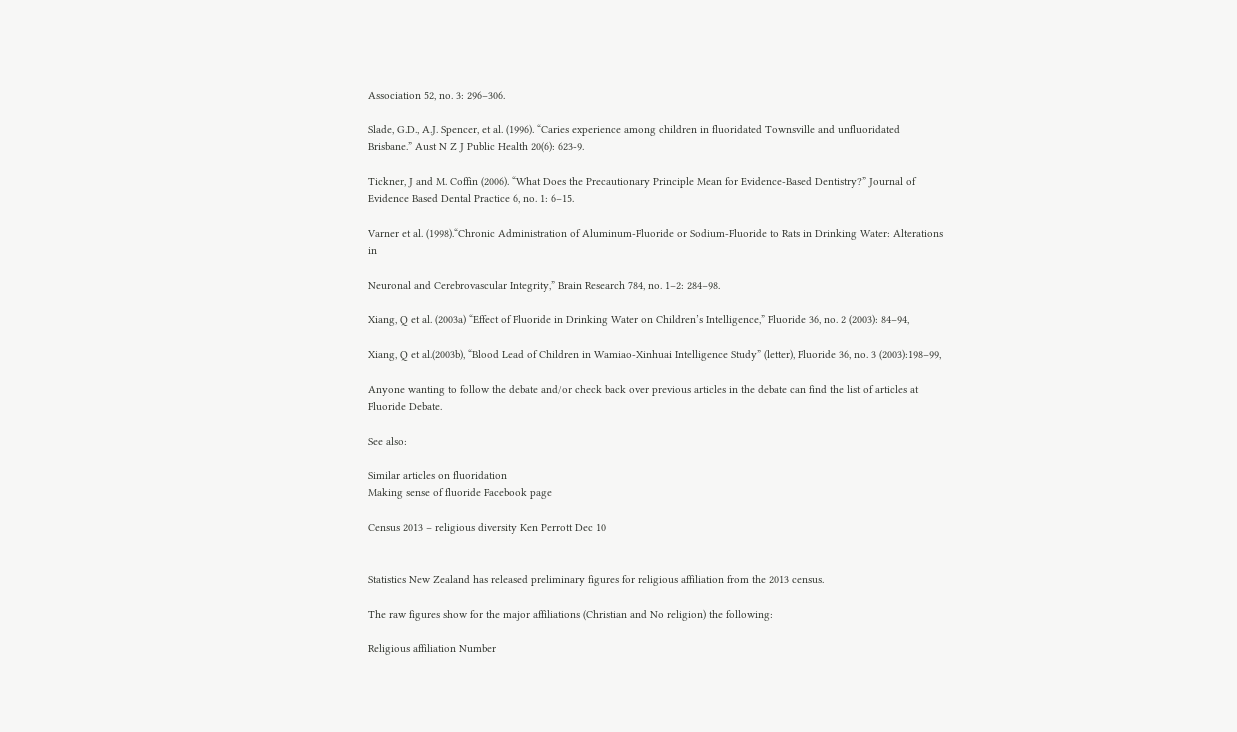Association 52, no. 3: 296–306.

Slade, G.D., A.J. Spencer, et al. (1996). “Caries experience among children in fluoridated Townsville and unfluoridated Brisbane.” Aust N Z J Public Health 20(6): 623-9.

Tickner, J and M. Coffin (2006). “What Does the Precautionary Principle Mean for Evidence-Based Dentistry?” Journal of Evidence Based Dental Practice 6, no. 1: 6–15.

Varner et al. (1998).“Chronic Administration of Aluminum-Fluoride or Sodium-Fluoride to Rats in Drinking Water: Alterations in

Neuronal and Cerebrovascular Integrity,” Brain Research 784, no. 1–2: 284–98.

Xiang, Q et al. (2003a) “Effect of Fluoride in Drinking Water on Children’s Intelligence,” Fluoride 36, no. 2 (2003): 84–94,

Xiang, Q et al.(2003b), “Blood Lead of Children in Wamiao-Xinhuai Intelligence Study” (letter), Fluoride 36, no. 3 (2003):198–99,

Anyone wanting to follow the debate and/or check back over previous articles in the debate can find the list of articles at Fluoride Debate.

See also:

Similar articles on fluoridation
Making sense of fluoride Facebook page

Census 2013 – religious diversity Ken Perrott Dec 10


Statistics New Zealand has released preliminary figures for religious affiliation from the 2013 census.

The raw figures show for the major affiliations (Christian and No religion) the following:

Religious affiliation Number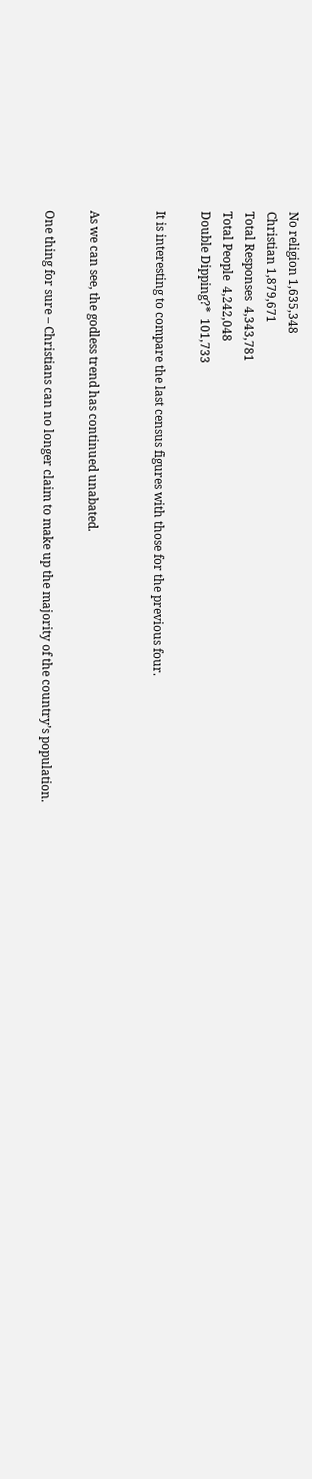No religion 1,635,348
Christian 1,879,671
Total Responses  4,343,781
Total People  4,242,048
Double Dipping?*  101,733

It is interesting to compare the last census figures with those for the previous four.


As we can see, the godless trend has continued unabated.

One thing for sure – Christians can no longer claim to make up the majority of the country’s population.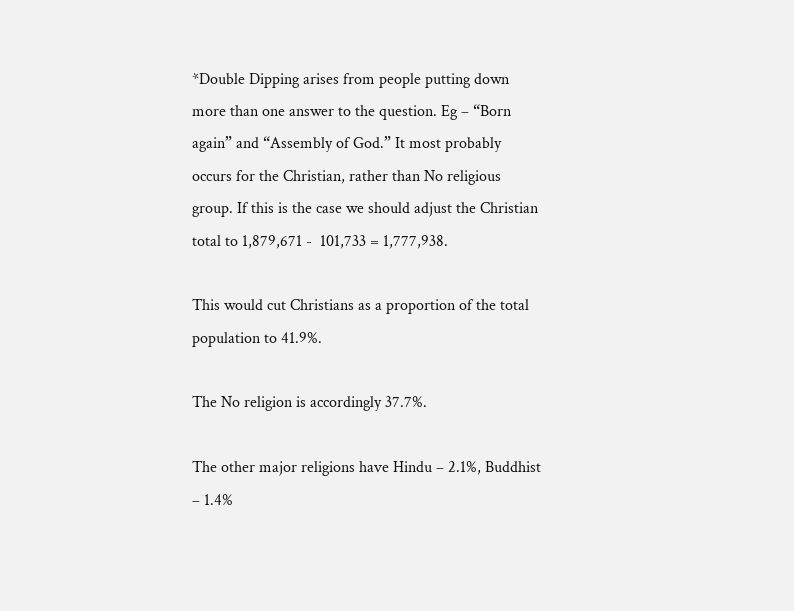*Double Dipping arises from people putting down more than one answer to the question. Eg – “Born again” and “Assembly of God.” It most probably occurs for the Christian, rather than No religious group. If this is the case we should adjust the Christian total to 1,879,671 -  101,733 = 1,777,938.

This would cut Christians as a proportion of the total population to 41.9%.

The No religion is accordingly 37.7%.

The other major religions have Hindu – 2.1%, Buddhist – 1.4%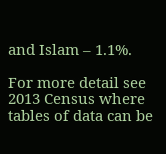and Islam – 1.1%.

For more detail see 2013 Census where  tables of data can be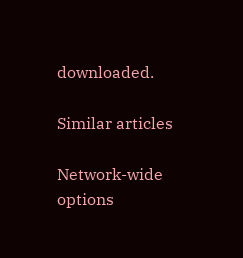downloaded.

Similar articles

Network-wide options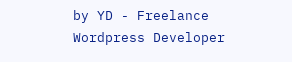by YD - Freelance Wordpress Developer